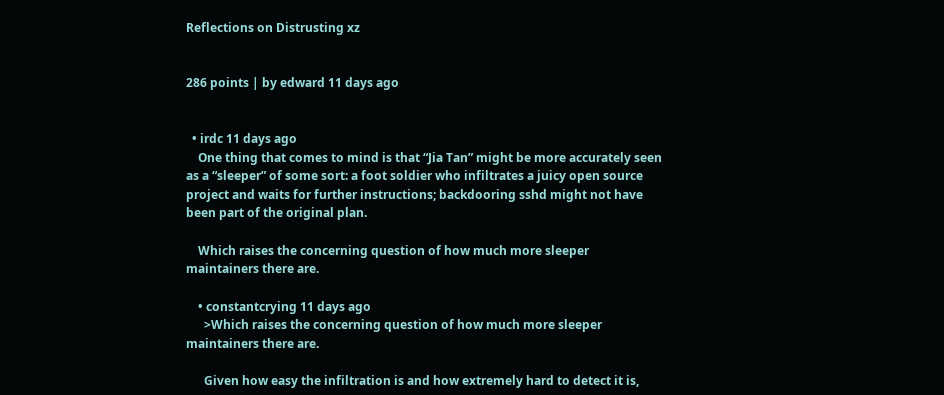Reflections on Distrusting xz


286 points | by edward 11 days ago


  • irdc 11 days ago
    One thing that comes to mind is that “Jia Tan” might be more accurately seen as a “sleeper” of some sort: a foot soldier who infiltrates a juicy open source project and waits for further instructions; backdooring sshd might not have been part of the original plan.

    Which raises the concerning question of how much more sleeper maintainers there are.

    • constantcrying 11 days ago
      >Which raises the concerning question of how much more sleeper maintainers there are.

      Given how easy the infiltration is and how extremely hard to detect it is,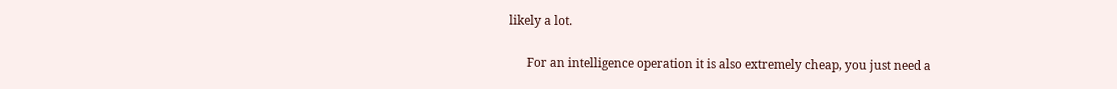likely a lot.

      For an intelligence operation it is also extremely cheap, you just need a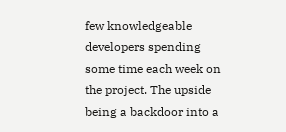few knowledgeable developers spending some time each week on the project. The upside being a backdoor into a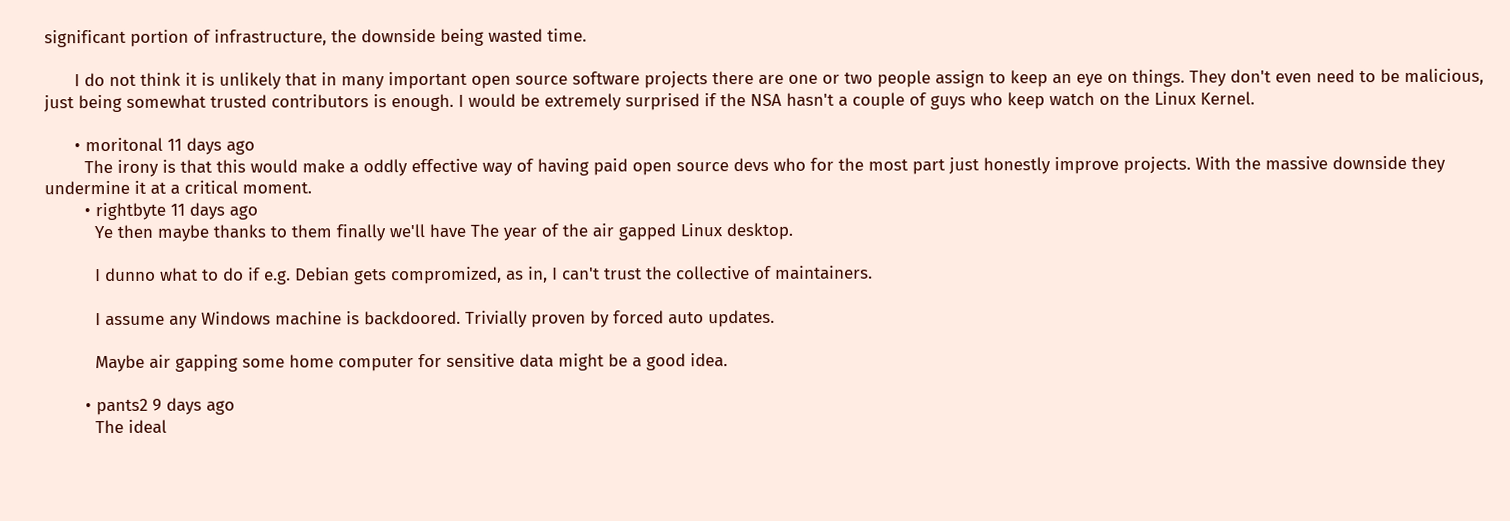significant portion of infrastructure, the downside being wasted time.

      I do not think it is unlikely that in many important open source software projects there are one or two people assign to keep an eye on things. They don't even need to be malicious, just being somewhat trusted contributors is enough. I would be extremely surprised if the NSA hasn't a couple of guys who keep watch on the Linux Kernel.

      • moritonal 11 days ago
        The irony is that this would make a oddly effective way of having paid open source devs who for the most part just honestly improve projects. With the massive downside they undermine it at a critical moment.
        • rightbyte 11 days ago
          Ye then maybe thanks to them finally we'll have The year of the air gapped Linux desktop.

          I dunno what to do if e.g. Debian gets compromized, as in, I can't trust the collective of maintainers.

          I assume any Windows machine is backdoored. Trivially proven by forced auto updates.

          Maybe air gapping some home computer for sensitive data might be a good idea.

        • pants2 9 days ago
          The ideal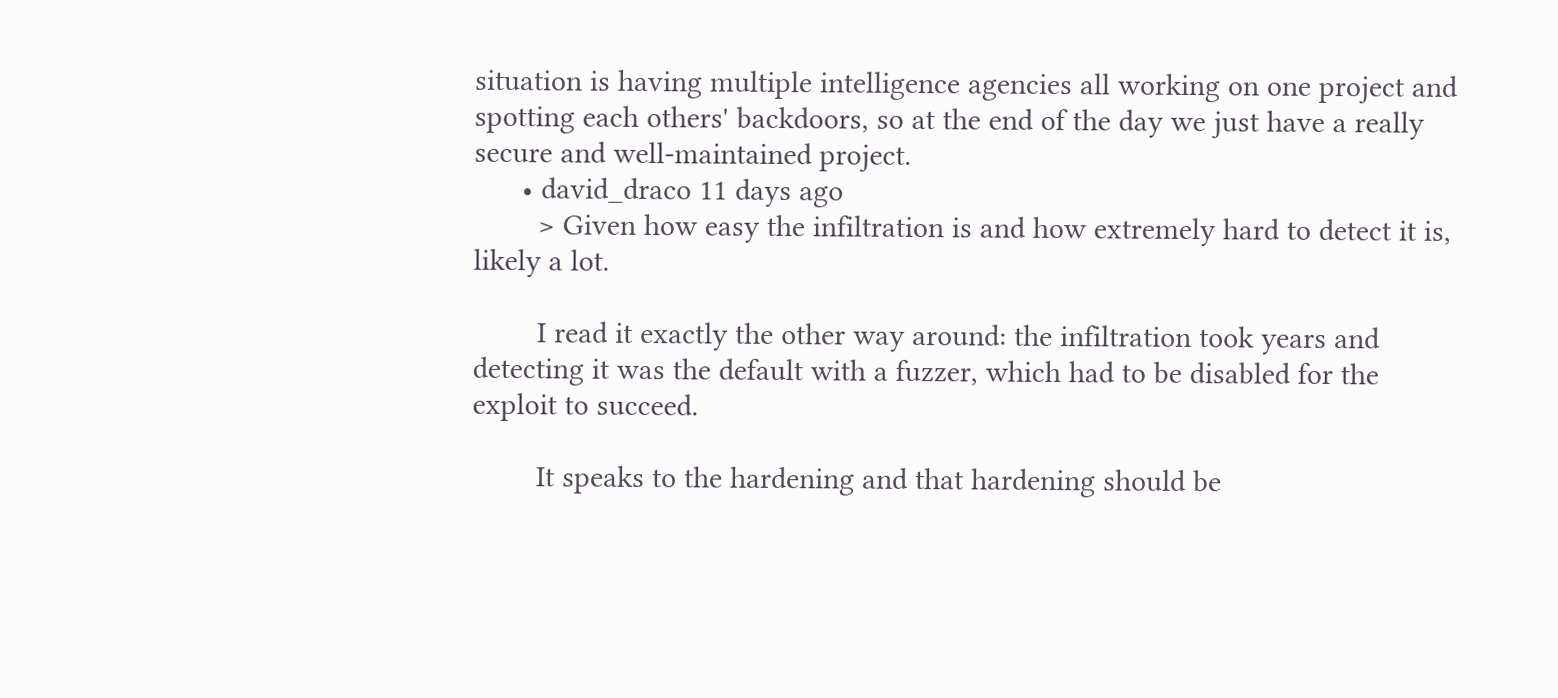situation is having multiple intelligence agencies all working on one project and spotting each others' backdoors, so at the end of the day we just have a really secure and well-maintained project.
      • david_draco 11 days ago
        > Given how easy the infiltration is and how extremely hard to detect it is, likely a lot.

        I read it exactly the other way around: the infiltration took years and detecting it was the default with a fuzzer, which had to be disabled for the exploit to succeed.

        It speaks to the hardening and that hardening should be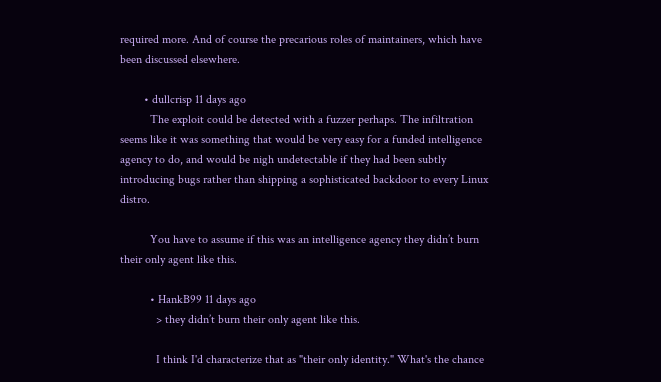required more. And of course the precarious roles of maintainers, which have been discussed elsewhere.

        • dullcrisp 11 days ago
          The exploit could be detected with a fuzzer perhaps. The infiltration seems like it was something that would be very easy for a funded intelligence agency to do, and would be nigh undetectable if they had been subtly introducing bugs rather than shipping a sophisticated backdoor to every Linux distro.

          You have to assume if this was an intelligence agency they didn’t burn their only agent like this.

          • HankB99 11 days ago
            > they didn’t burn their only agent like this.

            I think I'd characterize that as "their only identity." What's the chance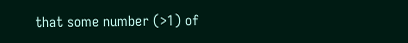that some number (>1) of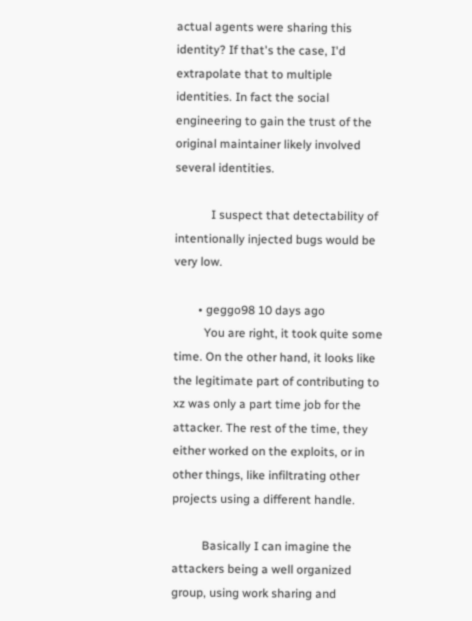actual agents were sharing this identity? If that's the case, I'd extrapolate that to multiple identities. In fact the social engineering to gain the trust of the original maintainer likely involved several identities.

            I suspect that detectability of intentionally injected bugs would be very low.

        • geggo98 10 days ago
          You are right, it took quite some time. On the other hand, it looks like the legitimate part of contributing to xz was only a part time job for the attacker. The rest of the time, they either worked on the exploits, or in other things, like infiltrating other projects using a different handle.

          Basically I can imagine the attackers being a well organized group, using work sharing and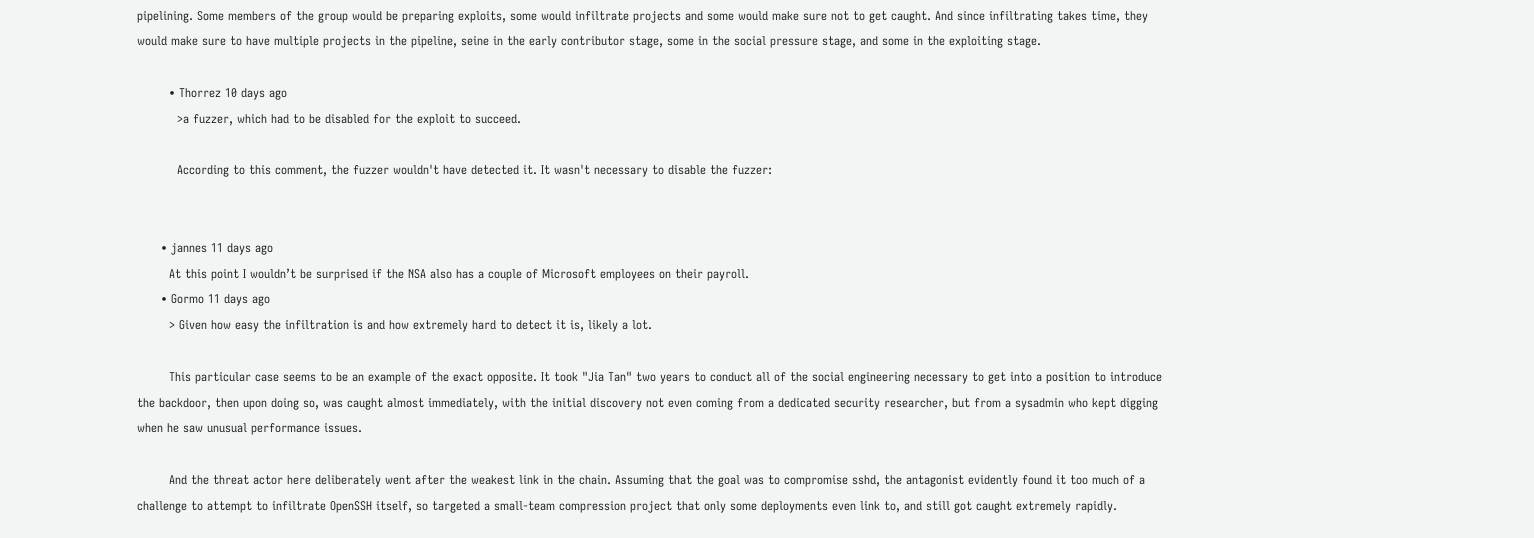pipelining. Some members of the group would be preparing exploits, some would infiltrate projects and some would make sure not to get caught. And since infiltrating takes time, they would make sure to have multiple projects in the pipeline, seine in the early contributor stage, some in the social pressure stage, and some in the exploiting stage.

        • Thorrez 10 days ago
          >a fuzzer, which had to be disabled for the exploit to succeed.

          According to this comment, the fuzzer wouldn't have detected it. It wasn't necessary to disable the fuzzer:


      • jannes 11 days ago
        At this point I wouldn’t be surprised if the NSA also has a couple of Microsoft employees on their payroll.
      • Gormo 11 days ago
        > Given how easy the infiltration is and how extremely hard to detect it is, likely a lot.

        This particular case seems to be an example of the exact opposite. It took "Jia Tan" two years to conduct all of the social engineering necessary to get into a position to introduce the backdoor, then upon doing so, was caught almost immediately, with the initial discovery not even coming from a dedicated security researcher, but from a sysadmin who kept digging when he saw unusual performance issues.

        And the threat actor here deliberately went after the weakest link in the chain. Assuming that the goal was to compromise sshd, the antagonist evidently found it too much of a challenge to attempt to infiltrate OpenSSH itself, so targeted a small-team compression project that only some deployments even link to, and still got caught extremely rapidly.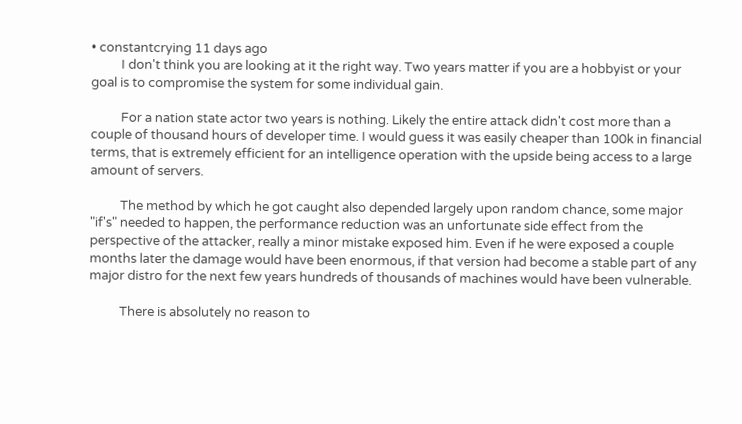• constantcrying 11 days ago
          I don't think you are looking at it the right way. Two years matter if you are a hobbyist or your goal is to compromise the system for some individual gain.

          For a nation state actor two years is nothing. Likely the entire attack didn't cost more than a couple of thousand hours of developer time. I would guess it was easily cheaper than 100k in financial terms, that is extremely efficient for an intelligence operation with the upside being access to a large amount of servers.

          The method by which he got caught also depended largely upon random chance, some major "if's" needed to happen, the performance reduction was an unfortunate side effect from the perspective of the attacker, really a minor mistake exposed him. Even if he were exposed a couple months later the damage would have been enormous, if that version had become a stable part of any major distro for the next few years hundreds of thousands of machines would have been vulnerable.

          There is absolutely no reason to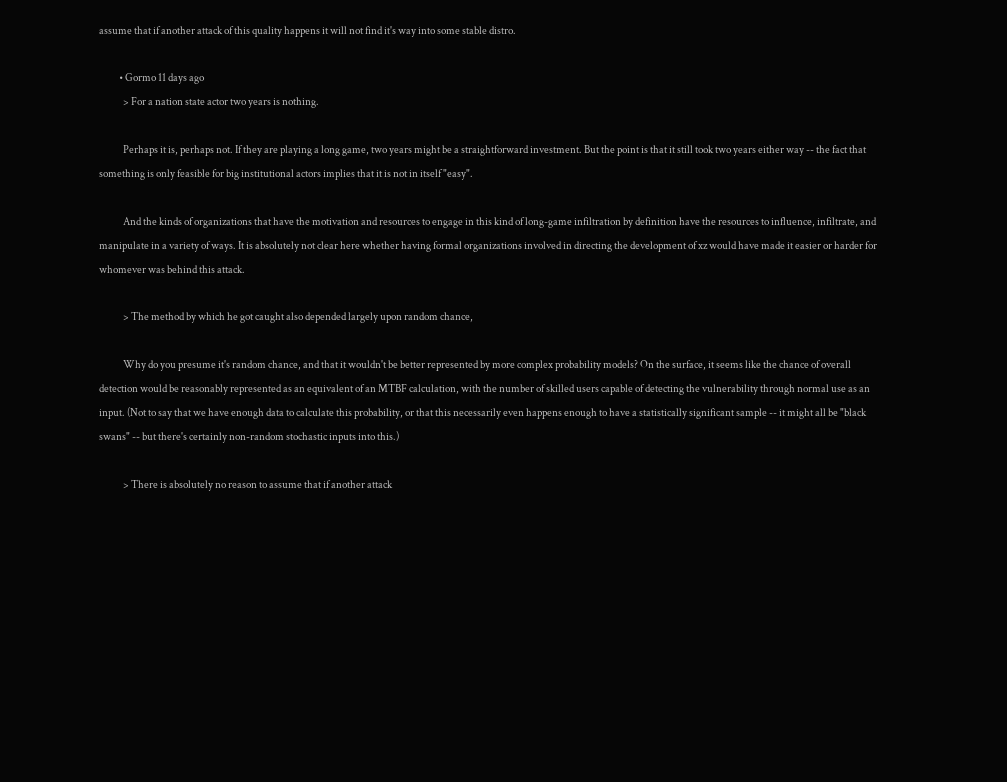assume that if another attack of this quality happens it will not find it's way into some stable distro.

          • Gormo 11 days ago
            > For a nation state actor two years is nothing.

            Perhaps it is, perhaps not. If they are playing a long game, two years might be a straightforward investment. But the point is that it still took two years either way -- the fact that something is only feasible for big institutional actors implies that it is not in itself "easy".

            And the kinds of organizations that have the motivation and resources to engage in this kind of long-game infiltration by definition have the resources to influence, infiltrate, and manipulate in a variety of ways. It is absolutely not clear here whether having formal organizations involved in directing the development of xz would have made it easier or harder for whomever was behind this attack.

            > The method by which he got caught also depended largely upon random chance,

            Why do you presume it's random chance, and that it wouldn't be better represented by more complex probability models? On the surface, it seems like the chance of overall detection would be reasonably represented as an equivalent of an MTBF calculation, with the number of skilled users capable of detecting the vulnerability through normal use as an input. (Not to say that we have enough data to calculate this probability, or that this necessarily even happens enough to have a statistically significant sample -- it might all be "black swans" -- but there's certainly non-random stochastic inputs into this.)

            > There is absolutely no reason to assume that if another attack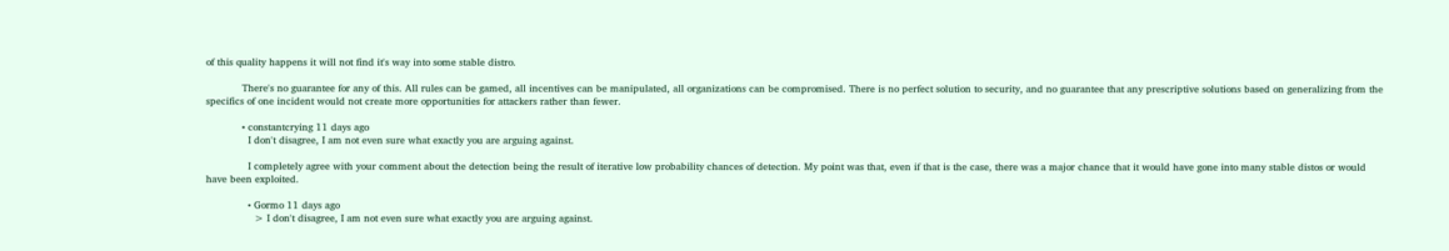of this quality happens it will not find it's way into some stable distro.

            There's no guarantee for any of this. All rules can be gamed, all incentives can be manipulated, all organizations can be compromised. There is no perfect solution to security, and no guarantee that any prescriptive solutions based on generalizing from the specifics of one incident would not create more opportunities for attackers rather than fewer.

            • constantcrying 11 days ago
              I don't disagree, I am not even sure what exactly you are arguing against.

              I completely agree with your comment about the detection being the result of iterative low probability chances of detection. My point was that, even if that is the case, there was a major chance that it would have gone into many stable distos or would have been exploited.

              • Gormo 11 days ago
                > I don't disagree, I am not even sure what exactly you are arguing against.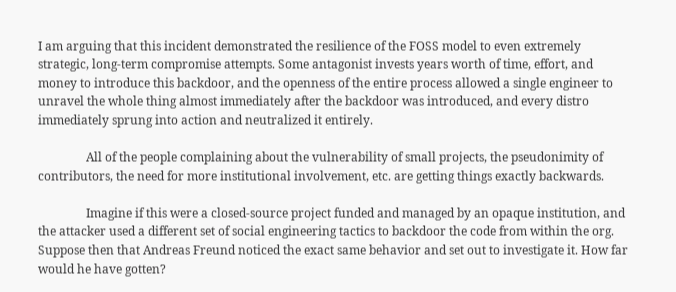I am arguing that this incident demonstrated the resilience of the FOSS model to even extremely strategic, long-term compromise attempts. Some antagonist invests years worth of time, effort, and money to introduce this backdoor, and the openness of the entire process allowed a single engineer to unravel the whole thing almost immediately after the backdoor was introduced, and every distro immediately sprung into action and neutralized it entirely.

                All of the people complaining about the vulnerability of small projects, the pseudonimity of contributors, the need for more institutional involvement, etc. are getting things exactly backwards.

                Imagine if this were a closed-source project funded and managed by an opaque institution, and the attacker used a different set of social engineering tactics to backdoor the code from within the org. Suppose then that Andreas Freund noticed the exact same behavior and set out to investigate it. How far would he have gotten?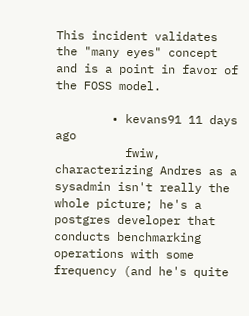This incident validates the "many eyes" concept and is a point in favor of the FOSS model.

        • kevans91 11 days ago
          fwiw, characterizing Andres as a sysadmin isn't really the whole picture; he's a postgres developer that conducts benchmarking operations with some frequency (and he's quite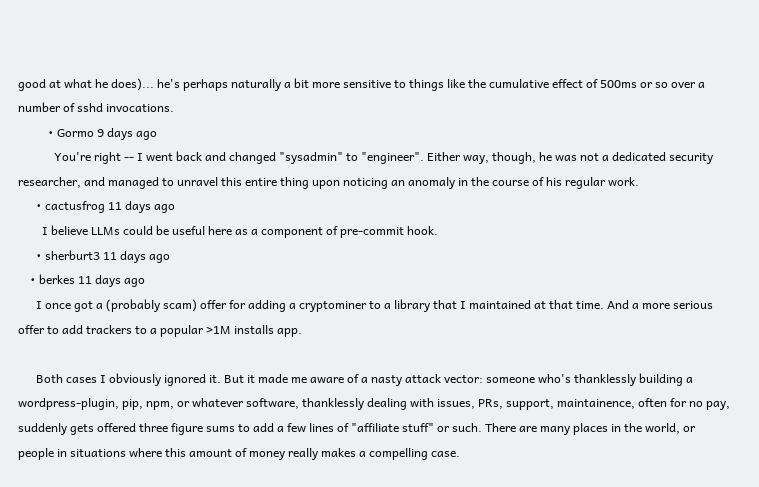good at what he does)... he's perhaps naturally a bit more sensitive to things like the cumulative effect of 500ms or so over a number of sshd invocations.
          • Gormo 9 days ago
            You're right -- I went back and changed "sysadmin" to "engineer". Either way, though, he was not a dedicated security researcher, and managed to unravel this entire thing upon noticing an anomaly in the course of his regular work.
      • cactusfrog 11 days ago
        I believe LLMs could be useful here as a component of pre-commit hook.
      • sherburt3 11 days ago
    • berkes 11 days ago
      I once got a (probably scam) offer for adding a cryptominer to a library that I maintained at that time. And a more serious offer to add trackers to a popular >1M installs app.

      Both cases I obviously ignored it. But it made me aware of a nasty attack vector: someone who's thanklessly building a wordpress-plugin, pip, npm, or whatever software, thanklessly dealing with issues, PRs, support, maintainence, often for no pay, suddenly gets offered three figure sums to add a few lines of "affiliate stuff" or such. There are many places in the world, or people in situations where this amount of money really makes a compelling case.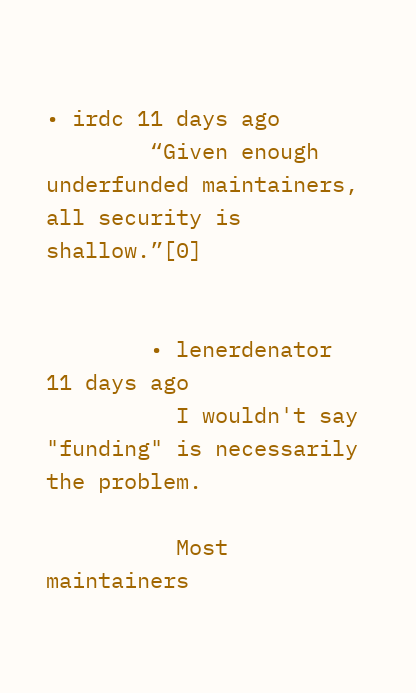• irdc 11 days ago
        “Given enough underfunded maintainers, all security is shallow.”[0]


        • lenerdenator 11 days ago
          I wouldn't say "funding" is necessarily the problem.

          Most maintainers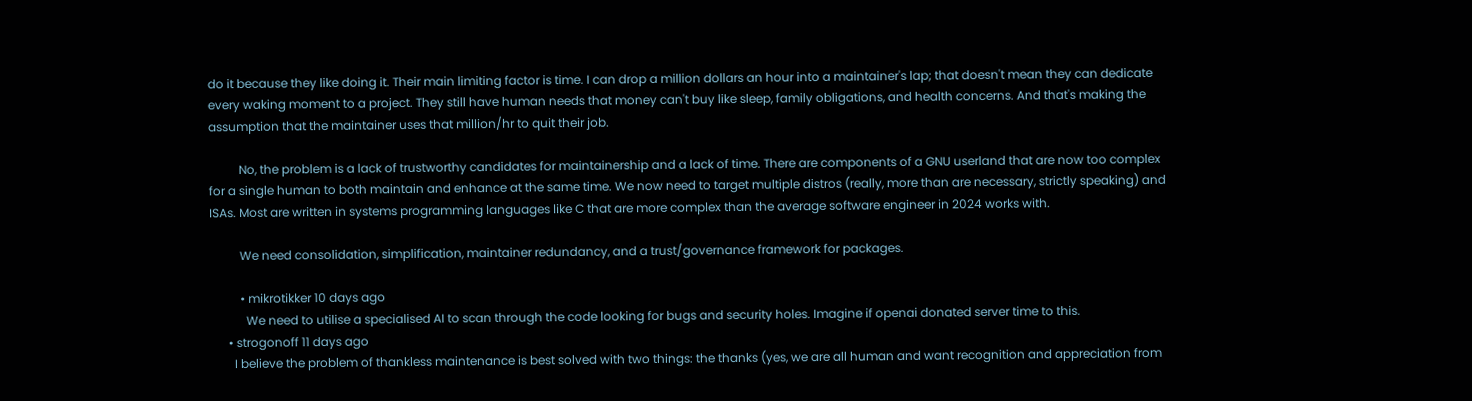do it because they like doing it. Their main limiting factor is time. I can drop a million dollars an hour into a maintainer's lap; that doesn't mean they can dedicate every waking moment to a project. They still have human needs that money can't buy like sleep, family obligations, and health concerns. And that's making the assumption that the maintainer uses that million/hr to quit their job.

          No, the problem is a lack of trustworthy candidates for maintainership and a lack of time. There are components of a GNU userland that are now too complex for a single human to both maintain and enhance at the same time. We now need to target multiple distros (really, more than are necessary, strictly speaking) and ISAs. Most are written in systems programming languages like C that are more complex than the average software engineer in 2024 works with.

          We need consolidation, simplification, maintainer redundancy, and a trust/governance framework for packages.

          • mikrotikker 10 days ago
            We need to utilise a specialised AI to scan through the code looking for bugs and security holes. Imagine if openai donated server time to this.
      • strogonoff 11 days ago
        I believe the problem of thankless maintenance is best solved with two things: the thanks (yes, we are all human and want recognition and appreciation from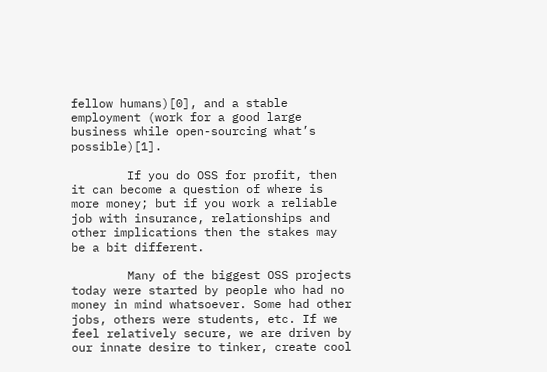fellow humans)[0], and a stable employment (work for a good large business while open-sourcing what’s possible)[1].

        If you do OSS for profit, then it can become a question of where is more money; but if you work a reliable job with insurance, relationships and other implications then the stakes may be a bit different.

        Many of the biggest OSS projects today were started by people who had no money in mind whatsoever. Some had other jobs, others were students, etc. If we feel relatively secure, we are driven by our innate desire to tinker, create cool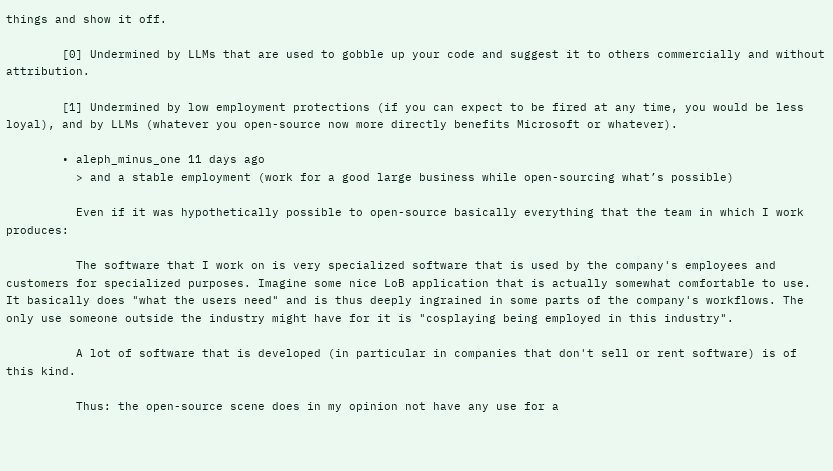things and show it off.

        [0] Undermined by LLMs that are used to gobble up your code and suggest it to others commercially and without attribution.

        [1] Undermined by low employment protections (if you can expect to be fired at any time, you would be less loyal), and by LLMs (whatever you open-source now more directly benefits Microsoft or whatever).

        • aleph_minus_one 11 days ago
          > and a stable employment (work for a good large business while open-sourcing what’s possible)

          Even if it was hypothetically possible to open-source basically everything that the team in which I work produces:

          The software that I work on is very specialized software that is used by the company's employees and customers for specialized purposes. Imagine some nice LoB application that is actually somewhat comfortable to use. It basically does "what the users need" and is thus deeply ingrained in some parts of the company's workflows. The only use someone outside the industry might have for it is "cosplaying being employed in this industry".

          A lot of software that is developed (in particular in companies that don't sell or rent software) is of this kind.

          Thus: the open-source scene does in my opinion not have any use for a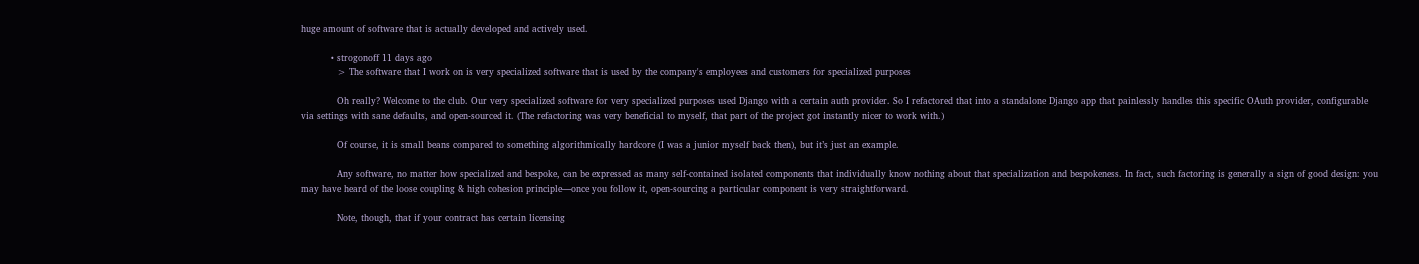huge amount of software that is actually developed and actively used.

          • strogonoff 11 days ago
            > The software that I work on is very specialized software that is used by the company's employees and customers for specialized purposes

            Oh really? Welcome to the club. Our very specialized software for very specialized purposes used Django with a certain auth provider. So I refactored that into a standalone Django app that painlessly handles this specific OAuth provider, configurable via settings with sane defaults, and open-sourced it. (The refactoring was very beneficial to myself, that part of the project got instantly nicer to work with.)

            Of course, it is small beans compared to something algorithmically hardcore (I was a junior myself back then), but it’s just an example.

            Any software, no matter how specialized and bespoke, can be expressed as many self-contained isolated components that individually know nothing about that specialization and bespokeness. In fact, such factoring is generally a sign of good design: you may have heard of the loose coupling & high cohesion principle—once you follow it, open-sourcing a particular component is very straightforward.

            Note, though, that if your contract has certain licensing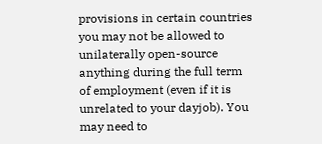provisions in certain countries you may not be allowed to unilaterally open-source anything during the full term of employment (even if it is unrelated to your dayjob). You may need to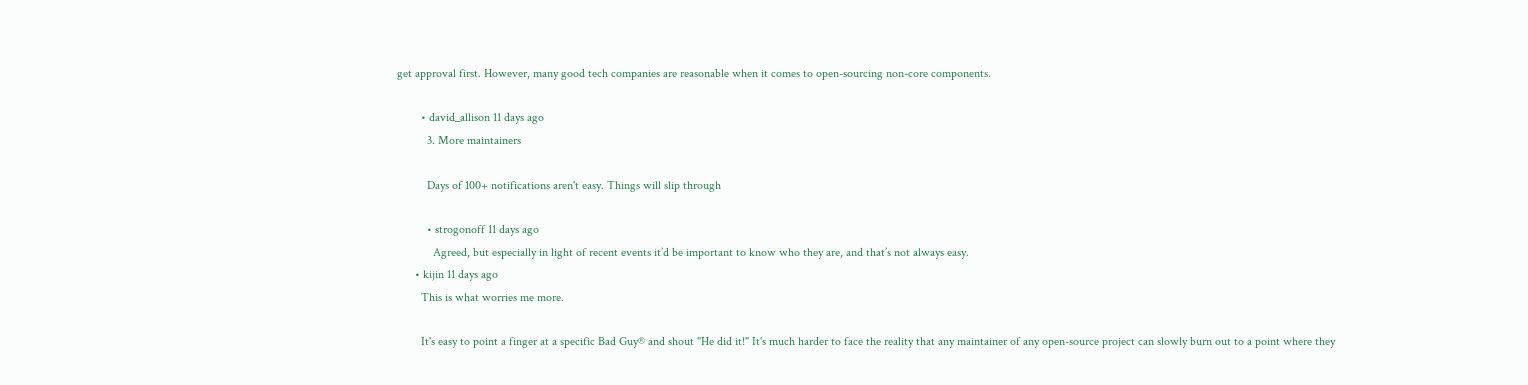get approval first. However, many good tech companies are reasonable when it comes to open-sourcing non-core components.

        • david_allison 11 days ago
          3. More maintainers

          Days of 100+ notifications aren't easy. Things will slip through

          • strogonoff 11 days ago
            Agreed, but especially in light of recent events it’d be important to know who they are, and that’s not always easy.
      • kijin 11 days ago
        This is what worries me more.

        It's easy to point a finger at a specific Bad Guy® and shout "He did it!" It's much harder to face the reality that any maintainer of any open-source project can slowly burn out to a point where they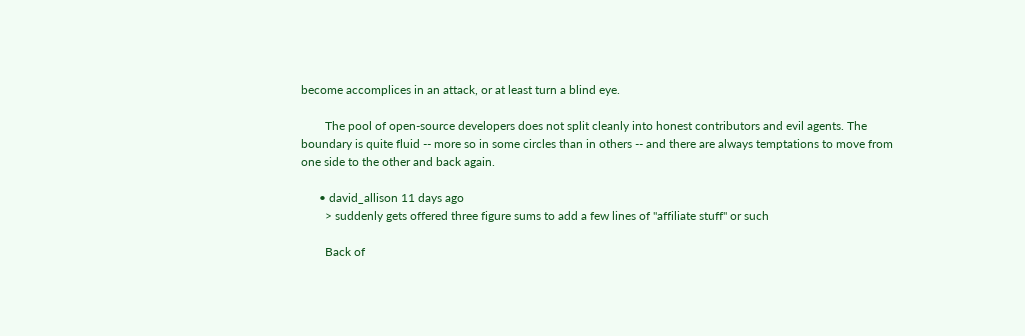become accomplices in an attack, or at least turn a blind eye.

        The pool of open-source developers does not split cleanly into honest contributors and evil agents. The boundary is quite fluid -- more so in some circles than in others -- and there are always temptations to move from one side to the other and back again.

      • david_allison 11 days ago
        > suddenly gets offered three figure sums to add a few lines of "affiliate stuff" or such

        Back of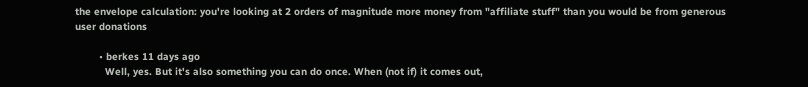the envelope calculation: you're looking at 2 orders of magnitude more money from "affiliate stuff" than you would be from generous user donations

        • berkes 11 days ago
          Well, yes. But it's also something you can do once. When (not if) it comes out,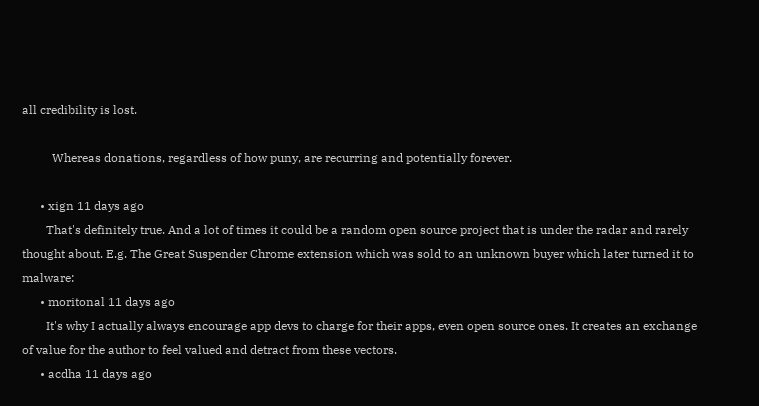all credibility is lost.

          Whereas donations, regardless of how puny, are recurring and potentially forever.

      • xign 11 days ago
        That's definitely true. And a lot of times it could be a random open source project that is under the radar and rarely thought about. E.g. The Great Suspender Chrome extension which was sold to an unknown buyer which later turned it to malware:
      • moritonal 11 days ago
        It's why I actually always encourage app devs to charge for their apps, even open source ones. It creates an exchange of value for the author to feel valued and detract from these vectors.
      • acdha 11 days ago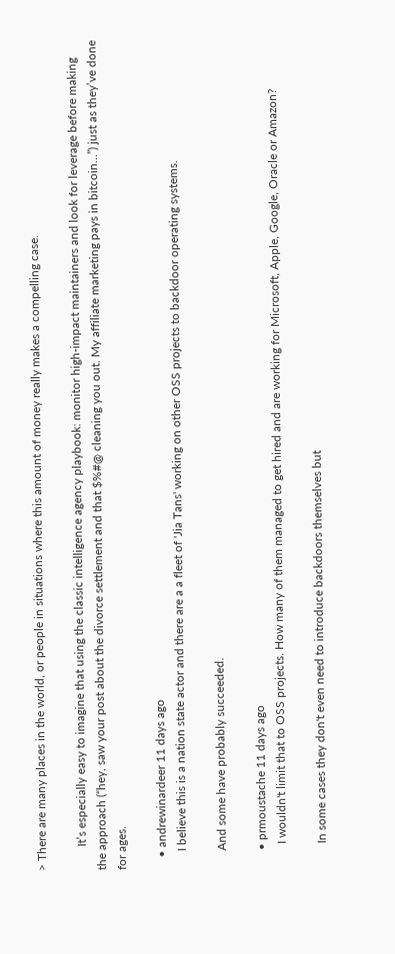> There are many places in the world, or people in situations where this amount of money really makes a compelling case.

        It’s especially easy to imagine that using the classic intelligence agency playbook: monitor high-impact maintainers and look for leverage before making the approach (“hey, saw your post about the divorce settlement and that $%#@ cleaning you out. My affiliate marketing pays in bitcoin…”) just as they’ve done for ages.

    • andrewinardeer 11 days ago
      I believe this is a nation state actor and there are a a fleet of 'Jia Tans' working on other OSS projects to backdoor operating systems.

      And some have probably succeeded.

      • prmoustache 11 days ago
        I wouldn't limit that to OSS projects. How many of them managed to get hired and are working for Microsoft, Apple, Google, Oracle or Amazon?

        In some cases they don't even need to introduce backdoors themselves but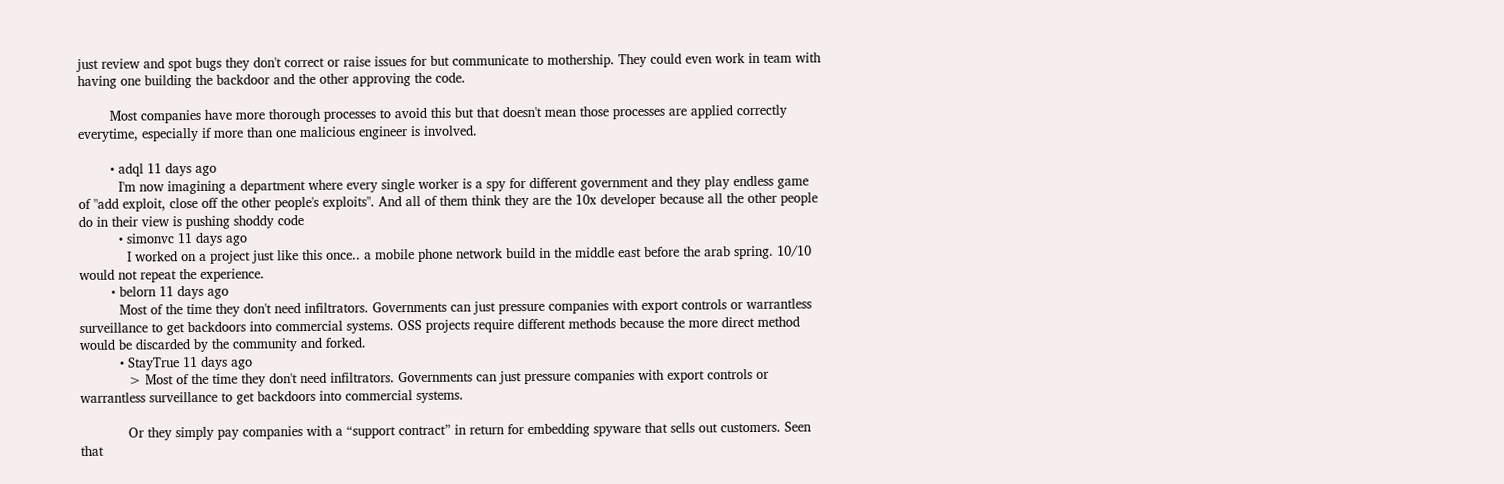just review and spot bugs they don't correct or raise issues for but communicate to mothership. They could even work in team with having one building the backdoor and the other approving the code.

        Most companies have more thorough processes to avoid this but that doesn't mean those processes are applied correctly everytime, especially if more than one malicious engineer is involved.

        • adql 11 days ago
          I'm now imagining a department where every single worker is a spy for different government and they play endless game of "add exploit, close off the other people's exploits". And all of them think they are the 10x developer because all the other people do in their view is pushing shoddy code
          • simonvc 11 days ago
            I worked on a project just like this once.. a mobile phone network build in the middle east before the arab spring. 10/10 would not repeat the experience.
        • belorn 11 days ago
          Most of the time they don't need infiltrators. Governments can just pressure companies with export controls or warrantless surveillance to get backdoors into commercial systems. OSS projects require different methods because the more direct method would be discarded by the community and forked.
          • StayTrue 11 days ago
            > Most of the time they don't need infiltrators. Governments can just pressure companies with export controls or warrantless surveillance to get backdoors into commercial systems.

            Or they simply pay companies with a “support contract” in return for embedding spyware that sells out customers. Seen that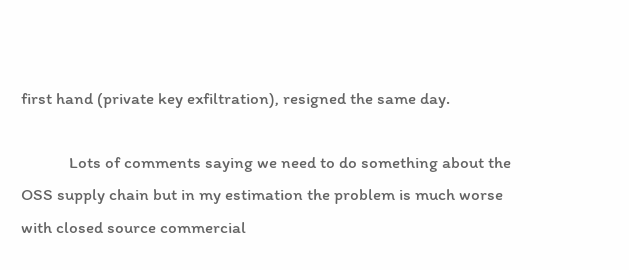first hand (private key exfiltration), resigned the same day.

            Lots of comments saying we need to do something about the OSS supply chain but in my estimation the problem is much worse with closed source commercial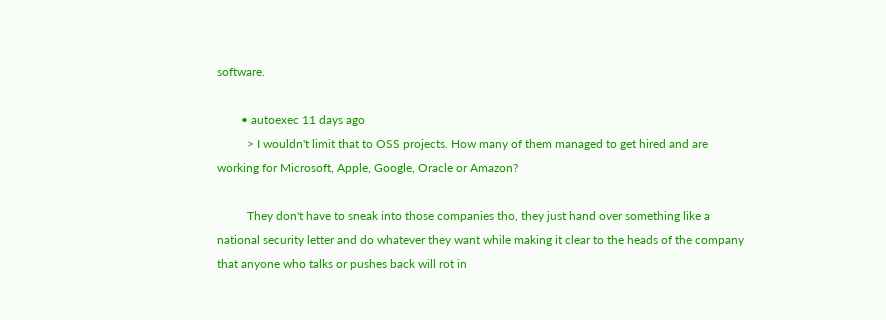software.

        • autoexec 11 days ago
          > I wouldn't limit that to OSS projects. How many of them managed to get hired and are working for Microsoft, Apple, Google, Oracle or Amazon?

          They don't have to sneak into those companies tho, they just hand over something like a national security letter and do whatever they want while making it clear to the heads of the company that anyone who talks or pushes back will rot in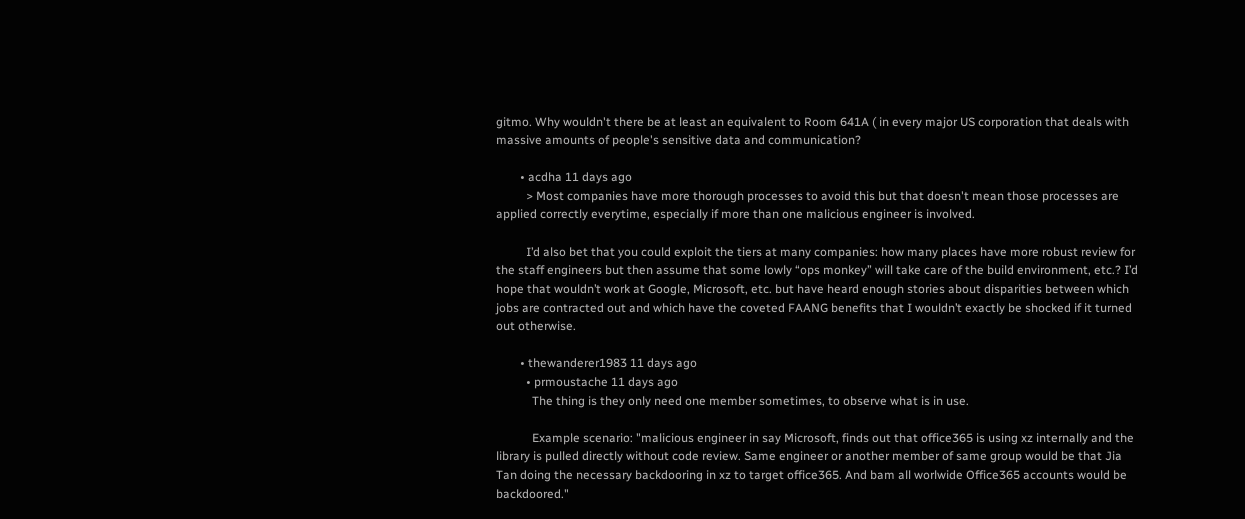gitmo. Why wouldn't there be at least an equivalent to Room 641A ( in every major US corporation that deals with massive amounts of people's sensitive data and communication?

        • acdha 11 days ago
          > Most companies have more thorough processes to avoid this but that doesn't mean those processes are applied correctly everytime, especially if more than one malicious engineer is involved.

          I’d also bet that you could exploit the tiers at many companies: how many places have more robust review for the staff engineers but then assume that some lowly “ops monkey” will take care of the build environment, etc.? I’d hope that wouldn’t work at Google, Microsoft, etc. but have heard enough stories about disparities between which jobs are contracted out and which have the coveted FAANG benefits that I wouldn’t exactly be shocked if it turned out otherwise.

        • thewanderer1983 11 days ago
          • prmoustache 11 days ago
            The thing is they only need one member sometimes, to observe what is in use.

            Example scenario: "malicious engineer in say Microsoft, finds out that office365 is using xz internally and the library is pulled directly without code review. Same engineer or another member of same group would be that Jia Tan doing the necessary backdooring in xz to target office365. And bam all worlwide Office365 accounts would be backdoored."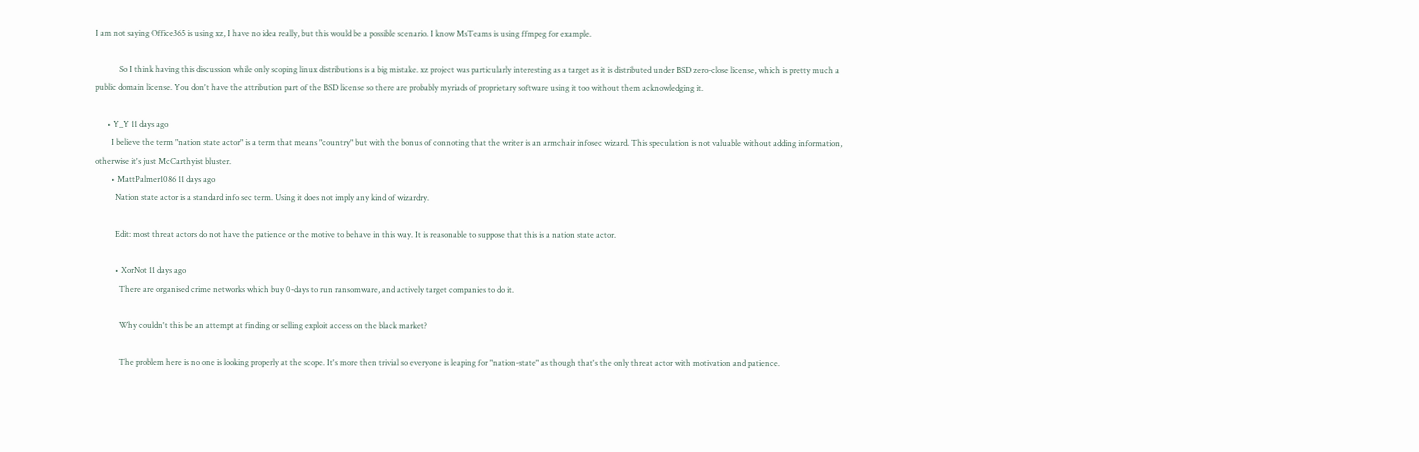I am not saying Office365 is using xz, I have no idea really, but this would be a possible scenario. I know MsTeams is using ffmpeg for example.

            So I think having this discussion while only scoping linux distributions is a big mistake. xz project was particularly interesting as a target as it is distributed under BSD zero-close license, which is pretty much a public domain license. You don't have the attribution part of the BSD license so there are probably myriads of proprietary software using it too without them acknowledging it.

      • Y_Y 11 days ago
        I believe the term "nation state actor" is a term that means "country" but with the bonus of connoting that the writer is an armchair infosec wizard. This speculation is not valuable without adding information, otherwise it's just McCarthyist bluster.
        • MattPalmer1086 11 days ago
          Nation state actor is a standard info sec term. Using it does not imply any kind of wizardry.

          Edit: most threat actors do not have the patience or the motive to behave in this way. It is reasonable to suppose that this is a nation state actor.

          • XorNot 11 days ago
            There are organised crime networks which buy 0-days to run ransomware, and actively target companies to do it.

            Why couldn't this be an attempt at finding or selling exploit access on the black market?

            The problem here is no one is looking properly at the scope. It's more then trivial so everyone is leaping for "nation-state" as though that's the only threat actor with motivation and patience.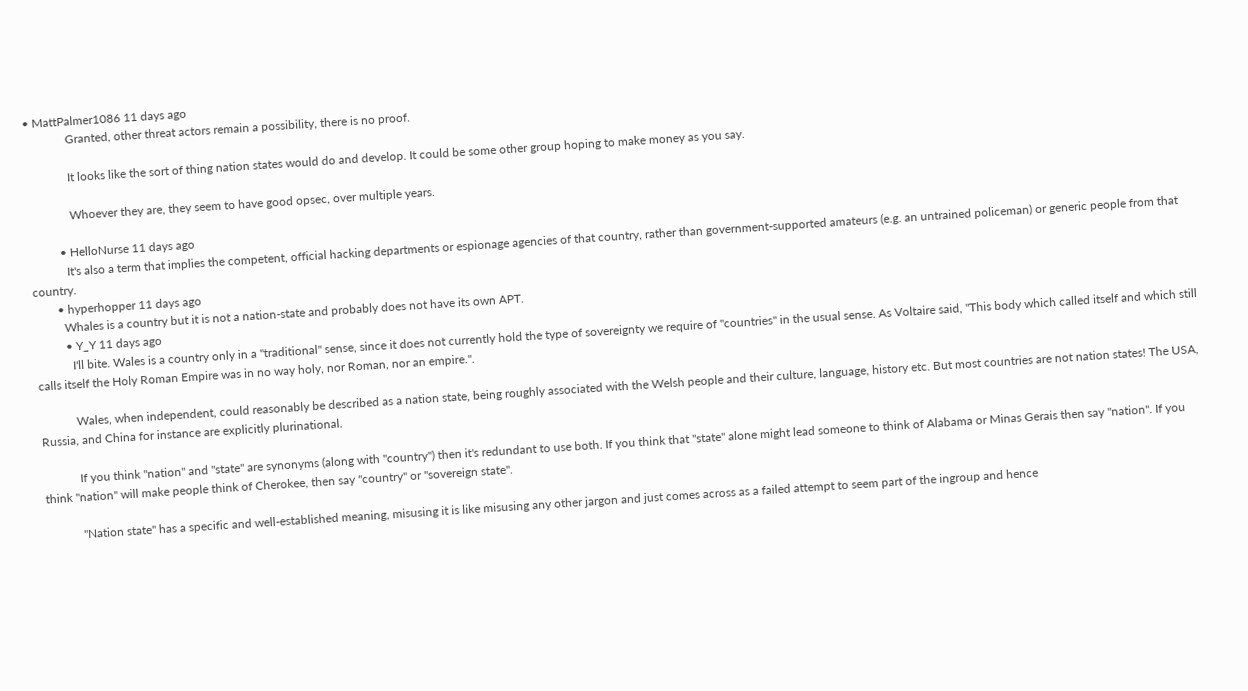• MattPalmer1086 11 days ago
              Granted, other threat actors remain a possibility, there is no proof.

              It looks like the sort of thing nation states would do and develop. It could be some other group hoping to make money as you say.

              Whoever they are, they seem to have good opsec, over multiple years.

          • HelloNurse 11 days ago
            It's also a term that implies the competent, official hacking departments or espionage agencies of that country, rather than government-supported amateurs (e.g. an untrained policeman) or generic people from that country.
        • hyperhopper 11 days ago
          Whales is a country but it is not a nation-state and probably does not have its own APT.
          • Y_Y 11 days ago
            I'll bite. Wales is a country only in a "traditional" sense, since it does not currently hold the type of sovereignty we require of "countries" in the usual sense. As Voltaire said, "This body which called itself and which still calls itself the Holy Roman Empire was in no way holy, nor Roman, nor an empire.".

            Wales, when independent, could reasonably be described as a nation state, being roughly associated with the Welsh people and their culture, language, history etc. But most countries are not nation states! The USA, Russia, and China for instance are explicitly plurinational.

            If you think "nation" and "state" are synonyms (along with "country") then it's redundant to use both. If you think that "state" alone might lead someone to think of Alabama or Minas Gerais then say "nation". If you think "nation" will make people think of Cherokee, then say "country" or "sovereign state".

            "Nation state" has a specific and well-established meaning, misusing it is like misusing any other jargon and just comes across as a failed attempt to seem part of the ingroup and hence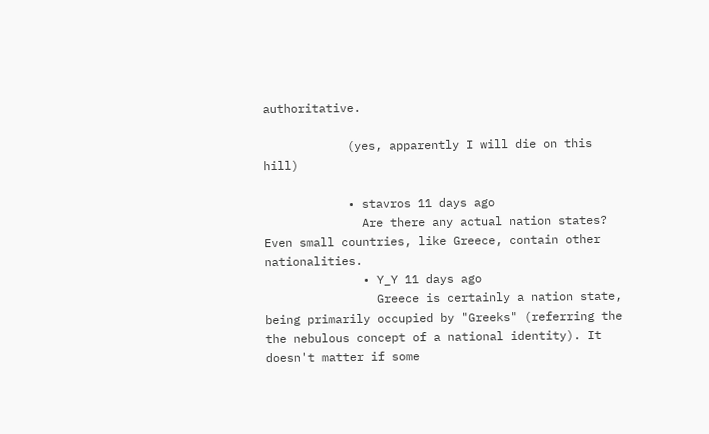authoritative.

            (yes, apparently I will die on this hill)

            • stavros 11 days ago
              Are there any actual nation states? Even small countries, like Greece, contain other nationalities.
              • Y_Y 11 days ago
                Greece is certainly a nation state, being primarily occupied by "Greeks" (referring the the nebulous concept of a national identity). It doesn't matter if some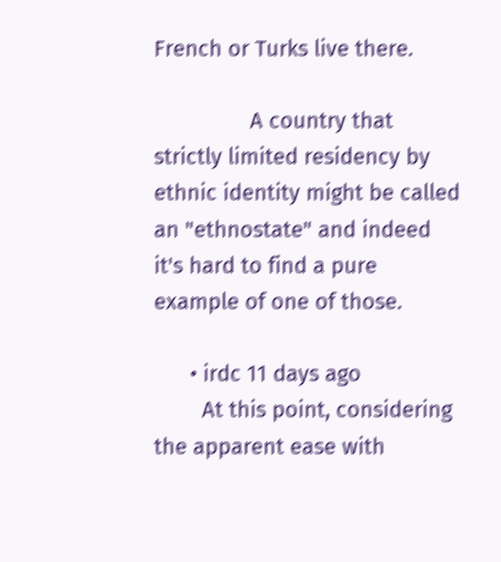French or Turks live there.

                A country that strictly limited residency by ethnic identity might be called an "ethnostate" and indeed it's hard to find a pure example of one of those.

      • irdc 11 days ago
        At this point, considering the apparent ease with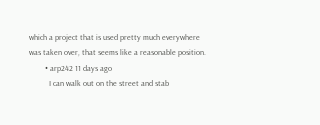which a project that is used pretty much everywhere was taken over, that seems like a reasonable position.
        • arp242 11 days ago
          I can walk out on the street and stab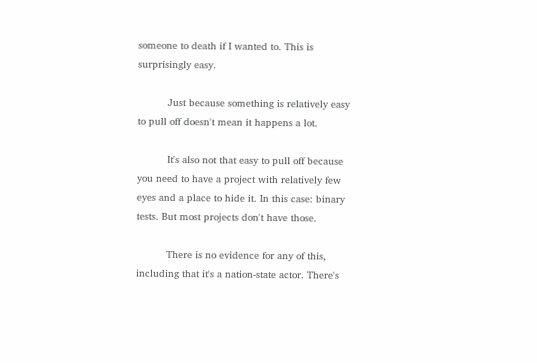someone to death if I wanted to. This is surprisingly easy.

          Just because something is relatively easy to pull off doesn't mean it happens a lot.

          It's also not that easy to pull off because you need to have a project with relatively few eyes and a place to hide it. In this case: binary tests. But most projects don't have those.

          There is no evidence for any of this, including that it's a nation-state actor. There's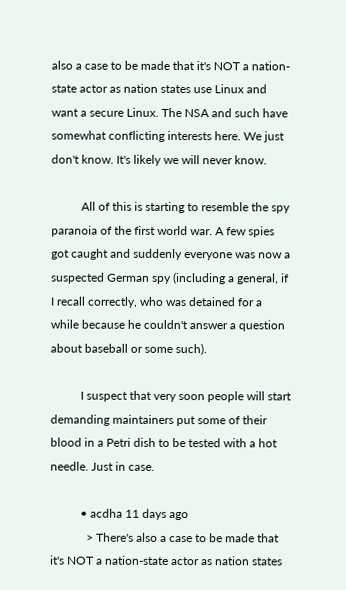also a case to be made that it's NOT a nation-state actor as nation states use Linux and want a secure Linux. The NSA and such have somewhat conflicting interests here. We just don't know. It's likely we will never know.

          All of this is starting to resemble the spy paranoia of the first world war. A few spies got caught and suddenly everyone was now a suspected German spy (including a general, if I recall correctly, who was detained for a while because he couldn't answer a question about baseball or some such).

          I suspect that very soon people will start demanding maintainers put some of their blood in a Petri dish to be tested with a hot needle. Just in case.

          • acdha 11 days ago
            > There's also a case to be made that it's NOT a nation-state actor as nation states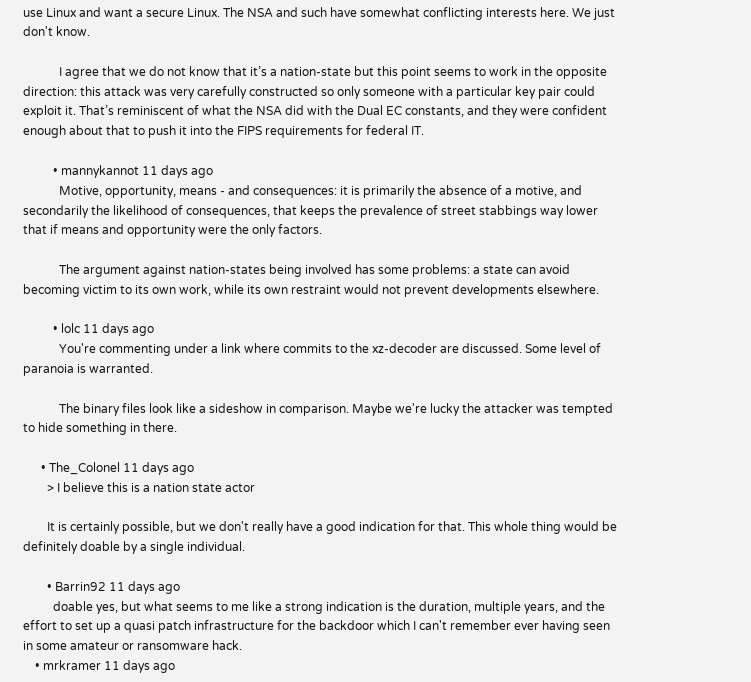use Linux and want a secure Linux. The NSA and such have somewhat conflicting interests here. We just don't know.

            I agree that we do not know that it’s a nation-state but this point seems to work in the opposite direction: this attack was very carefully constructed so only someone with a particular key pair could exploit it. That’s reminiscent of what the NSA did with the Dual EC constants, and they were confident enough about that to push it into the FIPS requirements for federal IT.

          • mannykannot 11 days ago
            Motive, opportunity, means - and consequences: it is primarily the absence of a motive, and secondarily the likelihood of consequences, that keeps the prevalence of street stabbings way lower that if means and opportunity were the only factors.

            The argument against nation-states being involved has some problems: a state can avoid becoming victim to its own work, while its own restraint would not prevent developments elsewhere.

          • lolc 11 days ago
            You're commenting under a link where commits to the xz-decoder are discussed. Some level of paranoia is warranted.

            The binary files look like a sideshow in comparison. Maybe we're lucky the attacker was tempted to hide something in there.

      • The_Colonel 11 days ago
        > I believe this is a nation state actor

        It is certainly possible, but we don't really have a good indication for that. This whole thing would be definitely doable by a single individual.

        • Barrin92 11 days ago
          doable yes, but what seems to me like a strong indication is the duration, multiple years, and the effort to set up a quasi patch infrastructure for the backdoor which I can't remember ever having seen in some amateur or ransomware hack.
    • mrkramer 11 days ago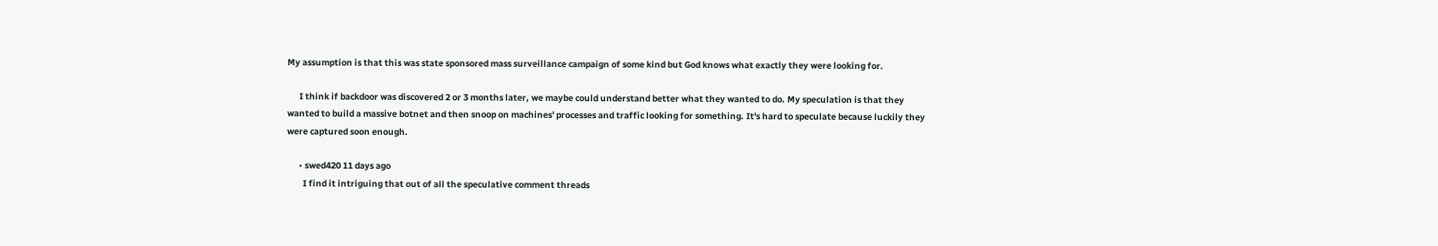My assumption is that this was state sponsored mass surveillance campaign of some kind but God knows what exactly they were looking for.

      I think if backdoor was discovered 2 or 3 months later, we maybe could understand better what they wanted to do. My speculation is that they wanted to build a massive botnet and then snoop on machines' processes and traffic looking for something. It's hard to speculate because luckily they were captured soon enough.

      • swed420 11 days ago
        I find it intriguing that out of all the speculative comment threads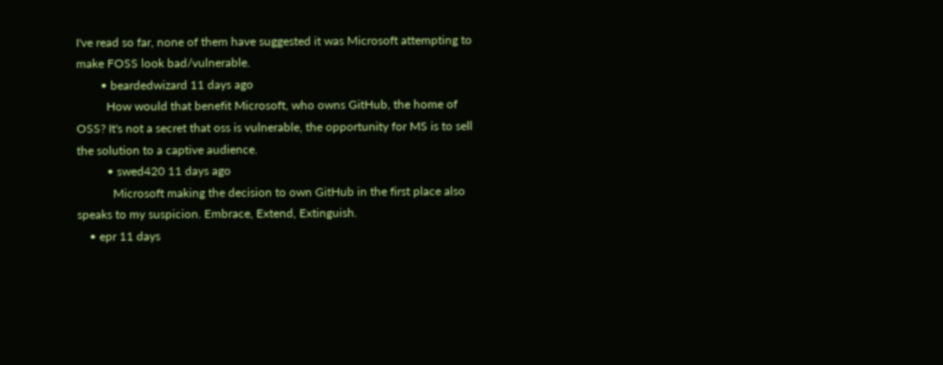I've read so far, none of them have suggested it was Microsoft attempting to make FOSS look bad/vulnerable.
        • beardedwizard 11 days ago
          How would that benefit Microsoft, who owns GitHub, the home of OSS? It's not a secret that oss is vulnerable, the opportunity for MS is to sell the solution to a captive audience.
          • swed420 11 days ago
            Microsoft making the decision to own GitHub in the first place also speaks to my suspicion. Embrace, Extend, Extinguish.
    • epr 11 days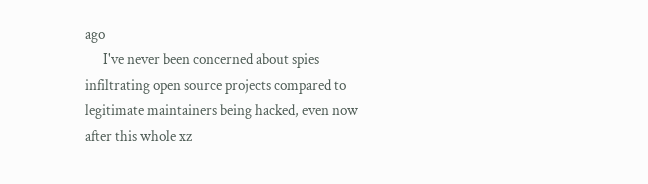ago
      I've never been concerned about spies infiltrating open source projects compared to legitimate maintainers being hacked, even now after this whole xz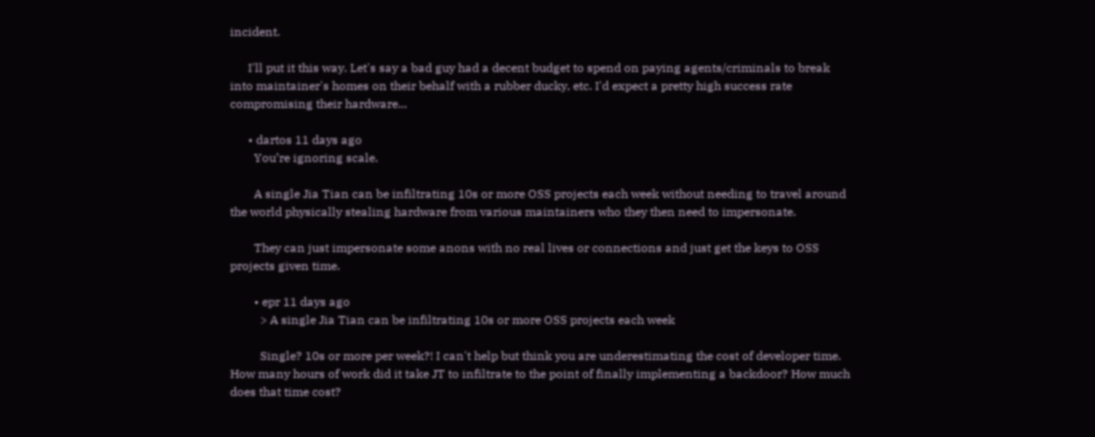incident.

      I'll put it this way. Let's say a bad guy had a decent budget to spend on paying agents/criminals to break into maintainer's homes on their behalf with a rubber ducky, etc. I'd expect a pretty high success rate compromising their hardware...

      • dartos 11 days ago
        You’re ignoring scale.

        A single Jia Tian can be infiltrating 10s or more OSS projects each week without needing to travel around the world physically stealing hardware from various maintainers who they then need to impersonate.

        They can just impersonate some anons with no real lives or connections and just get the keys to OSS projects given time.

        • epr 11 days ago
          > A single Jia Tian can be infiltrating 10s or more OSS projects each week

          Single? 10s or more per week?! I can't help but think you are underestimating the cost of developer time. How many hours of work did it take JT to infiltrate to the point of finally implementing a backdoor? How much does that time cost?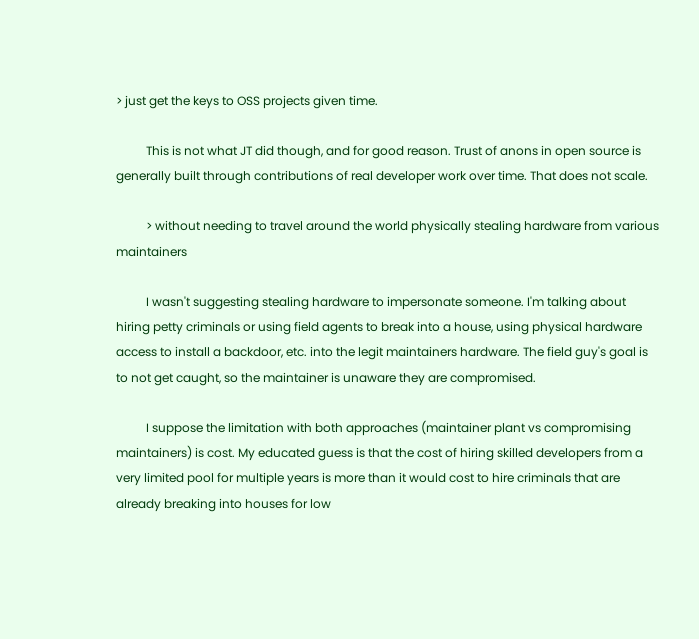> just get the keys to OSS projects given time.

          This is not what JT did though, and for good reason. Trust of anons in open source is generally built through contributions of real developer work over time. That does not scale.

          > without needing to travel around the world physically stealing hardware from various maintainers

          I wasn't suggesting stealing hardware to impersonate someone. I'm talking about hiring petty criminals or using field agents to break into a house, using physical hardware access to install a backdoor, etc. into the legit maintainers hardware. The field guy's goal is to not get caught, so the maintainer is unaware they are compromised.

          I suppose the limitation with both approaches (maintainer plant vs compromising maintainers) is cost. My educated guess is that the cost of hiring skilled developers from a very limited pool for multiple years is more than it would cost to hire criminals that are already breaking into houses for low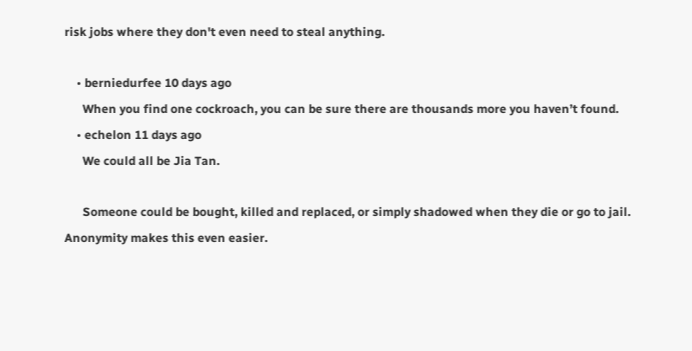risk jobs where they don't even need to steal anything.

    • berniedurfee 10 days ago
      When you find one cockroach, you can be sure there are thousands more you haven’t found.
    • echelon 11 days ago
      We could all be Jia Tan.

      Someone could be bought, killed and replaced, or simply shadowed when they die or go to jail. Anonymity makes this even easier.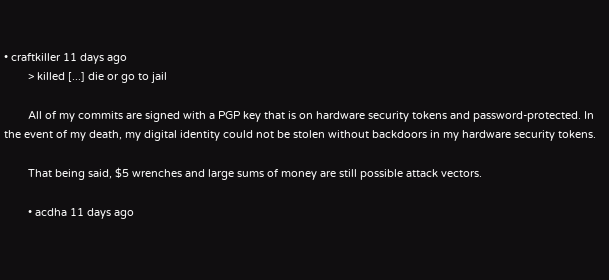• craftkiller 11 days ago
        > killed [...] die or go to jail

        All of my commits are signed with a PGP key that is on hardware security tokens and password-protected. In the event of my death, my digital identity could not be stolen without backdoors in my hardware security tokens.

        That being said, $5 wrenches and large sums of money are still possible attack vectors.

        • acdha 11 days ago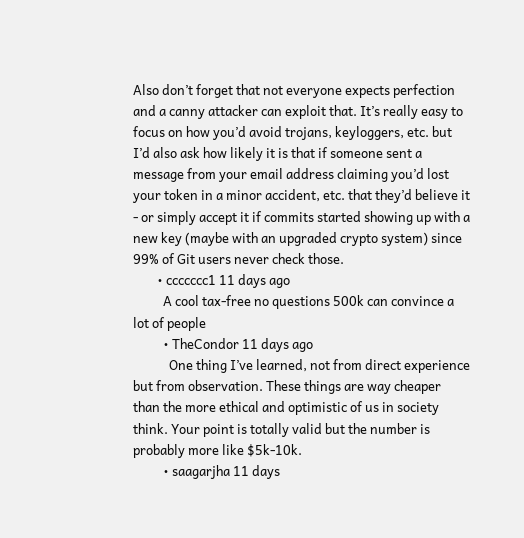Also don’t forget that not everyone expects perfection and a canny attacker can exploit that. It’s really easy to focus on how you’d avoid trojans, keyloggers, etc. but I’d also ask how likely it is that if someone sent a message from your email address claiming you’d lost your token in a minor accident, etc. that they’d believe it - or simply accept it if commits started showing up with a new key (maybe with an upgraded crypto system) since 99% of Git users never check those.
        • ccccccc1 11 days ago
          A cool tax-free no questions 500k can convince a lot of people
          • TheCondor 11 days ago
            One thing I’ve learned, not from direct experience but from observation. These things are way cheaper than the more ethical and optimistic of us in society think. Your point is totally valid but the number is probably more like $5k-10k.
          • saagarjha 11 days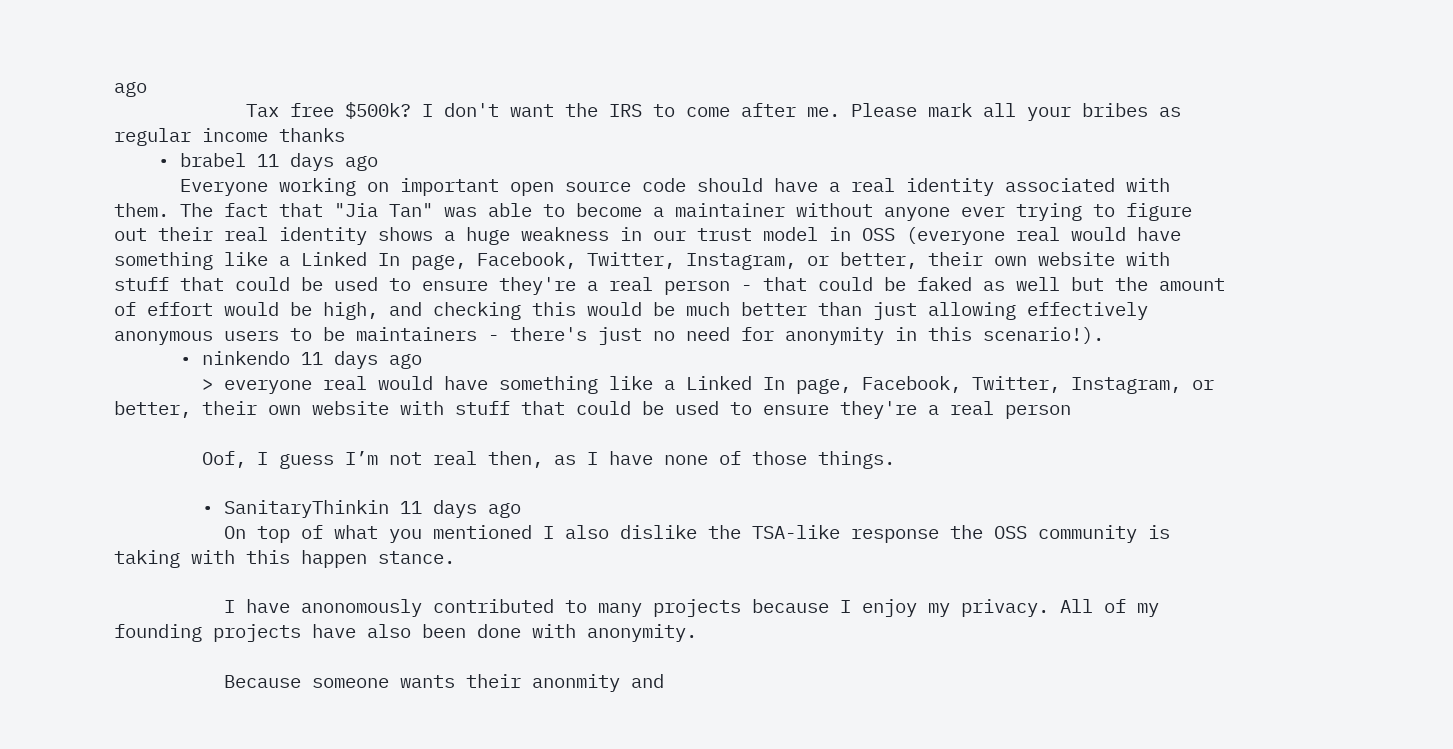ago
            Tax free $500k? I don't want the IRS to come after me. Please mark all your bribes as regular income thanks
    • brabel 11 days ago
      Everyone working on important open source code should have a real identity associated with them. The fact that "Jia Tan" was able to become a maintainer without anyone ever trying to figure out their real identity shows a huge weakness in our trust model in OSS (everyone real would have something like a Linked In page, Facebook, Twitter, Instagram, or better, their own website with stuff that could be used to ensure they're a real person - that could be faked as well but the amount of effort would be high, and checking this would be much better than just allowing effectively anonymous users to be maintainers - there's just no need for anonymity in this scenario!).
      • ninkendo 11 days ago
        > everyone real would have something like a Linked In page, Facebook, Twitter, Instagram, or better, their own website with stuff that could be used to ensure they're a real person

        Oof, I guess I’m not real then, as I have none of those things.

        • SanitaryThinkin 11 days ago
          On top of what you mentioned I also dislike the TSA-like response the OSS community is taking with this happen stance.

          I have anonomously contributed to many projects because I enjoy my privacy. All of my founding projects have also been done with anonymity.

          Because someone wants their anonmity and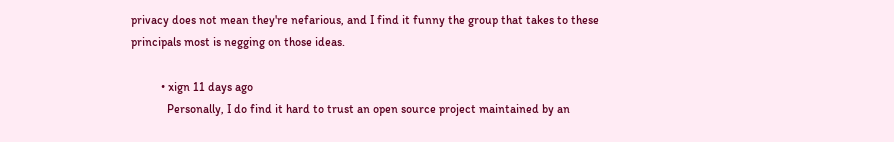privacy does not mean they're nefarious, and I find it funny the group that takes to these principals most is negging on those ideas.

          • xign 11 days ago
            Personally, I do find it hard to trust an open source project maintained by an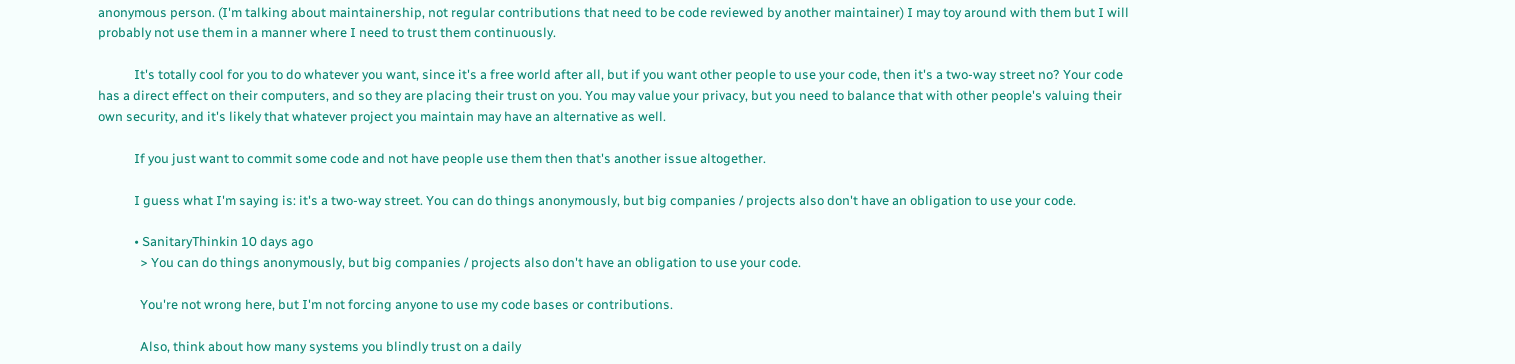anonymous person. (I'm talking about maintainership, not regular contributions that need to be code reviewed by another maintainer) I may toy around with them but I will probably not use them in a manner where I need to trust them continuously.

            It's totally cool for you to do whatever you want, since it's a free world after all, but if you want other people to use your code, then it's a two-way street no? Your code has a direct effect on their computers, and so they are placing their trust on you. You may value your privacy, but you need to balance that with other people's valuing their own security, and it's likely that whatever project you maintain may have an alternative as well.

            If you just want to commit some code and not have people use them then that's another issue altogether.

            I guess what I'm saying is: it's a two-way street. You can do things anonymously, but big companies / projects also don't have an obligation to use your code.

            • SanitaryThinkin 10 days ago
              > You can do things anonymously, but big companies / projects also don't have an obligation to use your code.

              You're not wrong here, but I'm not forcing anyone to use my code bases or contributions.

              Also, think about how many systems you blindly trust on a daily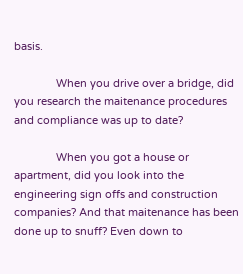basis.

              When you drive over a bridge, did you research the maitenance procedures and compliance was up to date?

              When you got a house or apartment, did you look into the engineering sign offs and construction companies? And that maitenance has been done up to snuff? Even down to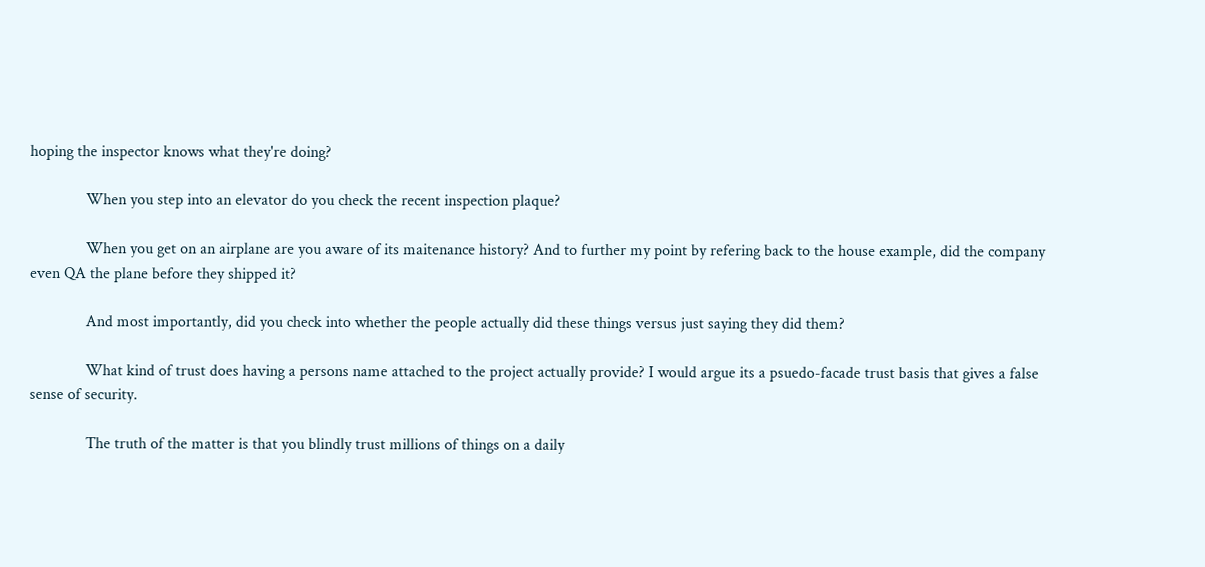hoping the inspector knows what they're doing?

              When you step into an elevator do you check the recent inspection plaque?

              When you get on an airplane are you aware of its maitenance history? And to further my point by refering back to the house example, did the company even QA the plane before they shipped it?

              And most importantly, did you check into whether the people actually did these things versus just saying they did them?

              What kind of trust does having a persons name attached to the project actually provide? I would argue its a psuedo-facade trust basis that gives a false sense of security.

              The truth of the matter is that you blindly trust millions of things on a daily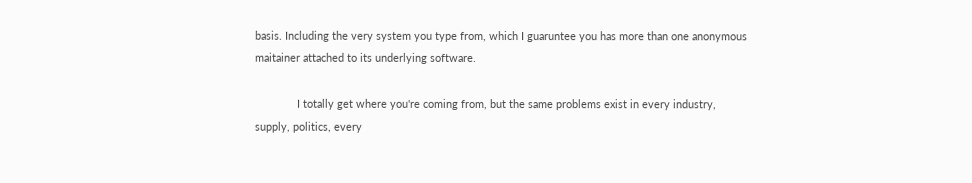basis. Including the very system you type from, which I guaruntee you has more than one anonymous maitainer attached to its underlying software.

              I totally get where you're coming from, but the same problems exist in every industry, supply, politics, every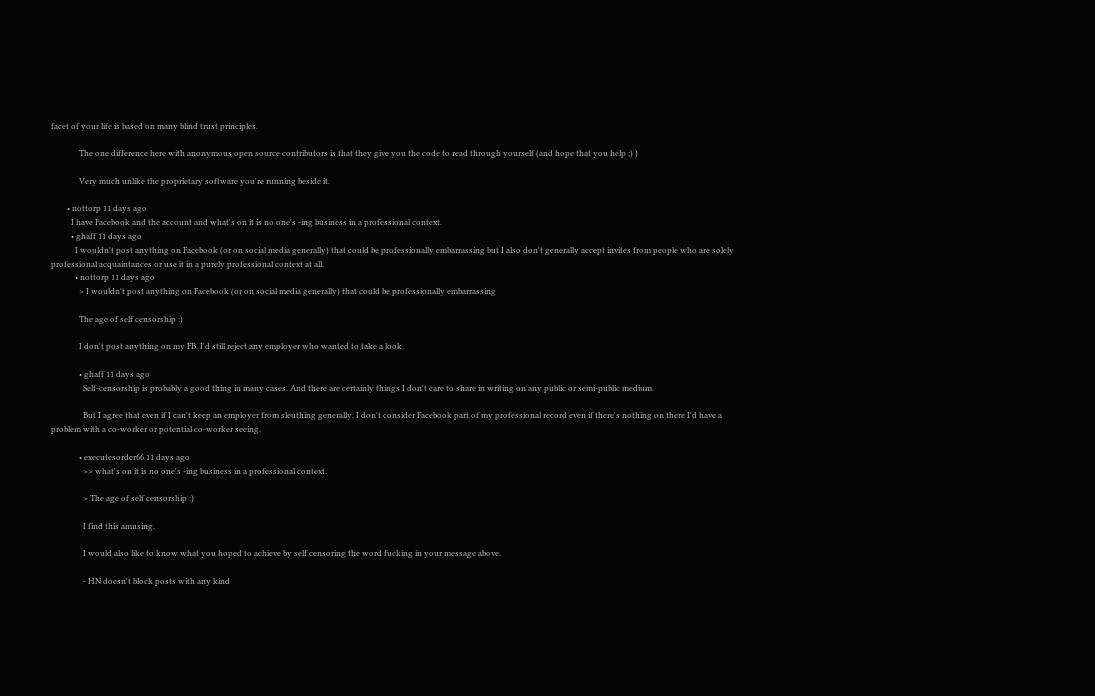facet of your life is based on many blind trust principles.

              The one difference here with anonymous open source contributors is that they give you the code to read through yourself (and hope that you help ;) )

              Very much unlike the proprietary software you're running beside it.

        • nottorp 11 days ago
          I have Facebook and the account and what's on it is no one's -ing business in a professional context.
          • ghaff 11 days ago
            I wouldn't post anything on Facebook (or on social media generally) that could be professionally embarrassing but I also don't generally accept invites from people who are solely professional acquaintances or use it in a purely professional context at all.
            • nottorp 11 days ago
              > I wouldn't post anything on Facebook (or on social media generally) that could be professionally embarrassing

              The age of self censorship :)

              I don't post anything on my FB. I'd still reject any employer who wanted to take a look.

              • ghaff 11 days ago
                Self-censorship is probably a good thing in many cases. And there are certainly things I don't care to share in writing on any public or semi-public medium.

                But I agree that even if I can't keep an employer from sleuthing generally, I don't consider Facebook part of my professional record even if there's nothing on there I'd have a problem with a co-worker or potential co-worker seeing.

              • executesorder66 11 days ago
                >> what's on it is no one's -ing business in a professional context.

                > The age of self censorship :)

                I find this amusing.

                I would also like to know what you hoped to achieve by self censoring the word fucking in your message above.

                - HN doesn't block posts with any kind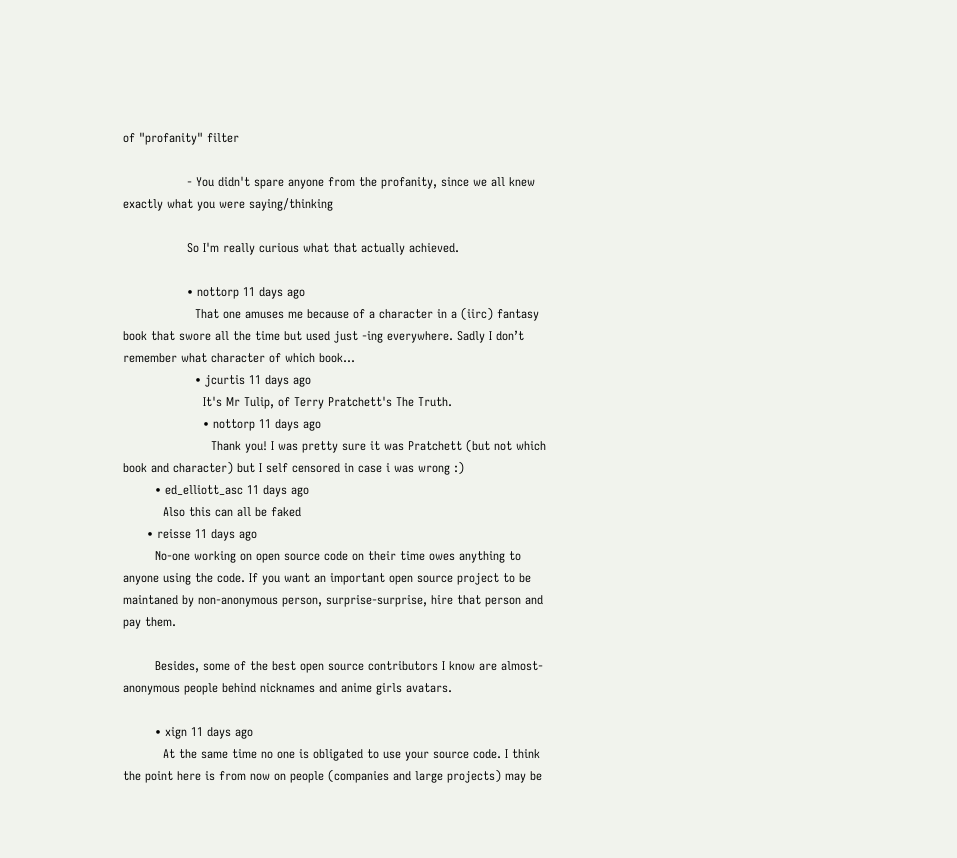of "profanity" filter

                - You didn't spare anyone from the profanity, since we all knew exactly what you were saying/thinking

                So I'm really curious what that actually achieved.

                • nottorp 11 days ago
                  That one amuses me because of a character in a (iirc) fantasy book that swore all the time but used just -ing everywhere. Sadly I don’t remember what character of which book…
                  • jcurtis 11 days ago
                    It's Mr Tulip, of Terry Pratchett's The Truth.
                    • nottorp 11 days ago
                      Thank you! I was pretty sure it was Pratchett (but not which book and character) but I self censored in case i was wrong :)
        • ed_elliott_asc 11 days ago
          Also this can all be faked
      • reisse 11 days ago
        No-one working on open source code on their time owes anything to anyone using the code. If you want an important open source project to be maintaned by non-anonymous person, surprise-surprise, hire that person and pay them.

        Besides, some of the best open source contributors I know are almost-anonymous people behind nicknames and anime girls avatars.

        • xign 11 days ago
          At the same time no one is obligated to use your source code. I think the point here is from now on people (companies and large projects) may be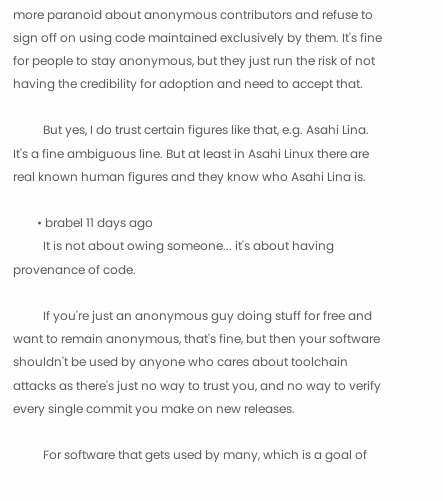more paranoid about anonymous contributors and refuse to sign off on using code maintained exclusively by them. It's fine for people to stay anonymous, but they just run the risk of not having the credibility for adoption and need to accept that.

          But yes, I do trust certain figures like that, e.g. Asahi Lina. It's a fine ambiguous line. But at least in Asahi Linux there are real known human figures and they know who Asahi Lina is.

        • brabel 11 days ago
          It is not about owing someone... it's about having provenance of code.

          If you're just an anonymous guy doing stuff for free and want to remain anonymous, that's fine, but then your software shouldn't be used by anyone who cares about toolchain attacks as there's just no way to trust you, and no way to verify every single commit you make on new releases.

          For software that gets used by many, which is a goal of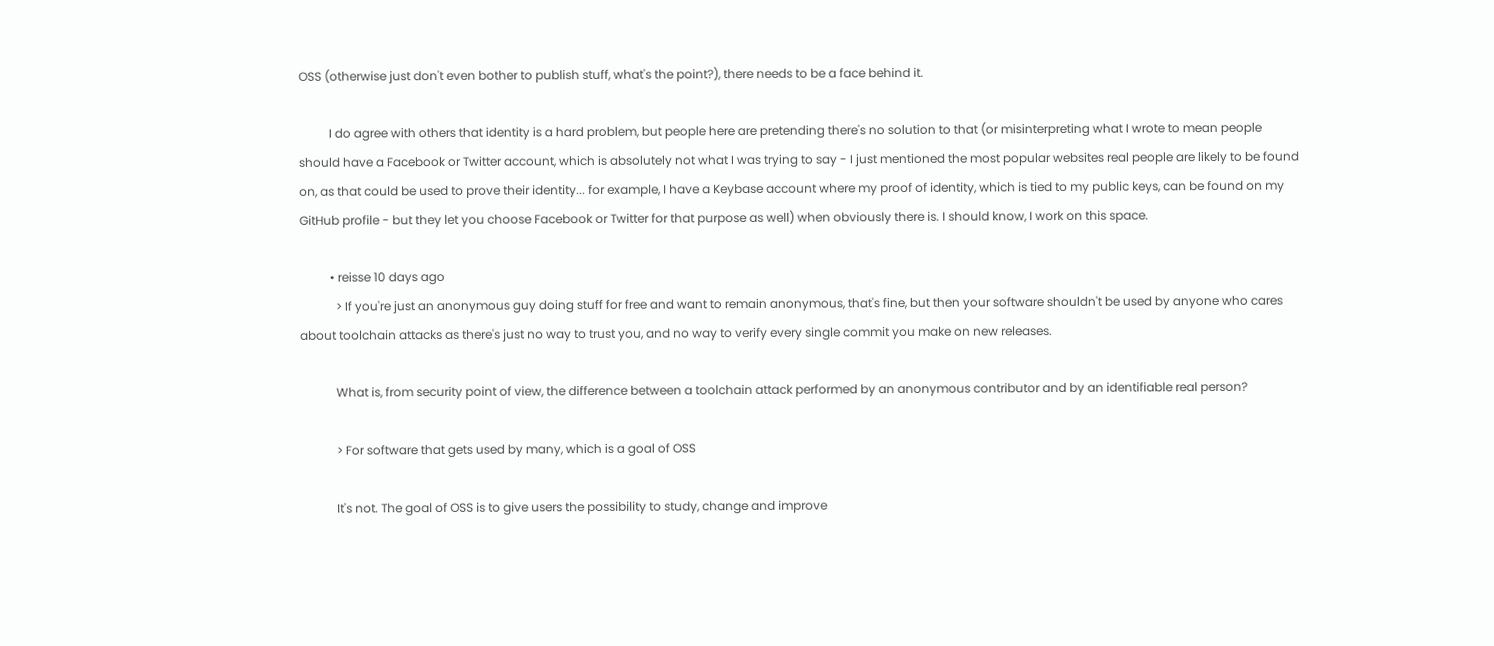OSS (otherwise just don't even bother to publish stuff, what's the point?), there needs to be a face behind it.

          I do agree with others that identity is a hard problem, but people here are pretending there's no solution to that (or misinterpreting what I wrote to mean people should have a Facebook or Twitter account, which is absolutely not what I was trying to say - I just mentioned the most popular websites real people are likely to be found on, as that could be used to prove their identity... for example, I have a Keybase account where my proof of identity, which is tied to my public keys, can be found on my GitHub profile - but they let you choose Facebook or Twitter for that purpose as well) when obviously there is. I should know, I work on this space.

          • reisse 10 days ago
            > If you're just an anonymous guy doing stuff for free and want to remain anonymous, that's fine, but then your software shouldn't be used by anyone who cares about toolchain attacks as there's just no way to trust you, and no way to verify every single commit you make on new releases.

            What is, from security point of view, the difference between a toolchain attack performed by an anonymous contributor and by an identifiable real person?

            > For software that gets used by many, which is a goal of OSS

            It's not. The goal of OSS is to give users the possibility to study, change and improve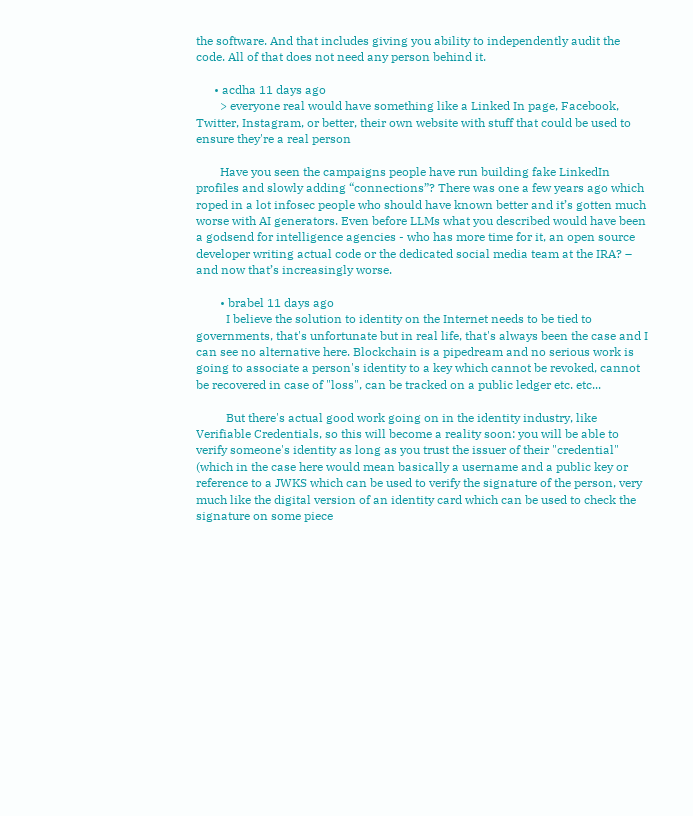the software. And that includes giving you ability to independently audit the code. All of that does not need any person behind it.

      • acdha 11 days ago
        > everyone real would have something like a Linked In page, Facebook, Twitter, Instagram, or better, their own website with stuff that could be used to ensure they're a real person

        Have you seen the campaigns people have run building fake LinkedIn profiles and slowly adding “connections”? There was one a few years ago which roped in a lot infosec people who should have known better and it’s gotten much worse with AI generators. Even before LLMs what you described would have been a godsend for intelligence agencies - who has more time for it, an open source developer writing actual code or the dedicated social media team at the IRA? – and now that’s increasingly worse.

        • brabel 11 days ago
          I believe the solution to identity on the Internet needs to be tied to governments, that's unfortunate but in real life, that's always been the case and I can see no alternative here. Blockchain is a pipedream and no serious work is going to associate a person's identity to a key which cannot be revoked, cannot be recovered in case of "loss", can be tracked on a public ledger etc. etc...

          But there's actual good work going on in the identity industry, like Verifiable Credentials, so this will become a reality soon: you will be able to verify someone's identity as long as you trust the issuer of their "credential" (which in the case here would mean basically a username and a public key or reference to a JWKS which can be used to verify the signature of the person, very much like the digital version of an identity card which can be used to check the signature on some piece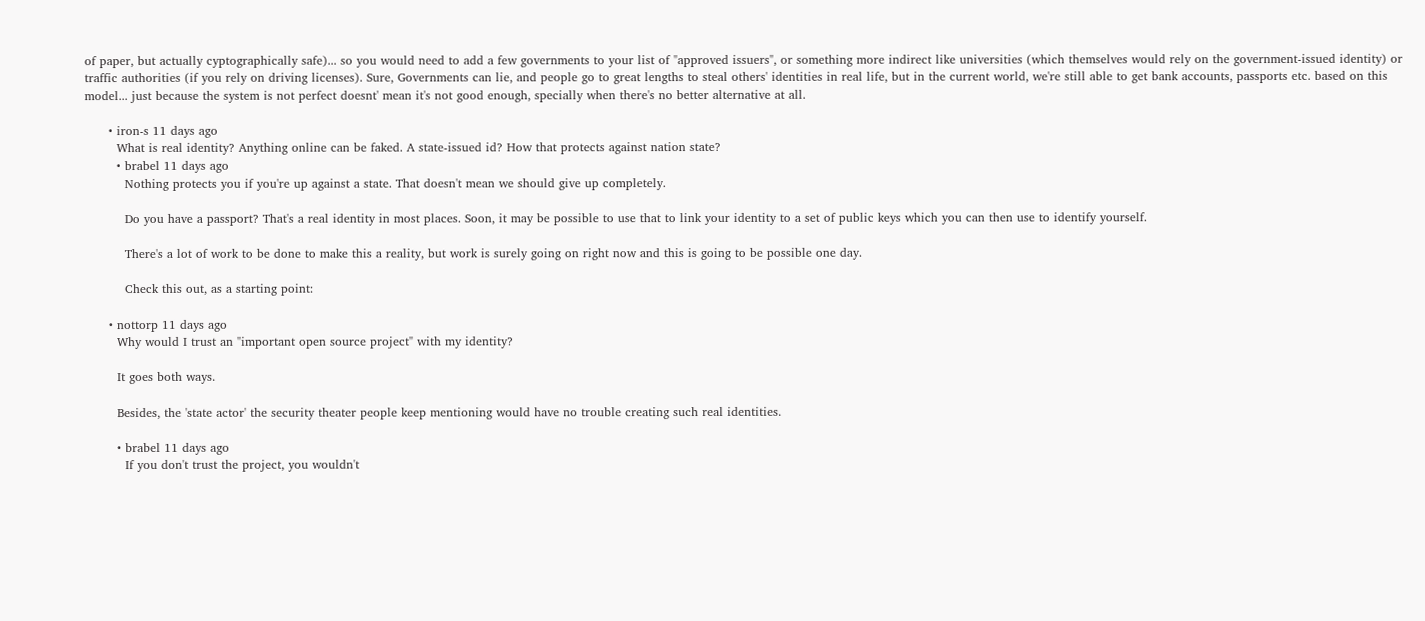of paper, but actually cyptographically safe)... so you would need to add a few governments to your list of "approved issuers", or something more indirect like universities (which themselves would rely on the government-issued identity) or traffic authorities (if you rely on driving licenses). Sure, Governments can lie, and people go to great lengths to steal others' identities in real life, but in the current world, we're still able to get bank accounts, passports etc. based on this model... just because the system is not perfect doesnt' mean it's not good enough, specially when there's no better alternative at all.

      • iron-s 11 days ago
        What is real identity? Anything online can be faked. A state-issued id? How that protects against nation state?
        • brabel 11 days ago
          Nothing protects you if you're up against a state. That doesn't mean we should give up completely.

          Do you have a passport? That's a real identity in most places. Soon, it may be possible to use that to link your identity to a set of public keys which you can then use to identify yourself.

          There's a lot of work to be done to make this a reality, but work is surely going on right now and this is going to be possible one day.

          Check this out, as a starting point:

      • nottorp 11 days ago
        Why would I trust an "important open source project" with my identity?

        It goes both ways.

        Besides, the 'state actor' the security theater people keep mentioning would have no trouble creating such real identities.

        • brabel 11 days ago
          If you don't trust the project, you wouldn't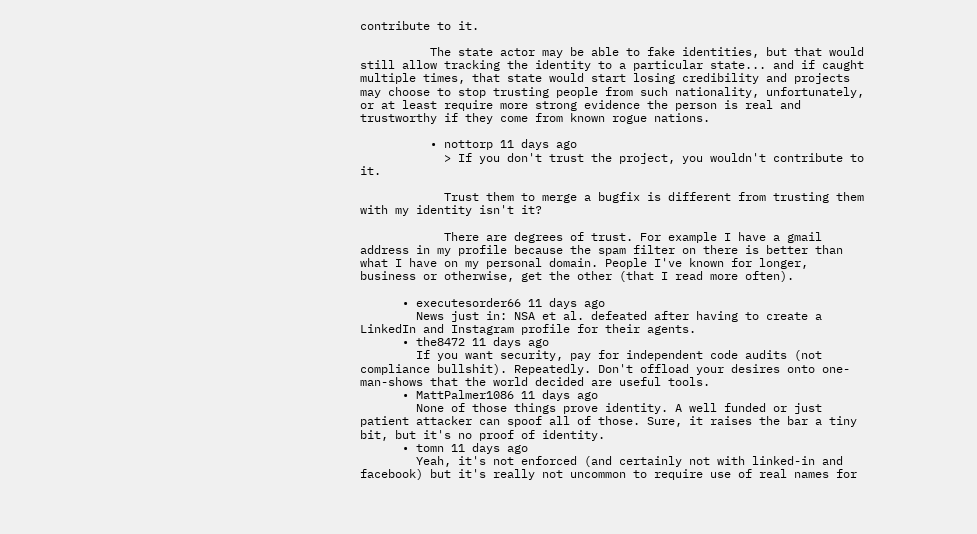contribute to it.

          The state actor may be able to fake identities, but that would still allow tracking the identity to a particular state... and if caught multiple times, that state would start losing credibility and projects may choose to stop trusting people from such nationality, unfortunately, or at least require more strong evidence the person is real and trustworthy if they come from known rogue nations.

          • nottorp 11 days ago
            > If you don't trust the project, you wouldn't contribute to it.

            Trust them to merge a bugfix is different from trusting them with my identity isn't it?

            There are degrees of trust. For example I have a gmail address in my profile because the spam filter on there is better than what I have on my personal domain. People I've known for longer, business or otherwise, get the other (that I read more often).

      • executesorder66 11 days ago
        News just in: NSA et al. defeated after having to create a LinkedIn and Instagram profile for their agents.
      • the8472 11 days ago
        If you want security, pay for independent code audits (not compliance bullshit). Repeatedly. Don't offload your desires onto one-man-shows that the world decided are useful tools.
      • MattPalmer1086 11 days ago
        None of those things prove identity. A well funded or just patient attacker can spoof all of those. Sure, it raises the bar a tiny bit, but it's no proof of identity.
      • tomn 11 days ago
        Yeah, it's not enforced (and certainly not with linked-in and facebook) but it's really not uncommon to require use of real names for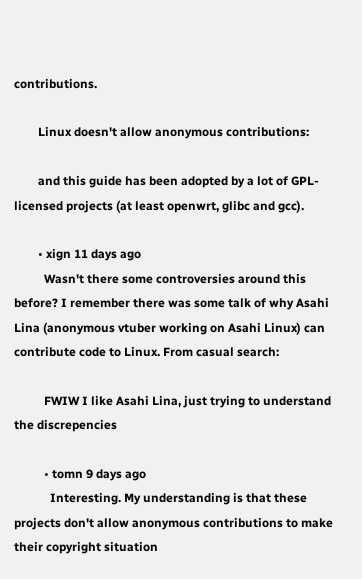contributions.

        Linux doesn't allow anonymous contributions:

        and this guide has been adopted by a lot of GPL-licensed projects (at least openwrt, glibc and gcc).

        • xign 11 days ago
          Wasn't there some controversies around this before? I remember there was some talk of why Asahi Lina (anonymous vtuber working on Asahi Linux) can contribute code to Linux. From casual search:

          FWIW I like Asahi Lina, just trying to understand the discrepencies

          • tomn 9 days ago
            Interesting. My understanding is that these projects don't allow anonymous contributions to make their copyright situation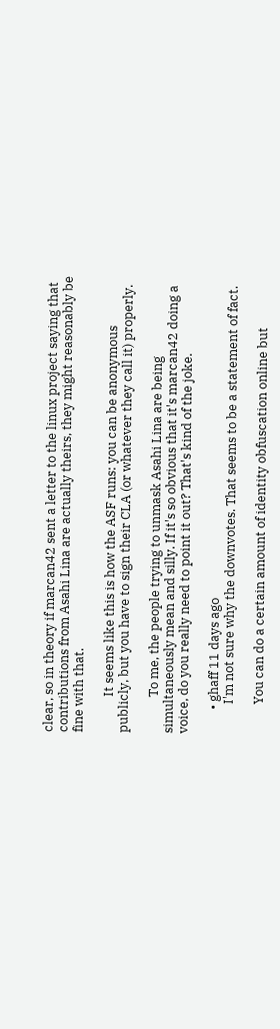clear, so in theory if marcan42 sent a letter to the linux project saying that contributions from Asahi Lina are actually theirs, they might reasonably be fine with that.

            It seems like this is how the ASF runs: you can be anonymous publicly, but you have to sign their CLA (or whatever they call it) properly.

            To me, the people trying to unmask Asahi Lina are being simultaneously mean and silly. If it's so obvious that it's marcan42 doing a voice, do you really need to point it out? That's kind of the joke.

        • ghaff 11 days ago
          I'm not sure why the downvotes. That seems to be a statement of fact.

          You can do a certain amount of identity obfuscation online but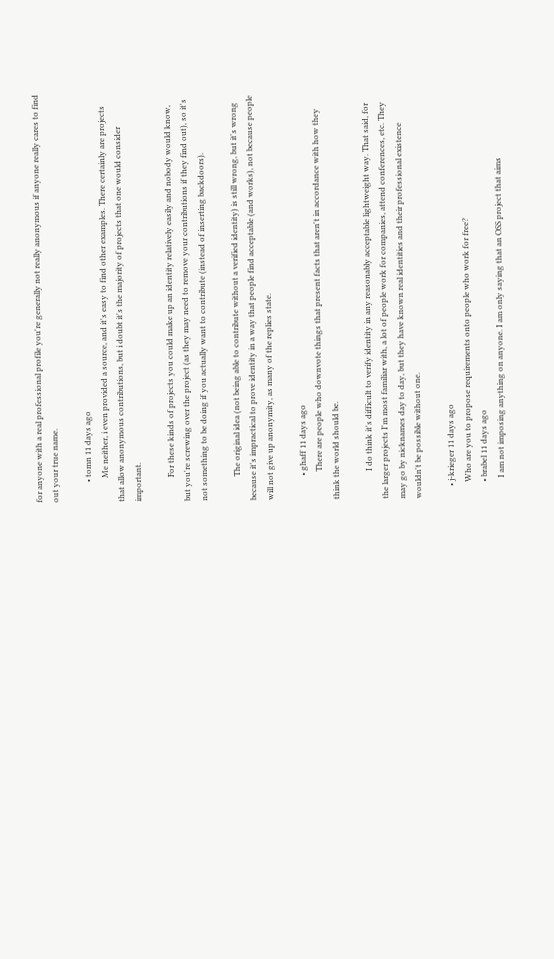for anyone with a real professional profile you're generally not really anonymous if anyone really cares to find out your true name.

          • tomn 11 days ago
            Me neither, i even provided a source, and it's easy to find other examples. There certainly are projects that allow anonymous contributions, but i doubt it's the majority of projects that one would consider important.

            For these kinds of projects you could make up an identity relatively easily and nobody would know, but you're screwing over the project (as they may need to remove your contributions if they find out), so it's not something to be doing if you actually want to contribute (instead of inserting backdoors).

            The original idea (not being able to contribute without a verified identity) is still wrong, but it's wrong because it's impractical to prove identity in a way that people find acceptable (and works), not because people will not give up anonymity, as many of the replies state.

            • ghaff 11 days ago
              There are people who downvote things that present facts that aren't in accordance with how they think the world should be.

              I do think it's difficult to verify identity in any reasonably acceptable lightweight way. That said, for the larger projects I'm most familiar with, a lot of people work for companies, attend conferences, etc. They may go by nicknames day to day, but they have known real identities and their professional existence wouldn't be possible without one.

      • j-krieger 11 days ago
        Who are you to propose requirements onto people who work for free?
        • brabel 11 days ago
          I am not imposing anything on anyone. I am only saying that an OSS project that aims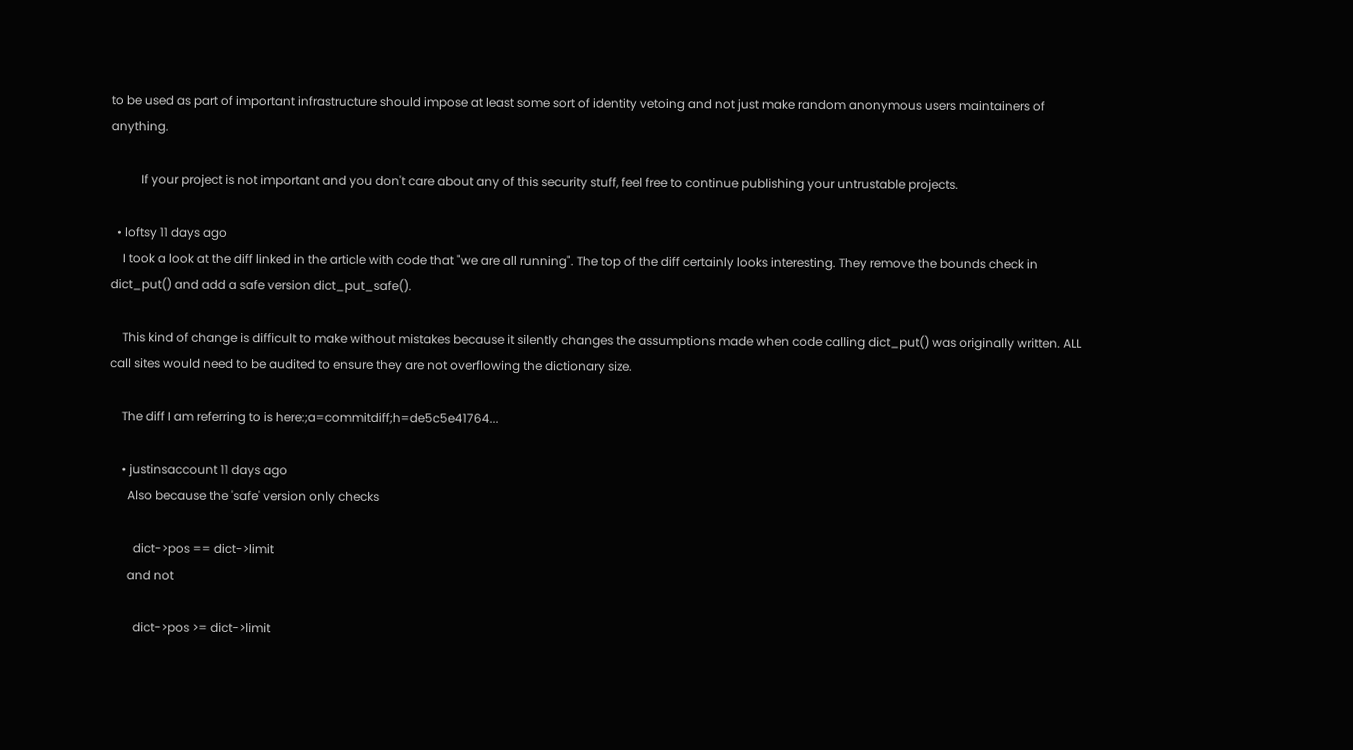to be used as part of important infrastructure should impose at least some sort of identity vetoing and not just make random anonymous users maintainers of anything.

          If your project is not important and you don't care about any of this security stuff, feel free to continue publishing your untrustable projects.

  • loftsy 11 days ago
    I took a look at the diff linked in the article with code that "we are all running". The top of the diff certainly looks interesting. They remove the bounds check in dict_put() and add a safe version dict_put_safe().

    This kind of change is difficult to make without mistakes because it silently changes the assumptions made when code calling dict_put() was originally written. ALL call sites would need to be audited to ensure they are not overflowing the dictionary size.

    The diff I am referring to is here:;a=commitdiff;h=de5c5e41764...

    • justinsaccount 11 days ago
      Also because the 'safe' version only checks

        dict->pos == dict->limit
      and not

        dict->pos >= dict->limit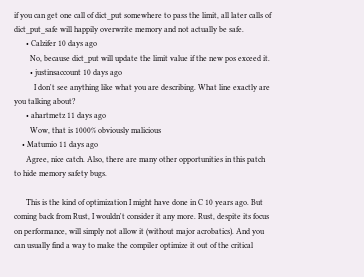if you can get one call of dict_put somewhere to pass the limit, all later calls of dict_put_safe will happily overwrite memory and not actually be safe.
      • Calzifer 10 days ago
        No, because dict_put will update the limit value if the new pos exceed it.
        • justinsaccount 10 days ago
          I don't see anything like what you are describing. What line exactly are you talking about?
      • ahartmetz 11 days ago
        Wow, that is 1000% obviously malicious
    • Matumio 11 days ago
      Agree, nice catch. Also, there are many other opportunities in this patch to hide memory safety bugs.

      This is the kind of optimization I might have done in C 10 years ago. But coming back from Rust, I wouldn't consider it any more. Rust, despite its focus on performance, will simply not allow it (without major acrobatics). And you can usually find a way to make the compiler optimize it out of the critical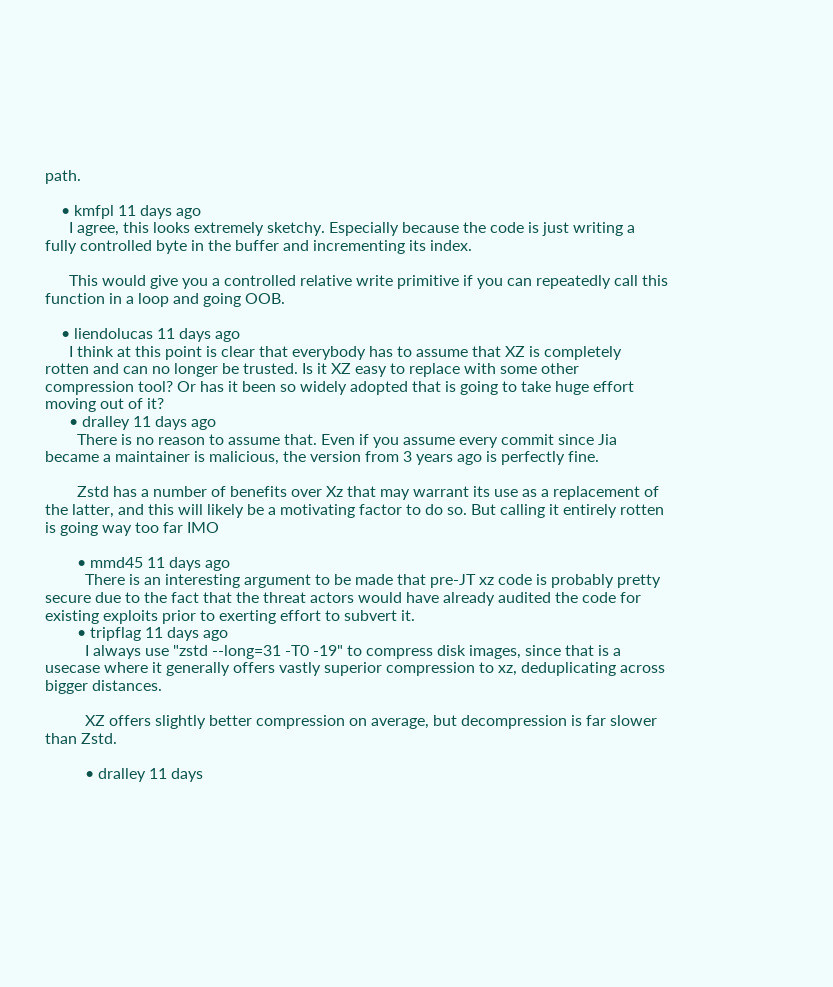path.

    • kmfpl 11 days ago
      I agree, this looks extremely sketchy. Especially because the code is just writing a fully controlled byte in the buffer and incrementing its index.

      This would give you a controlled relative write primitive if you can repeatedly call this function in a loop and going OOB.

    • liendolucas 11 days ago
      I think at this point is clear that everybody has to assume that XZ is completely rotten and can no longer be trusted. Is it XZ easy to replace with some other compression tool? Or has it been so widely adopted that is going to take huge effort moving out of it?
      • dralley 11 days ago
        There is no reason to assume that. Even if you assume every commit since Jia became a maintainer is malicious, the version from 3 years ago is perfectly fine.

        Zstd has a number of benefits over Xz that may warrant its use as a replacement of the latter, and this will likely be a motivating factor to do so. But calling it entirely rotten is going way too far IMO

        • mmd45 11 days ago
          There is an interesting argument to be made that pre-JT xz code is probably pretty secure due to the fact that the threat actors would have already audited the code for existing exploits prior to exerting effort to subvert it.
        • tripflag 11 days ago
          I always use "zstd --long=31 -T0 -19" to compress disk images, since that is a usecase where it generally offers vastly superior compression to xz, deduplicating across bigger distances.

          XZ offers slightly better compression on average, but decompression is far slower than Zstd.

          • dralley 11 days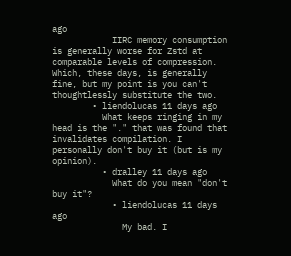ago
            IIRC memory consumption is generally worse for Zstd at comparable levels of compression. Which, these days, is generally fine, but my point is you can't thoughtlessly substitute the two.
        • liendolucas 11 days ago
          What keeps ringing in my head is the "." that was found that invalidates compilation. I personally don't buy it (but is my opinion).
          • dralley 11 days ago
            What do you mean "don't buy it"?
            • liendolucas 11 days ago
              My bad. I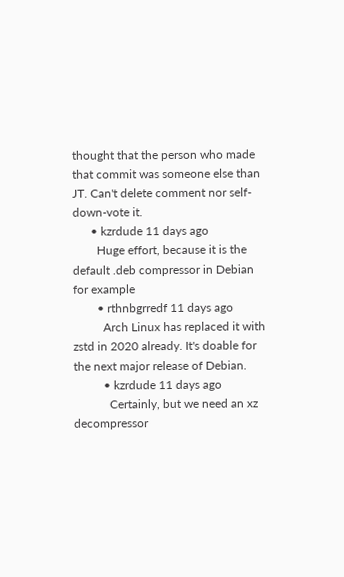thought that the person who made that commit was someone else than JT. Can't delete comment nor self-down-vote it.
      • kzrdude 11 days ago
        Huge effort, because it is the default .deb compressor in Debian for example
        • rthnbgrredf 11 days ago
          Arch Linux has replaced it with zstd in 2020 already. It's doable for the next major release of Debian.
          • kzrdude 11 days ago
            Certainly, but we need an xz decompressor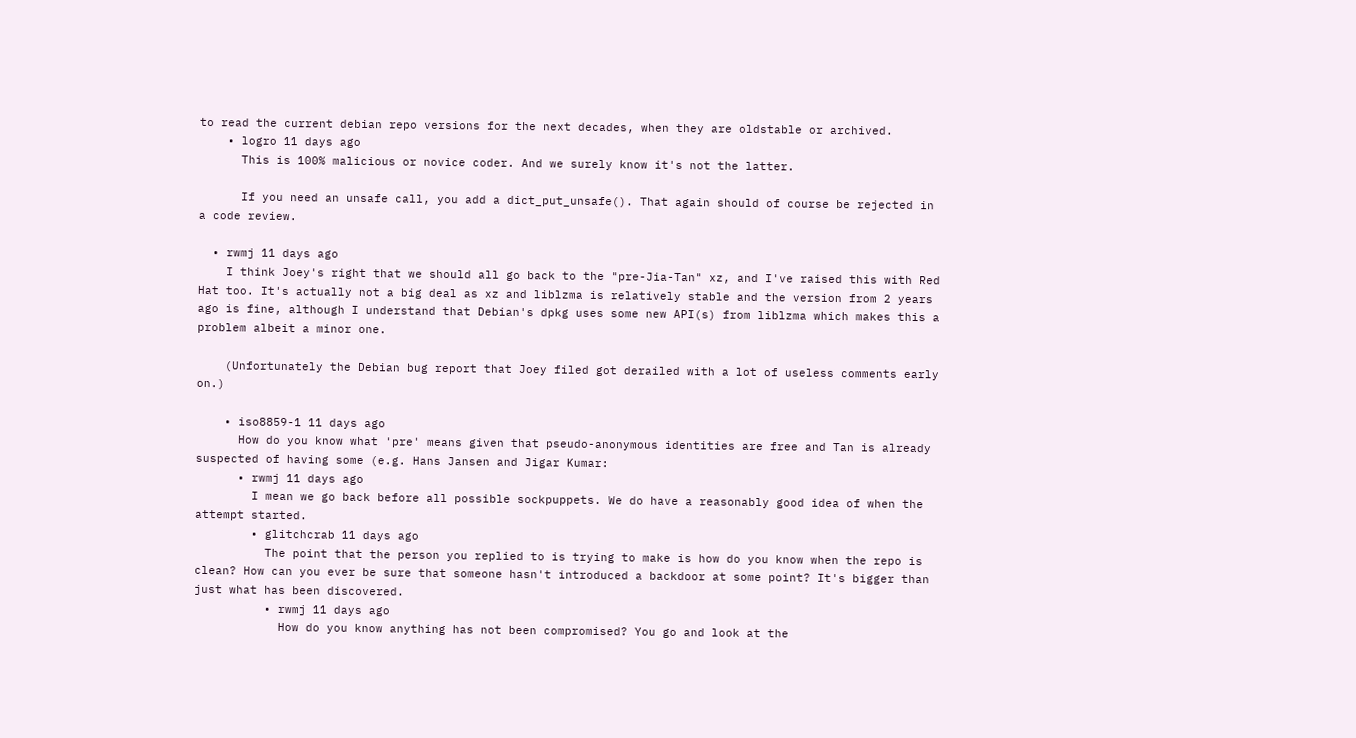to read the current debian repo versions for the next decades, when they are oldstable or archived.
    • logro 11 days ago
      This is 100% malicious or novice coder. And we surely know it's not the latter.

      If you need an unsafe call, you add a dict_put_unsafe(). That again should of course be rejected in a code review.

  • rwmj 11 days ago
    I think Joey's right that we should all go back to the "pre-Jia-Tan" xz, and I've raised this with Red Hat too. It's actually not a big deal as xz and liblzma is relatively stable and the version from 2 years ago is fine, although I understand that Debian's dpkg uses some new API(s) from liblzma which makes this a problem albeit a minor one.

    (Unfortunately the Debian bug report that Joey filed got derailed with a lot of useless comments early on.)

    • iso8859-1 11 days ago
      How do you know what 'pre' means given that pseudo-anonymous identities are free and Tan is already suspected of having some (e.g. Hans Jansen and Jigar Kumar:
      • rwmj 11 days ago
        I mean we go back before all possible sockpuppets. We do have a reasonably good idea of when the attempt started.
        • glitchcrab 11 days ago
          The point that the person you replied to is trying to make is how do you know when the repo is clean? How can you ever be sure that someone hasn't introduced a backdoor at some point? It's bigger than just what has been discovered.
          • rwmj 11 days ago
            How do you know anything has not been compromised? You go and look at the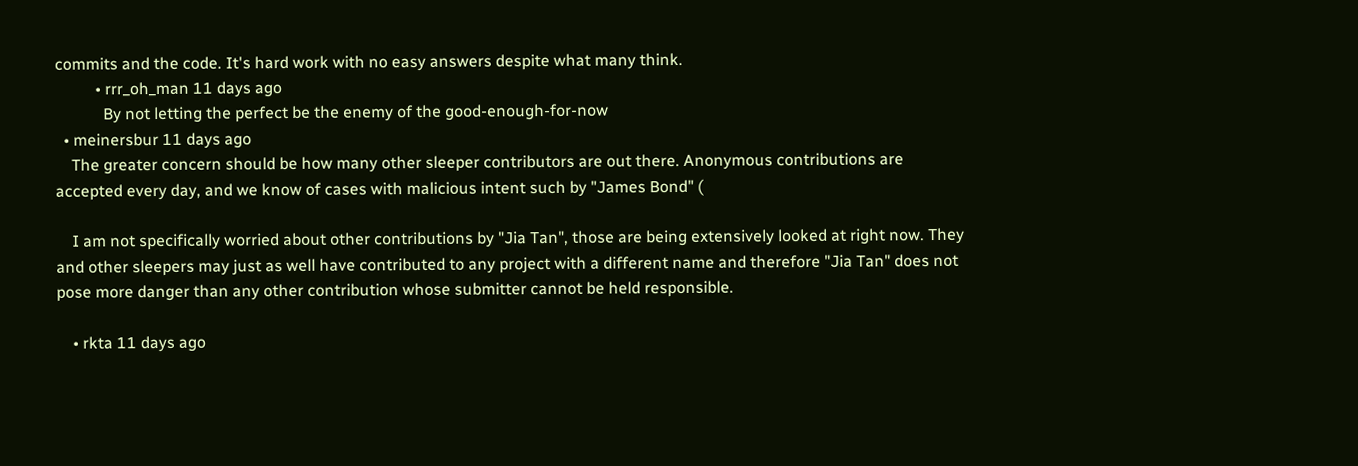commits and the code. It's hard work with no easy answers despite what many think.
          • rrr_oh_man 11 days ago
            By not letting the perfect be the enemy of the good-enough-for-now
  • meinersbur 11 days ago
    The greater concern should be how many other sleeper contributors are out there. Anonymous contributions are accepted every day, and we know of cases with malicious intent such by "James Bond" (

    I am not specifically worried about other contributions by "Jia Tan", those are being extensively looked at right now. They and other sleepers may just as well have contributed to any project with a different name and therefore "Jia Tan" does not pose more danger than any other contribution whose submitter cannot be held responsible.

    • rkta 11 days ago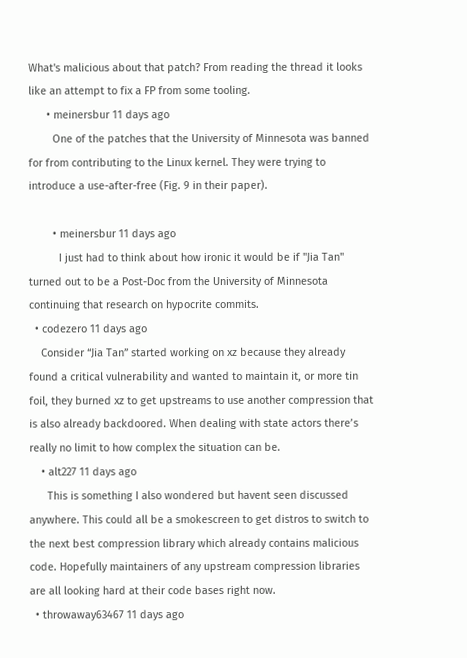What's malicious about that patch? From reading the thread it looks like an attempt to fix a FP from some tooling.
      • meinersbur 11 days ago
        One of the patches that the University of Minnesota was banned for from contributing to the Linux kernel. They were trying to introduce a use-after-free (Fig. 9 in their paper).

        • meinersbur 11 days ago
          I just had to think about how ironic it would be if "Jia Tan" turned out to be a Post-Doc from the University of Minnesota continuing that research on hypocrite commits.
  • codezero 11 days ago
    Consider “Jia Tan” started working on xz because they already found a critical vulnerability and wanted to maintain it, or more tin foil, they burned xz to get upstreams to use another compression that is also already backdoored. When dealing with state actors there’s really no limit to how complex the situation can be.
    • alt227 11 days ago
      This is something I also wondered but havent seen discussed anywhere. This could all be a smokescreen to get distros to switch to the next best compression library which already contains malicious code. Hopefully maintainers of any upstream compression libraries are all looking hard at their code bases right now.
  • throwaway63467 11 days ago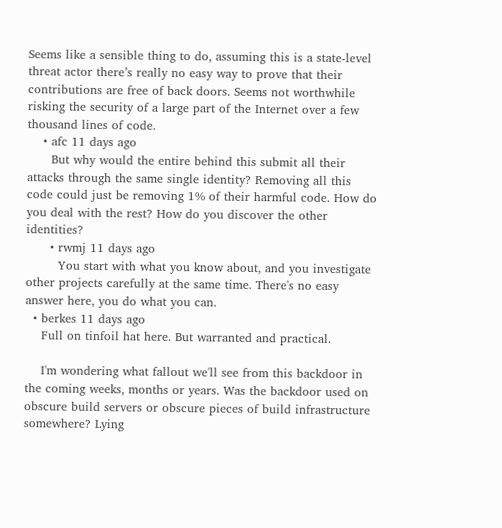Seems like a sensible thing to do, assuming this is a state-level threat actor there’s really no easy way to prove that their contributions are free of back doors. Seems not worthwhile risking the security of a large part of the Internet over a few thousand lines of code.
    • afc 11 days ago
      But why would the entire behind this submit all their attacks through the same single identity? Removing all this code could just be removing 1% of their harmful code. How do you deal with the rest? How do you discover the other identities?
      • rwmj 11 days ago
        You start with what you know about, and you investigate other projects carefully at the same time. There's no easy answer here, you do what you can.
  • berkes 11 days ago
    Full on tinfoil hat here. But warranted and practical.

    I'm wondering what fallout we'll see from this backdoor in the coming weeks, months or years. Was the backdoor used on obscure build servers or obscure pieces of build infrastructure somewhere? Lying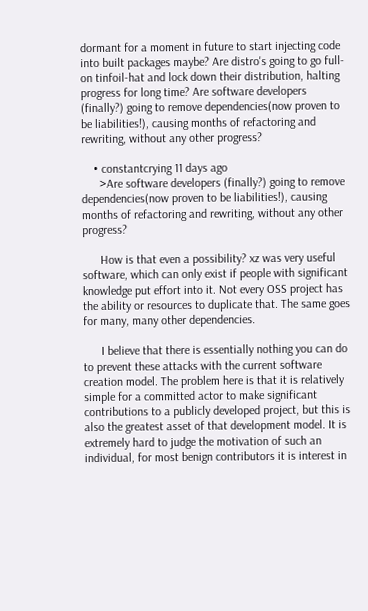dormant for a moment in future to start injecting code into built packages maybe? Are distro's going to go full-on tinfoil-hat and lock down their distribution, halting progress for long time? Are software developers (finally?) going to remove dependencies(now proven to be liabilities!), causing months of refactoring and rewriting, without any other progress?

    • constantcrying 11 days ago
      >Are software developers (finally?) going to remove dependencies(now proven to be liabilities!), causing months of refactoring and rewriting, without any other progress?

      How is that even a possibility? xz was very useful software, which can only exist if people with significant knowledge put effort into it. Not every OSS project has the ability or resources to duplicate that. The same goes for many, many other dependencies.

      I believe that there is essentially nothing you can do to prevent these attacks with the current software creation model. The problem here is that it is relatively simple for a committed actor to make significant contributions to a publicly developed project, but this is also the greatest asset of that development model. It is extremely hard to judge the motivation of such an individual, for most benign contributors it is interest in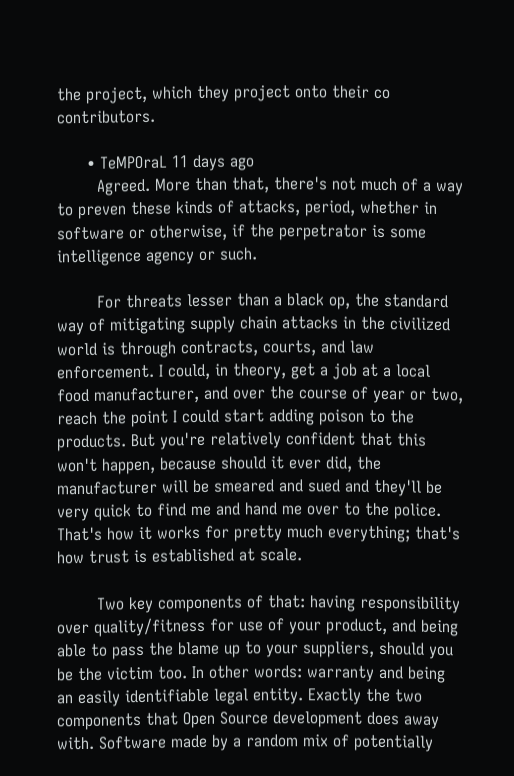the project, which they project onto their co contributors.

      • TeMPOraL 11 days ago
        Agreed. More than that, there's not much of a way to preven these kinds of attacks, period, whether in software or otherwise, if the perpetrator is some intelligence agency or such.

        For threats lesser than a black op, the standard way of mitigating supply chain attacks in the civilized world is through contracts, courts, and law enforcement. I could, in theory, get a job at a local food manufacturer, and over the course of year or two, reach the point I could start adding poison to the products. But you're relatively confident that this won't happen, because should it ever did, the manufacturer will be smeared and sued and they'll be very quick to find me and hand me over to the police. That's how it works for pretty much everything; that's how trust is established at scale.

        Two key components of that: having responsibility over quality/fitness for use of your product, and being able to pass the blame up to your suppliers, should you be the victim too. In other words: warranty and being an easily identifiable legal entity. Exactly the two components that Open Source development does away with. Software made by a random mix of potentially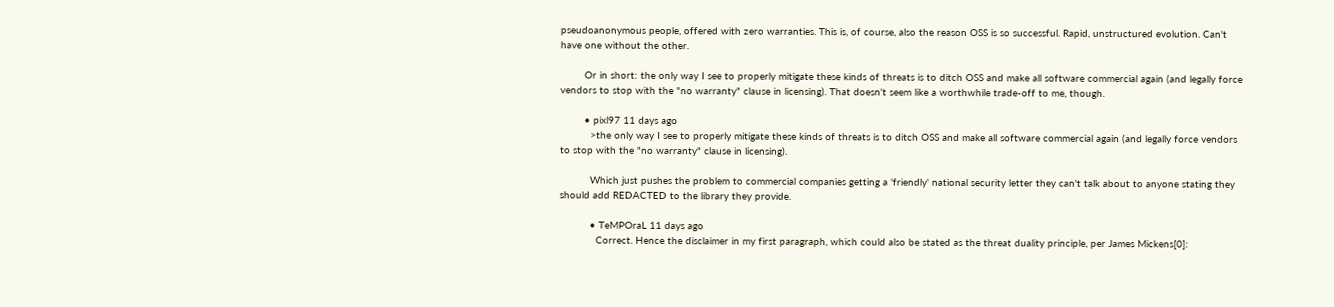pseudoanonymous people, offered with zero warranties. This is, of course, also the reason OSS is so successful. Rapid, unstructured evolution. Can't have one without the other.

        Or in short: the only way I see to properly mitigate these kinds of threats is to ditch OSS and make all software commercial again (and legally force vendors to stop with the "no warranty" clause in licensing). That doesn't seem like a worthwhile trade-off to me, though.

        • pixl97 11 days ago
          >the only way I see to properly mitigate these kinds of threats is to ditch OSS and make all software commercial again (and legally force vendors to stop with the "no warranty" clause in licensing).

          Which just pushes the problem to commercial companies getting a 'friendly' national security letter they can't talk about to anyone stating they should add REDACTED to the library they provide.

          • TeMPOraL 11 days ago
            Correct. Hence the disclaimer in my first paragraph, which could also be stated as the threat duality principle, per James Mickens[0]: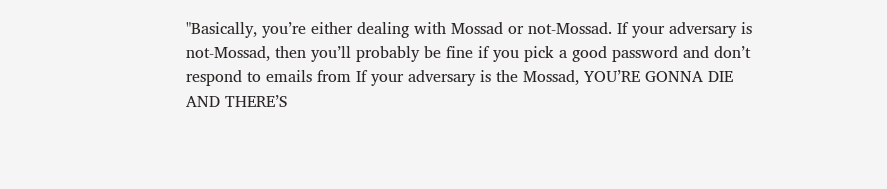"Basically, you’re either dealing with Mossad or not-Mossad. If your adversary is not-Mossad, then you’ll probably be fine if you pick a good password and don’t respond to emails from If your adversary is the Mossad, YOU’RE GONNA DIE AND THERE’S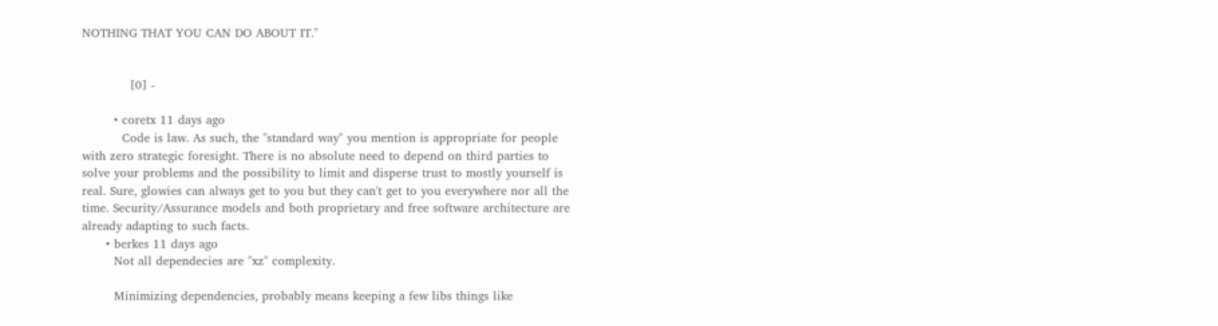NOTHING THAT YOU CAN DO ABOUT IT."


            [0] -

        • coretx 11 days ago
          Code is law. As such, the "standard way" you mention is appropriate for people with zero strategic foresight. There is no absolute need to depend on third parties to solve your problems and the possibility to limit and disperse trust to mostly yourself is real. Sure, glowies can always get to you but they can't get to you everywhere nor all the time. Security/Assurance models and both proprietary and free software architecture are already adapting to such facts.
      • berkes 11 days ago
        Not all dependecies are "xz" complexity.

        Minimizing dependencies, probably means keeping a few libs things like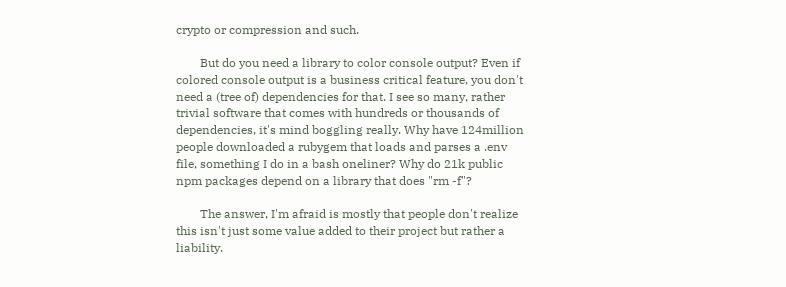crypto or compression and such.

        But do you need a library to color console output? Even if colored console output is a business critical feature, you don't need a (tree of) dependencies for that. I see so many, rather trivial software that comes with hundreds or thousands of dependencies, it's mind boggling really. Why have 124million people downloaded a rubygem that loads and parses a .env file, something I do in a bash oneliner? Why do 21k public npm packages depend on a library that does "rm -f"?

        The answer, I'm afraid is mostly that people don't realize this isn't just some value added to their project but rather a liability.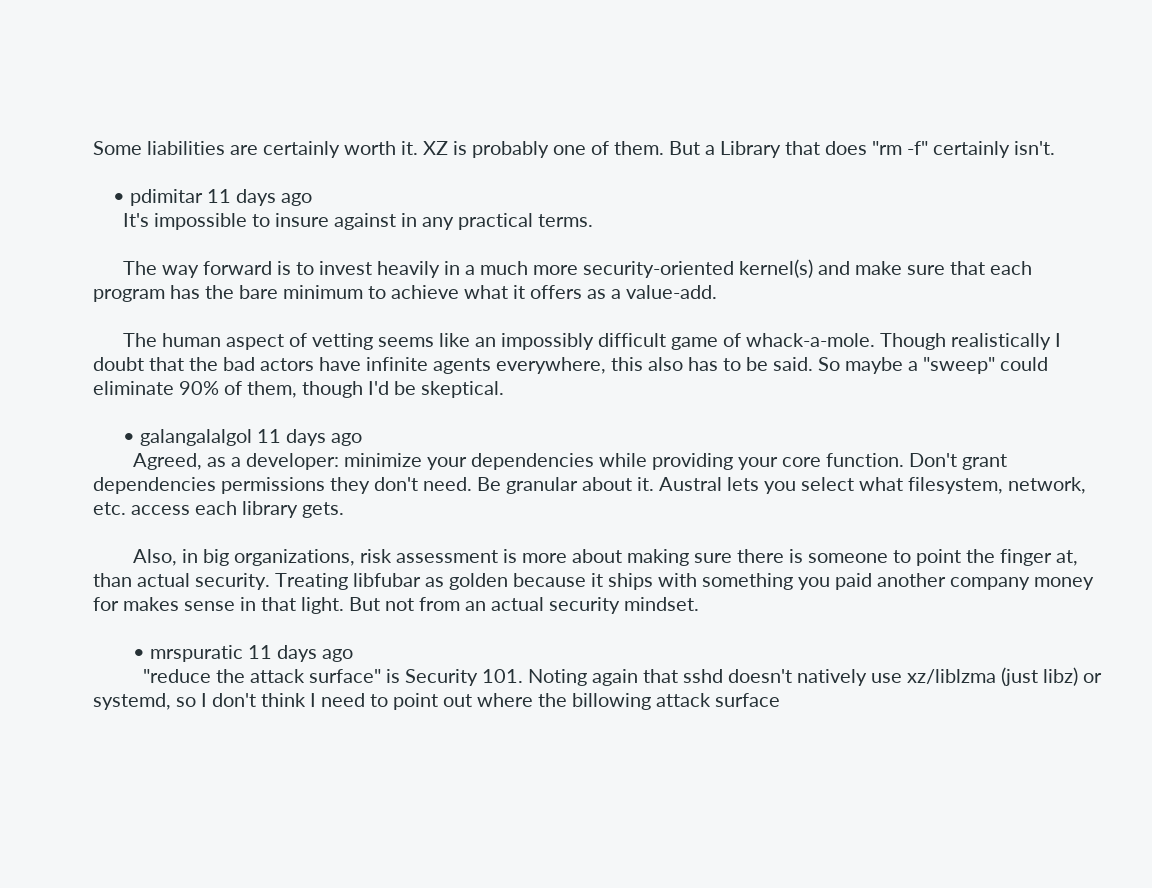Some liabilities are certainly worth it. XZ is probably one of them. But a Library that does "rm -f" certainly isn't.

    • pdimitar 11 days ago
      It's impossible to insure against in any practical terms.

      The way forward is to invest heavily in a much more security-oriented kernel(s) and make sure that each program has the bare minimum to achieve what it offers as a value-add.

      The human aspect of vetting seems like an impossibly difficult game of whack-a-mole. Though realistically I doubt that the bad actors have infinite agents everywhere, this also has to be said. So maybe a "sweep" could eliminate 90% of them, though I'd be skeptical.

      • galangalalgol 11 days ago
        Agreed, as a developer: minimize your dependencies while providing your core function. Don't grant dependencies permissions they don't need. Be granular about it. Austral lets you select what filesystem, network, etc. access each library gets.

        Also, in big organizations, risk assessment is more about making sure there is someone to point the finger at, than actual security. Treating libfubar as golden because it ships with something you paid another company money for makes sense in that light. But not from an actual security mindset.

        • mrspuratic 11 days ago
          "reduce the attack surface" is Security 101. Noting again that sshd doesn't natively use xz/liblzma (just libz) or systemd, so I don't think I need to point out where the billowing attack surface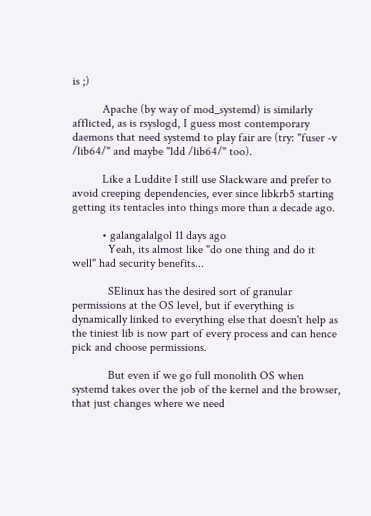is ;)

          Apache (by way of mod_systemd) is similarly afflicted, as is rsyslogd, I guess most contemporary daemons that need systemd to play fair are (try: "fuser -v /lib64/" and maybe "ldd /lib64/" too).

          Like a Luddite I still use Slackware and prefer to avoid creeping dependencies, ever since libkrb5 starting getting its tentacles into things more than a decade ago.

          • galangalalgol 11 days ago
            Yeah, its almost like "do one thing and do it well" had security benefits...

            SElinux has the desired sort of granular permissions at the OS level, but if everything is dynamically linked to everything else that doesn't help as the tiniest lib is now part of every process and can hence pick and choose permissions.

            But even if we go full monolith OS when systemd takes over the job of the kernel and the browser, that just changes where we need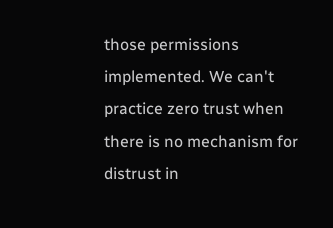those permissions implemented. We can't practice zero trust when there is no mechanism for distrust in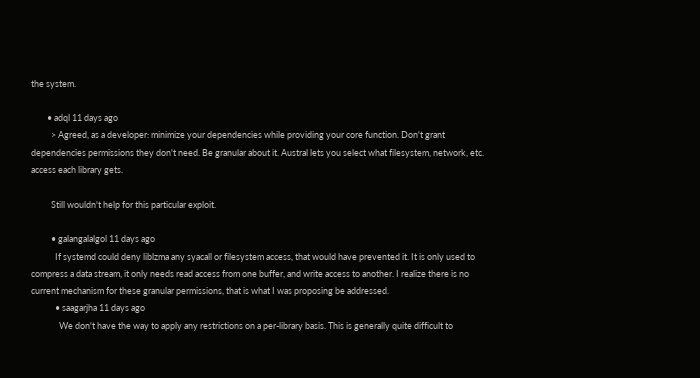the system.

        • adql 11 days ago
          > Agreed, as a developer: minimize your dependencies while providing your core function. Don't grant dependencies permissions they don't need. Be granular about it. Austral lets you select what filesystem, network, etc. access each library gets.

          Still wouldn't help for this particular exploit.

          • galangalalgol 11 days ago
            If systemd could deny liblzma any syacall or filesystem access, that would have prevented it. It is only used to compress a data stream, it only needs read access from one buffer, and write access to another. I realize there is no current mechanism for these granular permissions, that is what I was proposing be addressed.
            • saagarjha 11 days ago
              We don't have the way to apply any restrictions on a per-library basis. This is generally quite difficult to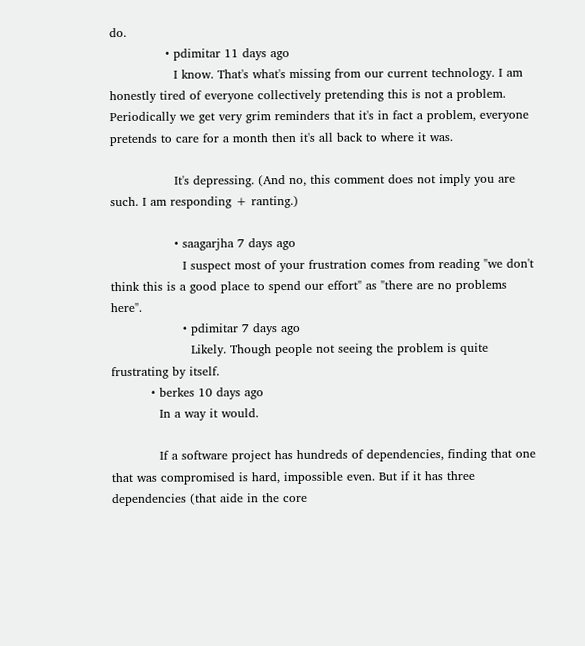do.
              • pdimitar 11 days ago
                I know. That's what's missing from our current technology. I am honestly tired of everyone collectively pretending this is not a problem. Periodically we get very grim reminders that it's in fact a problem, everyone pretends to care for a month then it's all back to where it was.

                It's depressing. (And no, this comment does not imply you are such. I am responding + ranting.)

                • saagarjha 7 days ago
                  I suspect most of your frustration comes from reading "we don't think this is a good place to spend our effort" as "there are no problems here".
                  • pdimitar 7 days ago
                    Likely. Though people not seeing the problem is quite frustrating by itself.
          • berkes 10 days ago
            In a way it would.

            If a software project has hundreds of dependencies, finding that one that was compromised is hard, impossible even. But if it has three dependencies (that aide in the core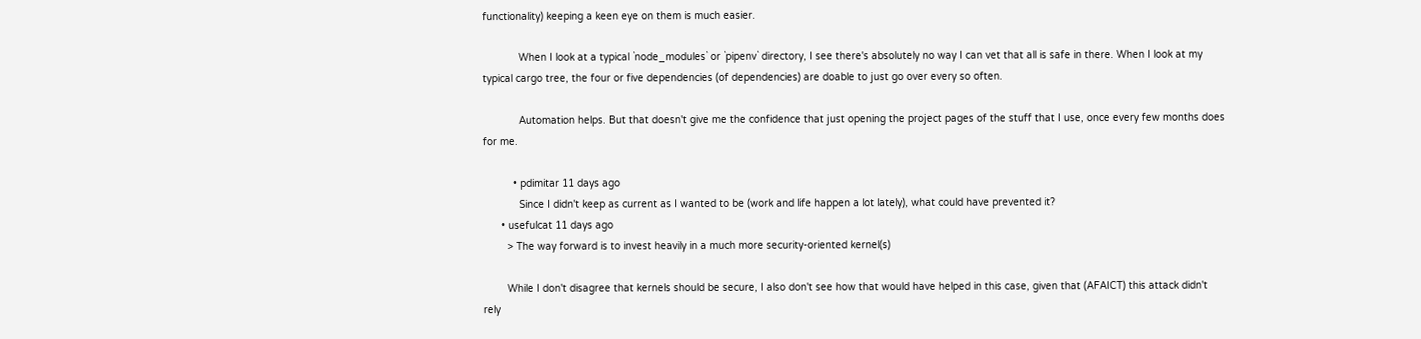functionality) keeping a keen eye on them is much easier.

            When I look at a typical `node_modules` or `pipenv` directory, I see there's absolutely no way I can vet that all is safe in there. When I look at my typical cargo tree, the four or five dependencies (of dependencies) are doable to just go over every so often.

            Automation helps. But that doesn't give me the confidence that just opening the project pages of the stuff that I use, once every few months does for me.

          • pdimitar 11 days ago
            Since I didn't keep as current as I wanted to be (work and life happen a lot lately), what could have prevented it?
      • usefulcat 11 days ago
        > The way forward is to invest heavily in a much more security-oriented kernel(s)

        While I don't disagree that kernels should be secure, I also don't see how that would have helped in this case, given that (AFAICT) this attack didn't rely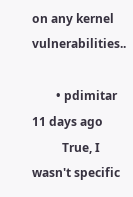on any kernel vulnerabilities..

        • pdimitar 11 days ago
          True, I wasn't specific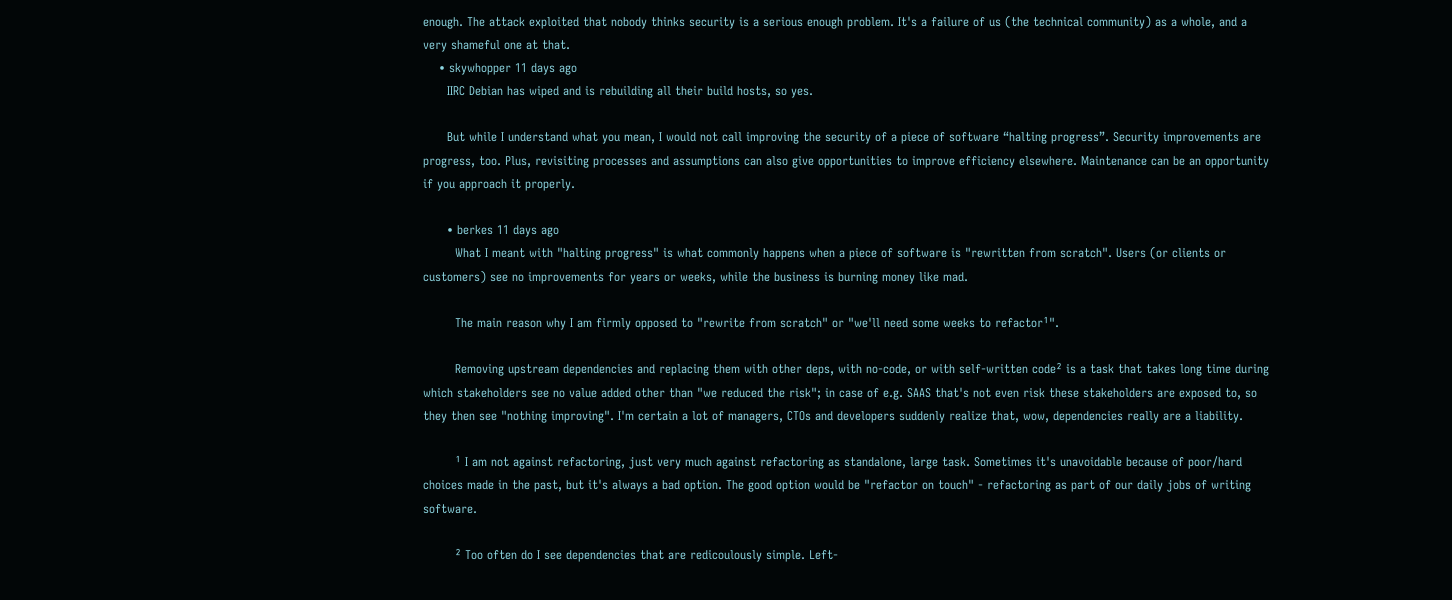enough. The attack exploited that nobody thinks security is a serious enough problem. It's a failure of us (the technical community) as a whole, and a very shameful one at that.
    • skywhopper 11 days ago
      IIRC Debian has wiped and is rebuilding all their build hosts, so yes.

      But while I understand what you mean, I would not call improving the security of a piece of software “halting progress”. Security improvements are progress, too. Plus, revisiting processes and assumptions can also give opportunities to improve efficiency elsewhere. Maintenance can be an opportunity if you approach it properly.

      • berkes 11 days ago
        What I meant with "halting progress" is what commonly happens when a piece of software is "rewritten from scratch". Users (or clients or customers) see no improvements for years or weeks, while the business is burning money like mad.

        The main reason why I am firmly opposed to "rewrite from scratch" or "we'll need some weeks to refactor¹".

        Removing upstream dependencies and replacing them with other deps, with no-code, or with self-written code² is a task that takes long time during which stakeholders see no value added other than "we reduced the risk"; in case of e.g. SAAS that's not even risk these stakeholders are exposed to, so they then see "nothing improving". I'm certain a lot of managers, CTOs and developers suddenly realize that, wow, dependencies really are a liability.

        ¹ I am not against refactoring, just very much against refactoring as standalone, large task. Sometimes it's unavoidable because of poor/hard choices made in the past, but it's always a bad option. The good option would be "refactor on touch" - refactoring as part of our daily jobs of writing software.

        ² Too often do I see dependencies that are redicoulously simple. Left-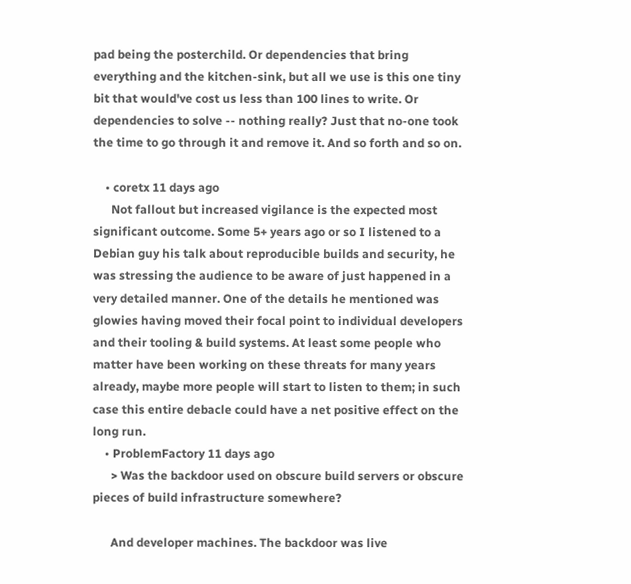pad being the posterchild. Or dependencies that bring everything and the kitchen-sink, but all we use is this one tiny bit that would've cost us less than 100 lines to write. Or dependencies to solve -- nothing really? Just that no-one took the time to go through it and remove it. And so forth and so on.

    • coretx 11 days ago
      Not fallout but increased vigilance is the expected most significant outcome. Some 5+ years ago or so I listened to a Debian guy his talk about reproducible builds and security, he was stressing the audience to be aware of just happened in a very detailed manner. One of the details he mentioned was glowies having moved their focal point to individual developers and their tooling & build systems. At least some people who matter have been working on these threats for many years already, maybe more people will start to listen to them; in such case this entire debacle could have a net positive effect on the long run.
    • ProblemFactory 11 days ago
      > Was the backdoor used on obscure build servers or obscure pieces of build infrastructure somewhere?

      And developer machines. The backdoor was live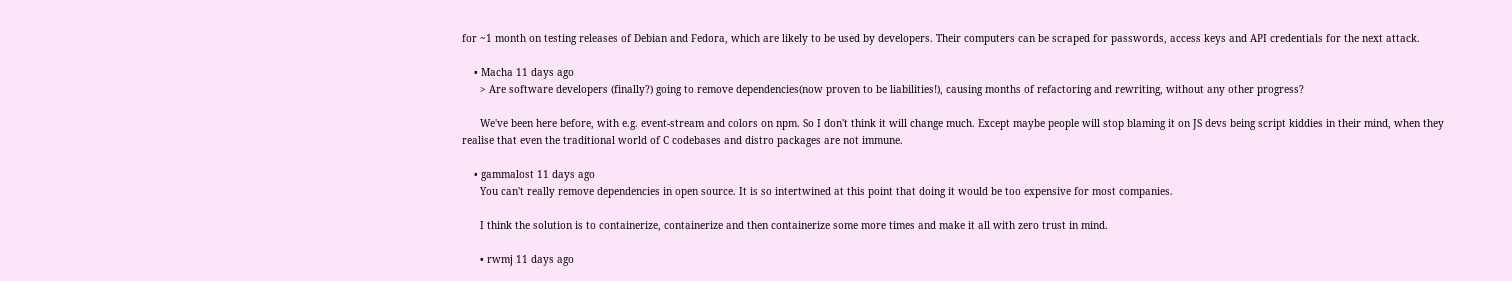for ~1 month on testing releases of Debian and Fedora, which are likely to be used by developers. Their computers can be scraped for passwords, access keys and API credentials for the next attack.

    • Macha 11 days ago
      > Are software developers (finally?) going to remove dependencies(now proven to be liabilities!), causing months of refactoring and rewriting, without any other progress?

      We've been here before, with e.g. event-stream and colors on npm. So I don't think it will change much. Except maybe people will stop blaming it on JS devs being script kiddies in their mind, when they realise that even the traditional world of C codebases and distro packages are not immune.

    • gammalost 11 days ago
      You can't really remove dependencies in open source. It is so intertwined at this point that doing it would be too expensive for most companies.

      I think the solution is to containerize, containerize and then containerize some more times and make it all with zero trust in mind.

      • rwmj 11 days ago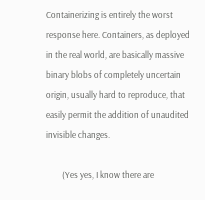Containerizing is entirely the worst response here. Containers, as deployed in the real world, are basically massive binary blobs of completely uncertain origin, usually hard to reproduce, that easily permit the addition of unaudited invisible changes.

        (Yes yes, I know there are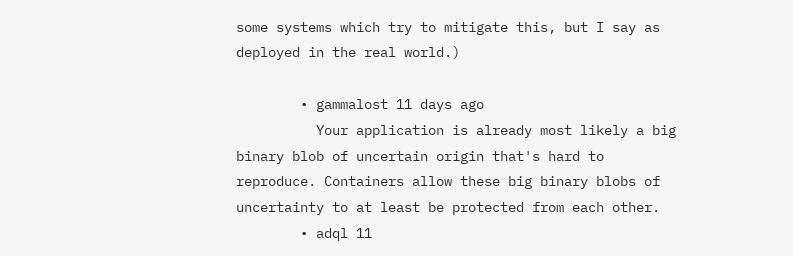some systems which try to mitigate this, but I say as deployed in the real world.)

        • gammalost 11 days ago
          Your application is already most likely a big binary blob of uncertain origin that's hard to reproduce. Containers allow these big binary blobs of uncertainty to at least be protected from each other.
        • adql 11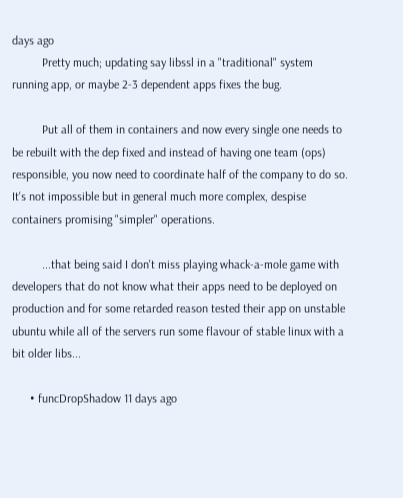days ago
          Pretty much; updating say libssl in a "traditional" system running app, or maybe 2-3 dependent apps fixes the bug.

          Put all of them in containers and now every single one needs to be rebuilt with the dep fixed and instead of having one team (ops) responsible, you now need to coordinate half of the company to do so. It's not impossible but in general much more complex, despise containers promising "simpler" operations.

          ...that being said I don't miss playing whack-a-mole game with developers that do not know what their apps need to be deployed on production and for some retarded reason tested their app on unstable ubuntu while all of the servers run some flavour of stable linux with a bit older libs...

      • funcDropShadow 11 days ago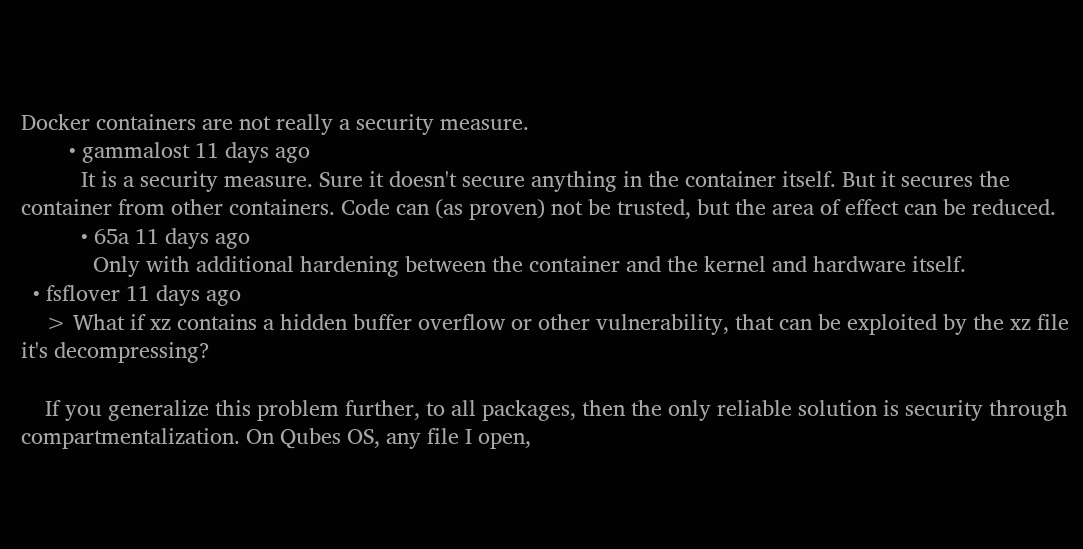Docker containers are not really a security measure.
        • gammalost 11 days ago
          It is a security measure. Sure it doesn't secure anything in the container itself. But it secures the container from other containers. Code can (as proven) not be trusted, but the area of effect can be reduced.
          • 65a 11 days ago
            Only with additional hardening between the container and the kernel and hardware itself.
  • fsflover 11 days ago
    > What if xz contains a hidden buffer overflow or other vulnerability, that can be exploited by the xz file it's decompressing?

    If you generalize this problem further, to all packages, then the only reliable solution is security through compartmentalization. On Qubes OS, any file I open,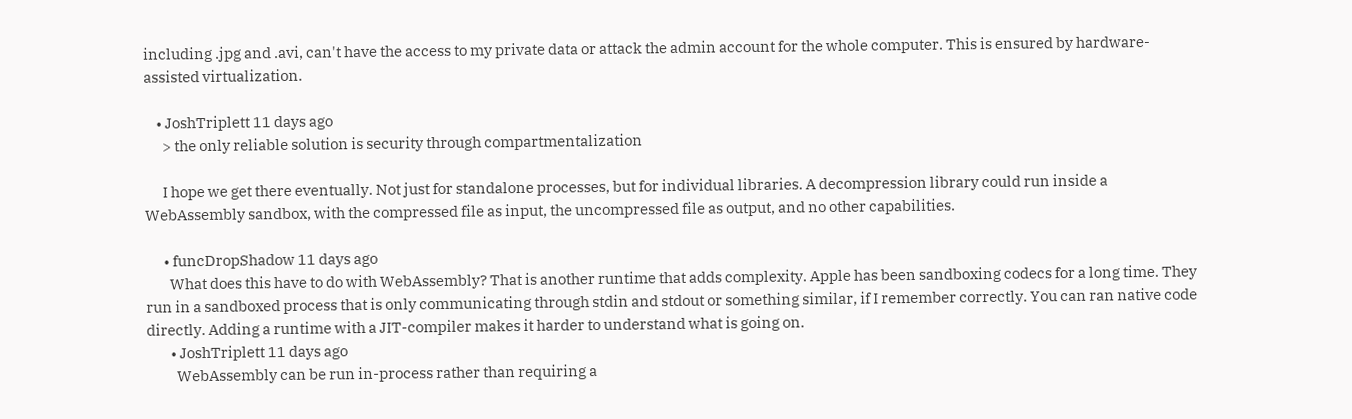including .jpg and .avi, can't have the access to my private data or attack the admin account for the whole computer. This is ensured by hardware-assisted virtualization.

    • JoshTriplett 11 days ago
      > the only reliable solution is security through compartmentalization

      I hope we get there eventually. Not just for standalone processes, but for individual libraries. A decompression library could run inside a WebAssembly sandbox, with the compressed file as input, the uncompressed file as output, and no other capabilities.

      • funcDropShadow 11 days ago
        What does this have to do with WebAssembly? That is another runtime that adds complexity. Apple has been sandboxing codecs for a long time. They run in a sandboxed process that is only communicating through stdin and stdout or something similar, if I remember correctly. You can ran native code directly. Adding a runtime with a JIT-compiler makes it harder to understand what is going on.
        • JoshTriplett 11 days ago
          WebAssembly can be run in-process rather than requiring a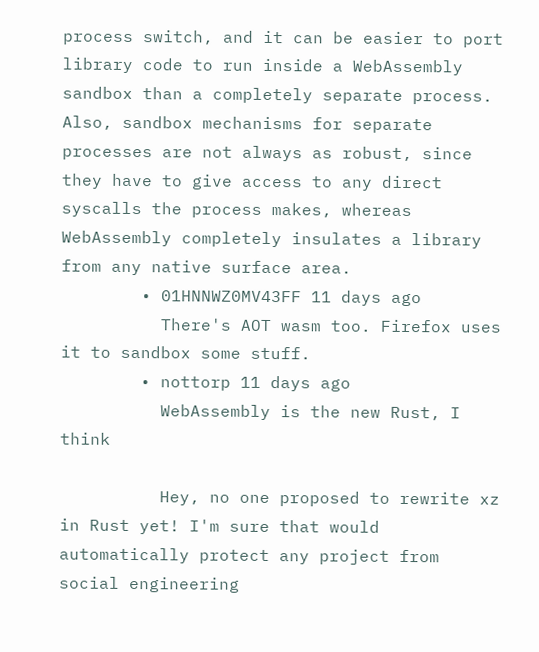process switch, and it can be easier to port library code to run inside a WebAssembly sandbox than a completely separate process. Also, sandbox mechanisms for separate processes are not always as robust, since they have to give access to any direct syscalls the process makes, whereas WebAssembly completely insulates a library from any native surface area.
        • 01HNNWZ0MV43FF 11 days ago
          There's AOT wasm too. Firefox uses it to sandbox some stuff.
        • nottorp 11 days ago
          WebAssembly is the new Rust, I think

          Hey, no one proposed to rewrite xz in Rust yet! I'm sure that would automatically protect any project from social engineering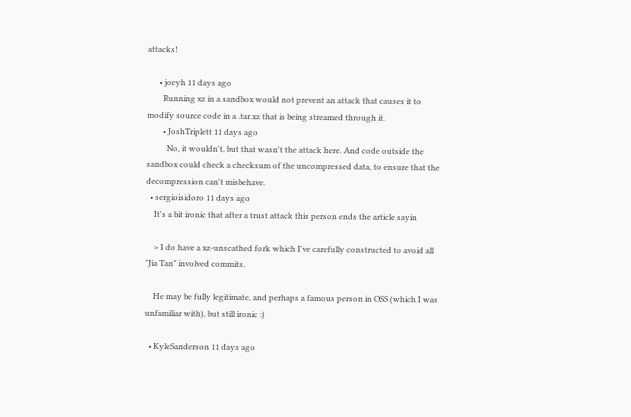attacks!

      • joeyh 11 days ago
        Running xz in a sandbox would not prevent an attack that causes it to modify source code in a .tar.xz that is being streamed through it.
        • JoshTriplett 11 days ago
          No, it wouldn't, but that wasn't the attack here. And code outside the sandbox could check a checksum of the uncompressed data, to ensure that the decompression can't misbehave.
  • sergioisidoro 11 days ago
    It's a bit ironic that after a trust attack this person ends the article sayin

    > I do have a xz-unscathed fork which I've carefully constructed to avoid all "Jia Tan" involved commits.

    He may be fully legitimate, and perhaps a famous person in OSS (which I was unfamiliar with), but still ironic :)

  • KyleSanderson 11 days ago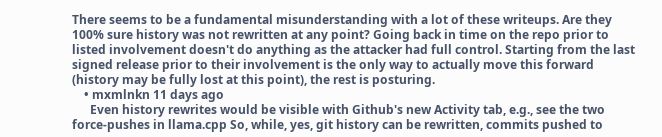There seems to be a fundamental misunderstanding with a lot of these writeups. Are they 100% sure history was not rewritten at any point? Going back in time on the repo prior to listed involvement doesn't do anything as the attacker had full control. Starting from the last signed release prior to their involvement is the only way to actually move this forward (history may be fully lost at this point), the rest is posturing.
    • mxmlnkn 11 days ago
      Even history rewrites would be visible with Github's new Activity tab, e.g., see the two force-pushes in llama.cpp So, while, yes, git history can be rewritten, commits pushed to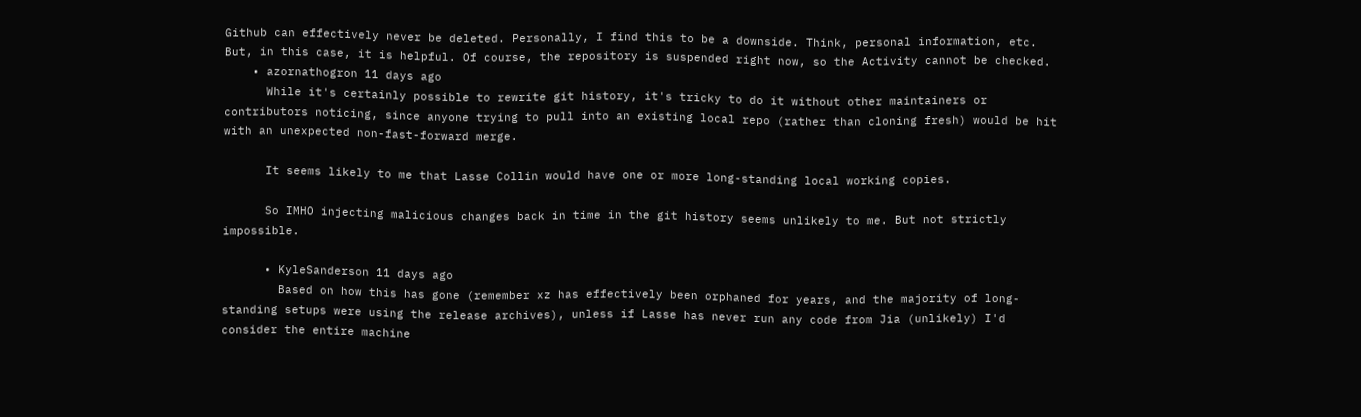Github can effectively never be deleted. Personally, I find this to be a downside. Think, personal information, etc. But, in this case, it is helpful. Of course, the repository is suspended right now, so the Activity cannot be checked.
    • azornathogron 11 days ago
      While it's certainly possible to rewrite git history, it's tricky to do it without other maintainers or contributors noticing, since anyone trying to pull into an existing local repo (rather than cloning fresh) would be hit with an unexpected non-fast-forward merge.

      It seems likely to me that Lasse Collin would have one or more long-standing local working copies.

      So IMHO injecting malicious changes back in time in the git history seems unlikely to me. But not strictly impossible.

      • KyleSanderson 11 days ago
        Based on how this has gone (remember xz has effectively been orphaned for years, and the majority of long-standing setups were using the release archives), unless if Lasse has never run any code from Jia (unlikely) I'd consider the entire machine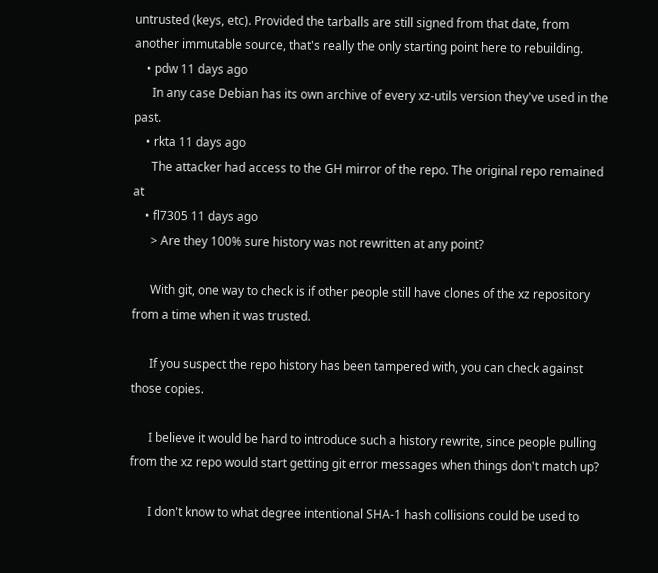untrusted (keys, etc). Provided the tarballs are still signed from that date, from another immutable source, that's really the only starting point here to rebuilding.
    • pdw 11 days ago
      In any case Debian has its own archive of every xz-utils version they've used in the past.
    • rkta 11 days ago
      The attacker had access to the GH mirror of the repo. The original repo remained at
    • fl7305 11 days ago
      > Are they 100% sure history was not rewritten at any point?

      With git, one way to check is if other people still have clones of the xz repository from a time when it was trusted.

      If you suspect the repo history has been tampered with, you can check against those copies.

      I believe it would be hard to introduce such a history rewrite, since people pulling from the xz repo would start getting git error messages when things don't match up?

      I don't know to what degree intentional SHA-1 hash collisions could be used to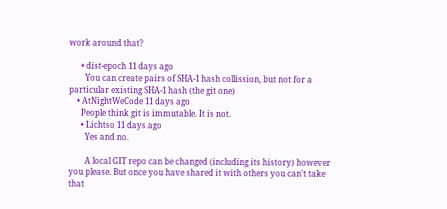work around that?

      • dist-epoch 11 days ago
        You can create pairs of SHA-1 hash collission, but not for a particular existing SHA-1 hash (the git one)
    • AtNightWeCode 11 days ago
      People think git is immutable. It is not.
      • Lichtso 11 days ago
        Yes and no.

        A local GIT repo can be changed (including its history) however you please. But once you have shared it with others you can't take that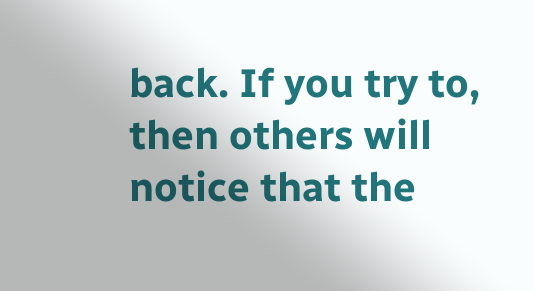back. If you try to, then others will notice that the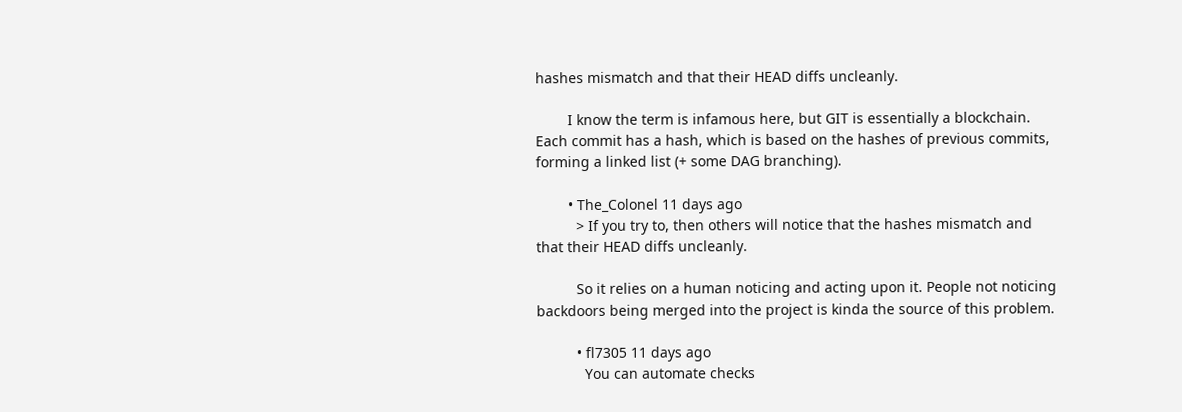hashes mismatch and that their HEAD diffs uncleanly.

        I know the term is infamous here, but GIT is essentially a blockchain. Each commit has a hash, which is based on the hashes of previous commits, forming a linked list (+ some DAG branching).

        • The_Colonel 11 days ago
          > If you try to, then others will notice that the hashes mismatch and that their HEAD diffs uncleanly.

          So it relies on a human noticing and acting upon it. People not noticing backdoors being merged into the project is kinda the source of this problem.

          • fl7305 11 days ago
            You can automate checks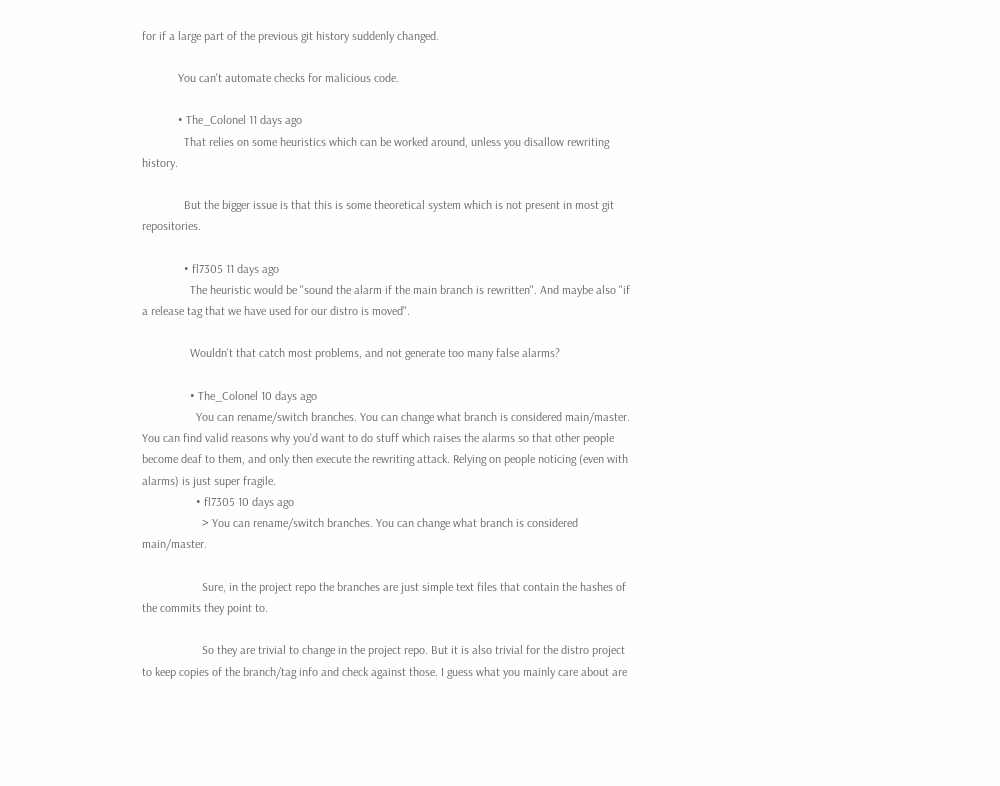for if a large part of the previous git history suddenly changed.

            You can't automate checks for malicious code.

            • The_Colonel 11 days ago
              That relies on some heuristics which can be worked around, unless you disallow rewriting history.

              But the bigger issue is that this is some theoretical system which is not present in most git repositories.

              • fl7305 11 days ago
                The heuristic would be "sound the alarm if the main branch is rewritten". And maybe also "if a release tag that we have used for our distro is moved".

                Wouldn't that catch most problems, and not generate too many false alarms?

                • The_Colonel 10 days ago
                  You can rename/switch branches. You can change what branch is considered main/master. You can find valid reasons why you'd want to do stuff which raises the alarms so that other people become deaf to them, and only then execute the rewriting attack. Relying on people noticing (even with alarms) is just super fragile.
                  • fl7305 10 days ago
                    > You can rename/switch branches. You can change what branch is considered main/master.

                    Sure, in the project repo the branches are just simple text files that contain the hashes of the commits they point to.

                    So they are trivial to change in the project repo. But it is also trivial for the distro project to keep copies of the branch/tag info and check against those. I guess what you mainly care about are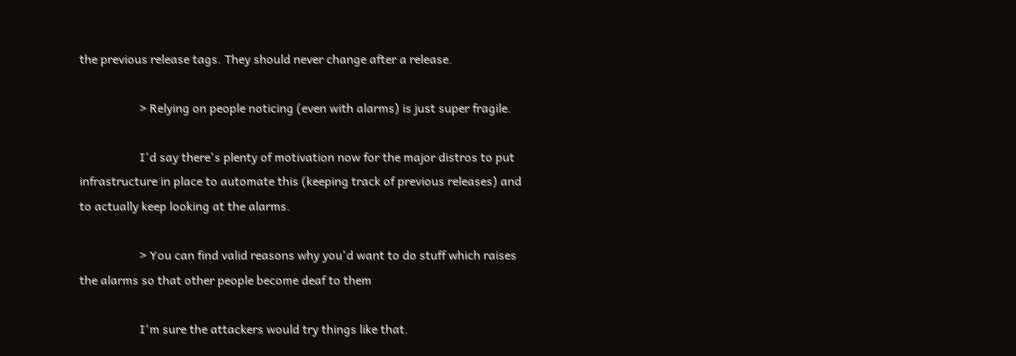the previous release tags. They should never change after a release.

                    > Relying on people noticing (even with alarms) is just super fragile.

                    I'd say there's plenty of motivation now for the major distros to put infrastructure in place to automate this (keeping track of previous releases) and to actually keep looking at the alarms.

                    > You can find valid reasons why you'd want to do stuff which raises the alarms so that other people become deaf to them

                    I'm sure the attackers would try things like that.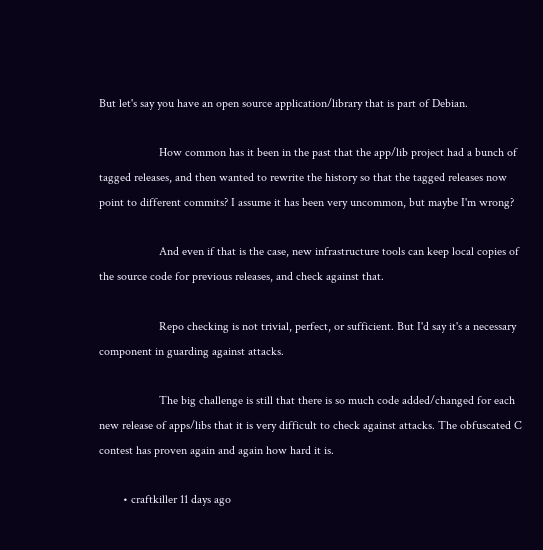But let's say you have an open source application/library that is part of Debian.

                    How common has it been in the past that the app/lib project had a bunch of tagged releases, and then wanted to rewrite the history so that the tagged releases now point to different commits? I assume it has been very uncommon, but maybe I'm wrong?

                    And even if that is the case, new infrastructure tools can keep local copies of the source code for previous releases, and check against that.

                    Repo checking is not trivial, perfect, or sufficient. But I'd say it's a necessary component in guarding against attacks.

                    The big challenge is still that there is so much code added/changed for each new release of apps/libs that it is very difficult to check against attacks. The obfuscated C contest has proven again and again how hard it is.

        • craftkiller 11 days ago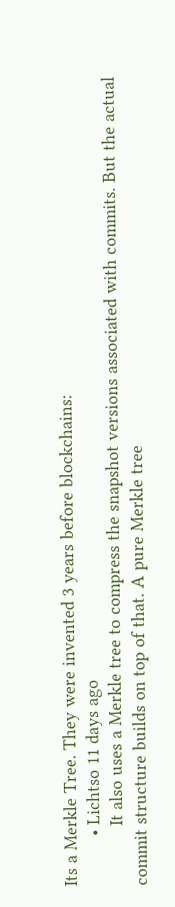Its a Merkle Tree. They were invented 3 years before blockchains:
          • Lichtso 11 days ago
            It also uses a Merkle tree to compress the snapshot versions associated with commits. But the actual commit structure builds on top of that. A pure Merkle tree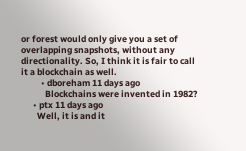or forest would only give you a set of overlapping snapshots, without any directionality. So, I think it is fair to call it a blockchain as well.
          • dboreham 11 days ago
            Blockchains were invented in 1982?
      • ptx 11 days ago
        Well, it is and it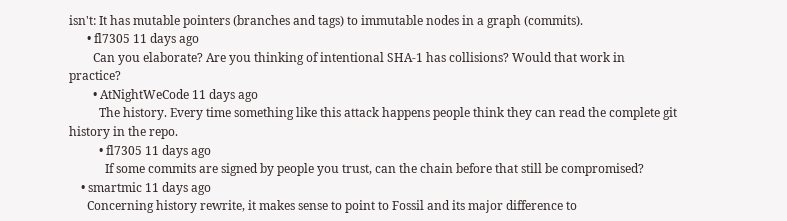isn't: It has mutable pointers (branches and tags) to immutable nodes in a graph (commits).
      • fl7305 11 days ago
        Can you elaborate? Are you thinking of intentional SHA-1 has collisions? Would that work in practice?
        • AtNightWeCode 11 days ago
          The history. Every time something like this attack happens people think they can read the complete git history in the repo.
          • fl7305 11 days ago
            If some commits are signed by people you trust, can the chain before that still be compromised?
    • smartmic 11 days ago
      Concerning history rewrite, it makes sense to point to Fossil and its major difference to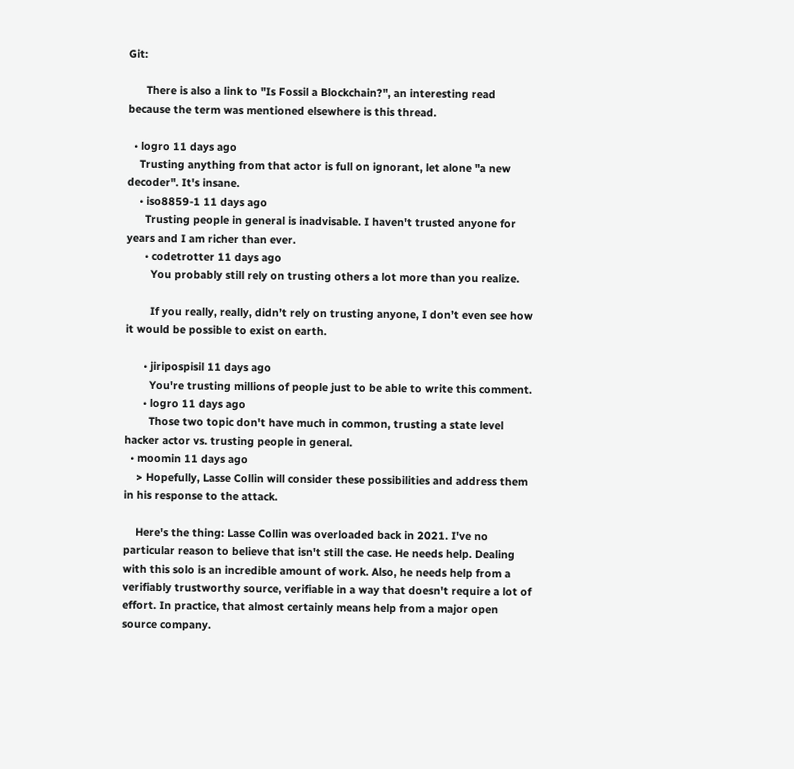Git:

      There is also a link to "Is Fossil a Blockchain?", an interesting read because the term was mentioned elsewhere is this thread.

  • logro 11 days ago
    Trusting anything from that actor is full on ignorant, let alone "a new decoder". It's insane.
    • iso8859-1 11 days ago
      Trusting people in general is inadvisable. I haven't trusted anyone for years and I am richer than ever.
      • codetrotter 11 days ago
        You probably still rely on trusting others a lot more than you realize.

        If you really, really, didn’t rely on trusting anyone, I don’t even see how it would be possible to exist on earth.

      • jiripospisil 11 days ago
        You're trusting millions of people just to be able to write this comment.
      • logro 11 days ago
        Those two topic don't have much in common, trusting a state level hacker actor vs. trusting people in general.
  • moomin 11 days ago
    > Hopefully, Lasse Collin will consider these possibilities and address them in his response to the attack.

    Here's the thing: Lasse Collin was overloaded back in 2021. I've no particular reason to believe that isn't still the case. He needs help. Dealing with this solo is an incredible amount of work. Also, he needs help from a verifiably trustworthy source, verifiable in a way that doesn't require a lot of effort. In practice, that almost certainly means help from a major open source company.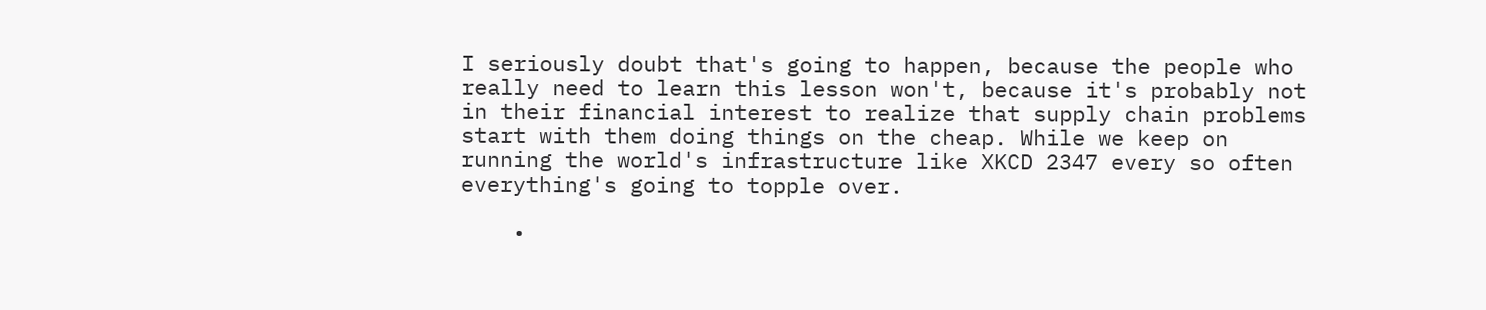I seriously doubt that's going to happen, because the people who really need to learn this lesson won't, because it's probably not in their financial interest to realize that supply chain problems start with them doing things on the cheap. While we keep on running the world's infrastructure like XKCD 2347 every so often everything's going to topple over.

    •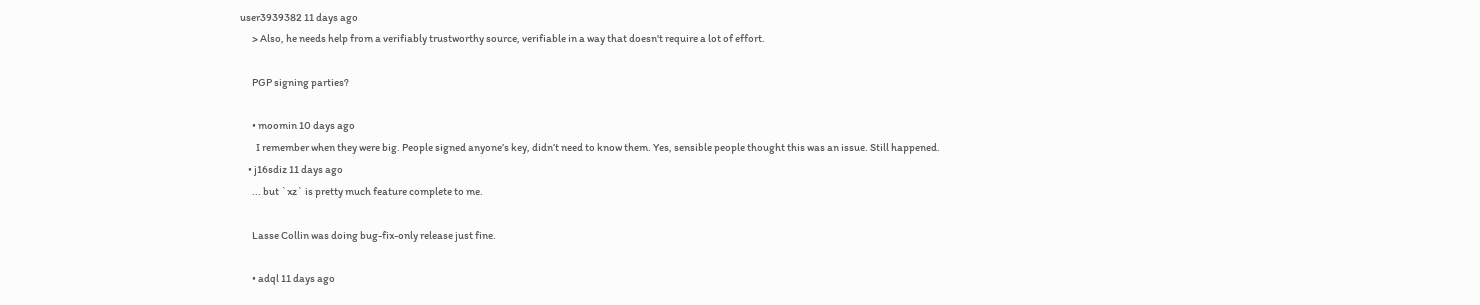user3939382 11 days ago
      > Also, he needs help from a verifiably trustworthy source, verifiable in a way that doesn't require a lot of effort.

      PGP signing parties?

      • moomin 10 days ago
        I remember when they were big. People signed anyone’s key, didn’t need to know them. Yes, sensible people thought this was an issue. Still happened.
    • j16sdiz 11 days ago
      ... but `xz` is pretty much feature complete to me.

      Lasse Collin was doing bug-fix-only release just fine.

      • adql 11 days ago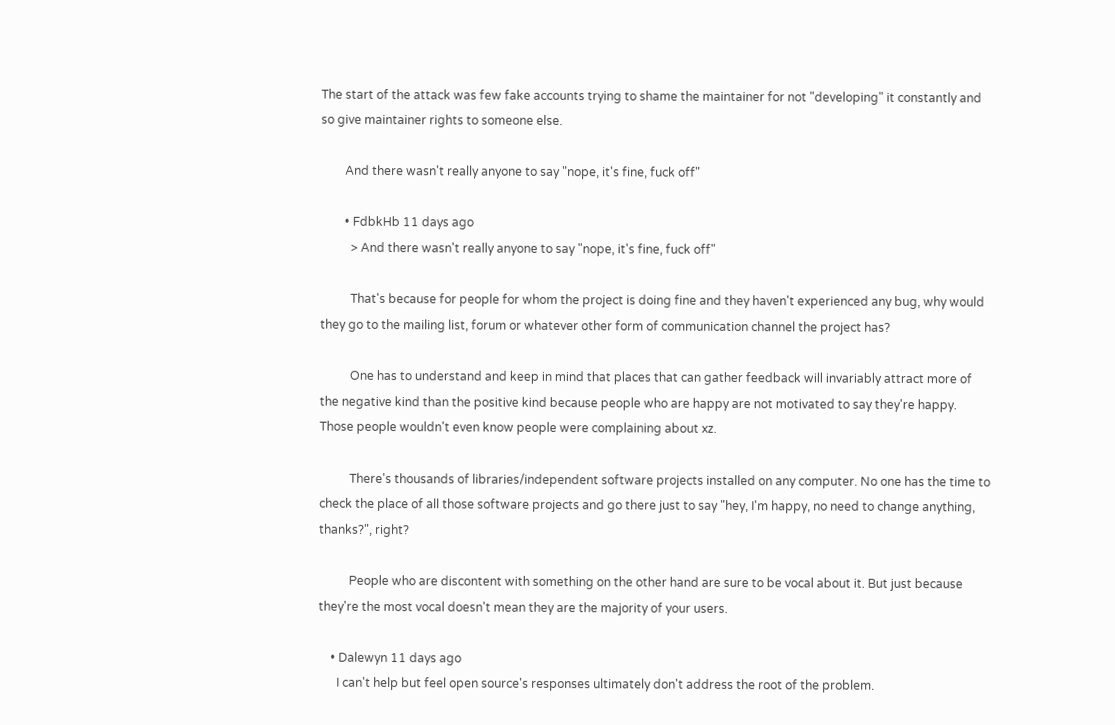The start of the attack was few fake accounts trying to shame the maintainer for not "developing" it constantly and so give maintainer rights to someone else.

        And there wasn't really anyone to say "nope, it's fine, fuck off"

        • FdbkHb 11 days ago
          > And there wasn't really anyone to say "nope, it's fine, fuck off"

          That's because for people for whom the project is doing fine and they haven't experienced any bug, why would they go to the mailing list, forum or whatever other form of communication channel the project has?

          One has to understand and keep in mind that places that can gather feedback will invariably attract more of the negative kind than the positive kind because people who are happy are not motivated to say they're happy. Those people wouldn't even know people were complaining about xz.

          There's thousands of libraries/independent software projects installed on any computer. No one has the time to check the place of all those software projects and go there just to say "hey, I'm happy, no need to change anything, thanks?", right?

          People who are discontent with something on the other hand are sure to be vocal about it. But just because they're the most vocal doesn't mean they are the majority of your users.

    • Dalewyn 11 days ago
      I can't help but feel open source's responses ultimately don't address the root of the problem.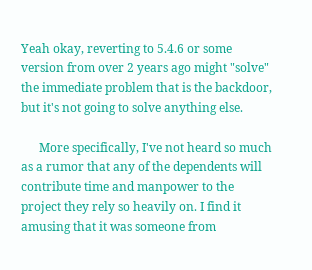Yeah okay, reverting to 5.4.6 or some version from over 2 years ago might "solve" the immediate problem that is the backdoor, but it's not going to solve anything else.

      More specifically, I've not heard so much as a rumor that any of the dependents will contribute time and manpower to the project they rely so heavily on. I find it amusing that it was someone from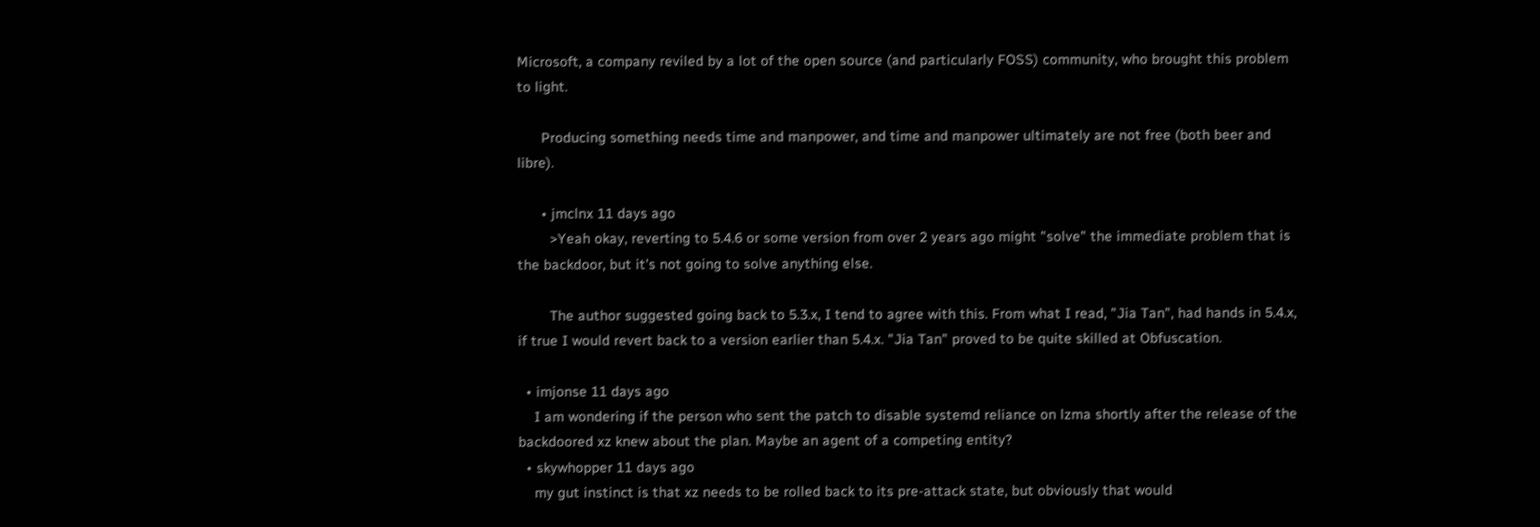Microsoft, a company reviled by a lot of the open source (and particularly FOSS) community, who brought this problem to light.

      Producing something needs time and manpower, and time and manpower ultimately are not free (both beer and libre).

      • jmclnx 11 days ago
        >Yeah okay, reverting to 5.4.6 or some version from over 2 years ago might "solve" the immediate problem that is the backdoor, but it's not going to solve anything else.

        The author suggested going back to 5.3.x, I tend to agree with this. From what I read, "Jia Tan", had hands in 5.4.x, if true I would revert back to a version earlier than 5.4.x. "Jia Tan" proved to be quite skilled at Obfuscation.

  • imjonse 11 days ago
    I am wondering if the person who sent the patch to disable systemd reliance on lzma shortly after the release of the backdoored xz knew about the plan. Maybe an agent of a competing entity?
  • skywhopper 11 days ago
    my gut instinct is that xz needs to be rolled back to its pre-attack state, but obviously that would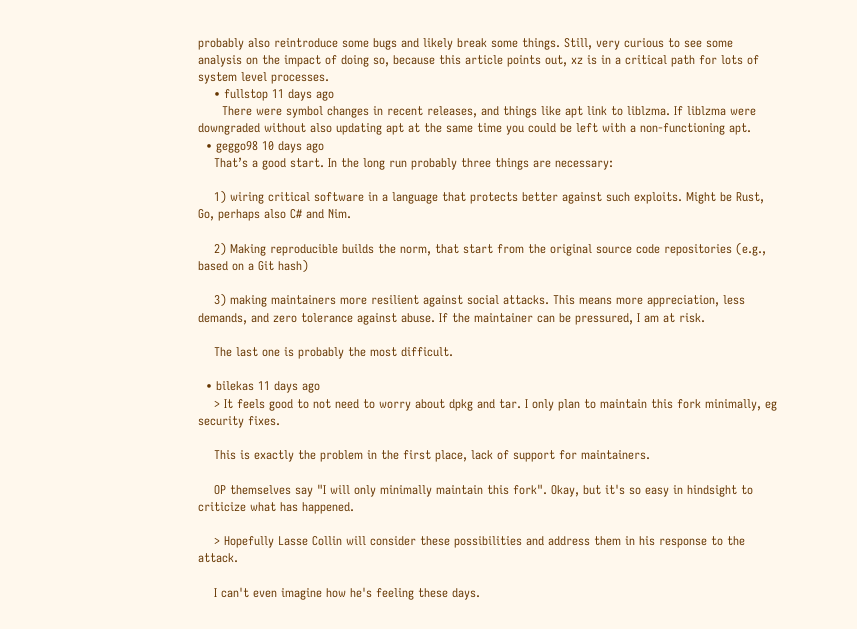probably also reintroduce some bugs and likely break some things. Still, very curious to see some analysis on the impact of doing so, because this article points out, xz is in a critical path for lots of system level processes.
    • fullstop 11 days ago
      There were symbol changes in recent releases, and things like apt link to liblzma. If liblzma were downgraded without also updating apt at the same time you could be left with a non-functioning apt.
  • geggo98 10 days ago
    That’s a good start. In the long run probably three things are necessary:

    1) wiring critical software in a language that protects better against such exploits. Might be Rust, Go, perhaps also C# and Nim.

    2) Making reproducible builds the norm, that start from the original source code repositories (e.g., based on a Git hash)

    3) making maintainers more resilient against social attacks. This means more appreciation, less demands, and zero tolerance against abuse. If the maintainer can be pressured, I am at risk.

    The last one is probably the most difficult.

  • bilekas 11 days ago
    > It feels good to not need to worry about dpkg and tar. I only plan to maintain this fork minimally, eg security fixes.

    This is exactly the problem in the first place, lack of support for maintainers.

    OP themselves say "I will only minimally maintain this fork". Okay, but it's so easy in hindsight to criticize what has happened.

    > Hopefully Lasse Collin will consider these possibilities and address them in his response to the attack.

    I can't even imagine how he's feeling these days.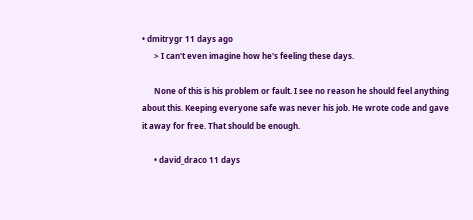• dmitrygr 11 days ago
      > I can't even imagine how he's feeling these days.

      None of this is his problem or fault. I see no reason he should feel anything about this. Keeping everyone safe was never his job. He wrote code and gave it away for free. That should be enough.

      • david_draco 11 days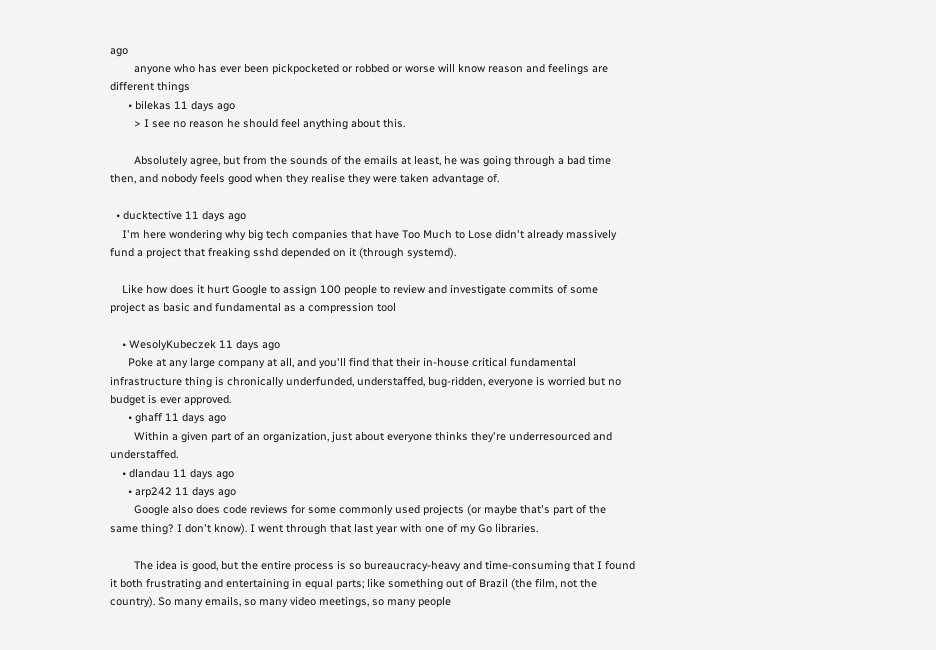ago
        anyone who has ever been pickpocketed or robbed or worse will know reason and feelings are different things
      • bilekas 11 days ago
        > I see no reason he should feel anything about this.

        Absolutely agree, but from the sounds of the emails at least, he was going through a bad time then, and nobody feels good when they realise they were taken advantage of.

  • ducktective 11 days ago
    I'm here wondering why big tech companies that have Too Much to Lose didn't already massively fund a project that freaking sshd depended on it (through systemd).

    Like how does it hurt Google to assign 100 people to review and investigate commits of some project as basic and fundamental as a compression tool

    • WesolyKubeczek 11 days ago
      Poke at any large company at all, and you'll find that their in-house critical fundamental infrastructure thing is chronically underfunded, understaffed, bug-ridden, everyone is worried but no budget is ever approved.
      • ghaff 11 days ago
        Within a given part of an organization, just about everyone thinks they're underresourced and understaffed.
    • dlandau 11 days ago
      • arp242 11 days ago
        Google also does code reviews for some commonly used projects (or maybe that's part of the same thing? I don't know). I went through that last year with one of my Go libraries.

        The idea is good, but the entire process is so bureaucracy-heavy and time-consuming that I found it both frustrating and entertaining in equal parts; like something out of Brazil (the film, not the country). So many emails, so many video meetings, so many people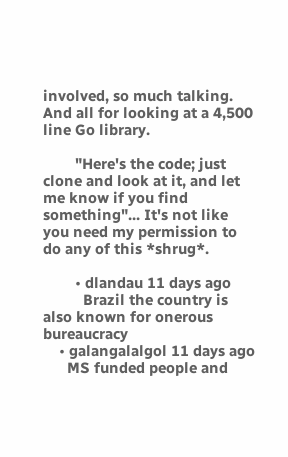involved, so much talking. And all for looking at a 4,500 line Go library.

        "Here's the code; just clone and look at it, and let me know if you find something"... It's not like you need my permission to do any of this *shrug*.

        • dlandau 11 days ago
          Brazil the country is also known for onerous bureaucracy
    • galangalalgol 11 days ago
      MS funded people and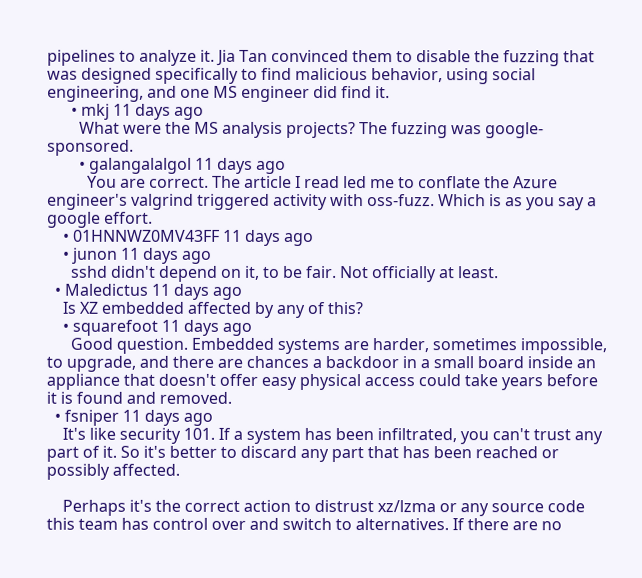pipelines to analyze it. Jia Tan convinced them to disable the fuzzing that was designed specifically to find malicious behavior, using social engineering, and one MS engineer did find it.
      • mkj 11 days ago
        What were the MS analysis projects? The fuzzing was google-sponsored.
        • galangalalgol 11 days ago
          You are correct. The article I read led me to conflate the Azure engineer's valgrind triggered activity with oss-fuzz. Which is as you say a google effort.
    • 01HNNWZ0MV43FF 11 days ago
    • junon 11 days ago
      sshd didn't depend on it, to be fair. Not officially at least.
  • Maledictus 11 days ago
    Is XZ embedded affected by any of this?
    • squarefoot 11 days ago
      Good question. Embedded systems are harder, sometimes impossible, to upgrade, and there are chances a backdoor in a small board inside an appliance that doesn't offer easy physical access could take years before it is found and removed.
  • fsniper 11 days ago
    It's like security 101. If a system has been infiltrated, you can't trust any part of it. So it's better to discard any part that has been reached or possibly affected.

    Perhaps it's the correct action to distrust xz/lzma or any source code this team has control over and switch to alternatives. If there are no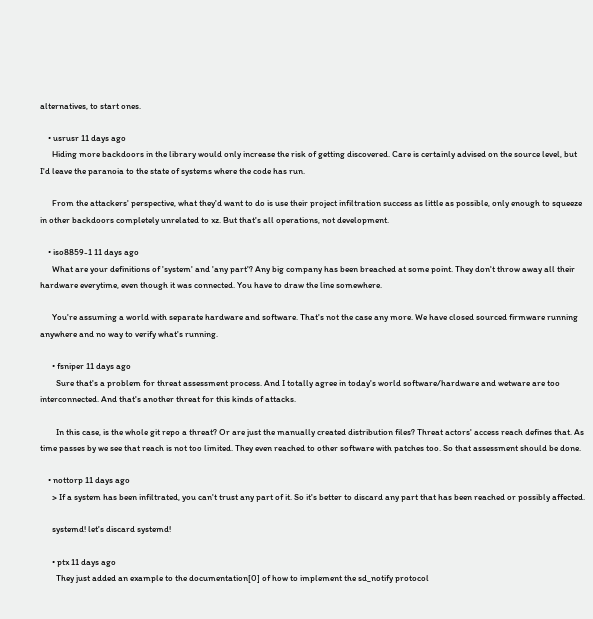alternatives, to start ones.

    • usrusr 11 days ago
      Hiding more backdoors in the library would only increase the risk of getting discovered. Care is certainly advised on the source level, but I'd leave the paranoia to the state of systems where the code has run.

      From the attackers' perspective, what they'd want to do is use their project infiltration success as little as possible, only enough to squeeze in other backdoors completely unrelated to xz. But that's all operations, not development.

    • iso8859-1 11 days ago
      What are your definitions of 'system' and 'any part'? Any big company has been breached at some point. They don't throw away all their hardware everytime, even though it was connected. You have to draw the line somewhere.

      You're assuming a world with separate hardware and software. That's not the case any more. We have closed sourced firmware running anywhere and no way to verify what's running.

      • fsniper 11 days ago
        Sure that's a problem for threat assessment process. And I totally agree in today's world software/hardware and wetware are too interconnected. And that's another threat for this kinds of attacks.

        In this case, is the whole git repo a threat? Or are just the manually created distribution files? Threat actors' access reach defines that. As time passes by we see that reach is not too limited. They even reached to other software with patches too. So that assessment should be done.

    • nottorp 11 days ago
      > If a system has been infiltrated, you can't trust any part of it. So it's better to discard any part that has been reached or possibly affected.

      systemd! let's discard systemd!

      • ptx 11 days ago
        They just added an example to the documentation[0] of how to implement the sd_notify protocol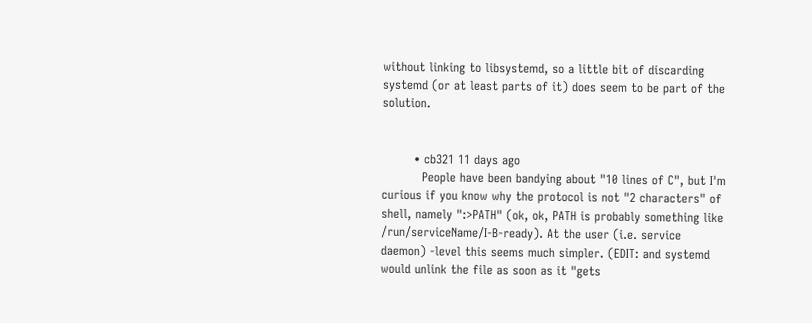without linking to libsystemd, so a little bit of discarding systemd (or at least parts of it) does seem to be part of the solution.


        • cb321 11 days ago
          People have been bandying about "10 lines of C", but I'm curious if you know why the protocol is not "2 characters" of shell, namely ":>PATH" (ok, ok, PATH is probably something like /run/serviceName/I-B-ready). At the user (i.e. service daemon) -level this seems much simpler. (EDIT: and systemd would unlink the file as soon as it "gets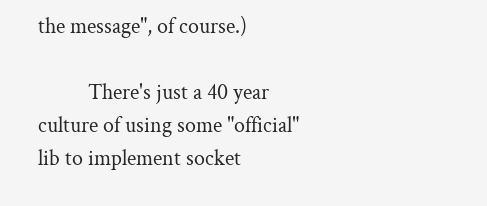the message", of course.)

          There's just a 40 year culture of using some "official" lib to implement socket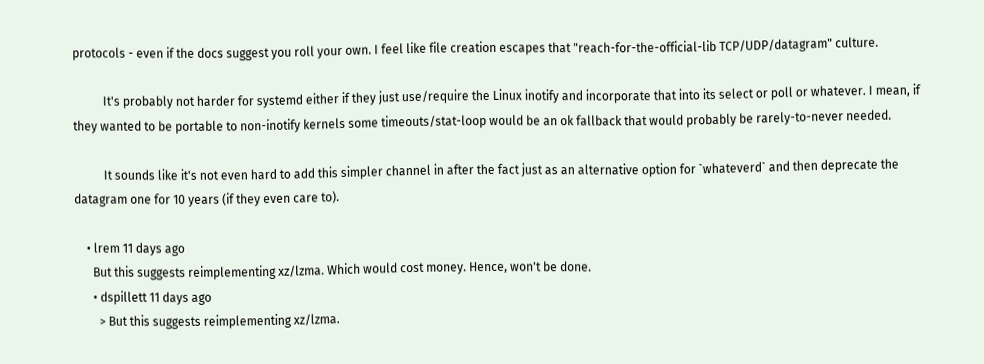protocols - even if the docs suggest you roll your own. I feel like file creation escapes that "reach-for-the-official-lib TCP/UDP/datagram" culture.

          It's probably not harder for systemd either if they just use/require the Linux inotify and incorporate that into its select or poll or whatever. I mean, if they wanted to be portable to non-inotify kernels some timeouts/stat-loop would be an ok fallback that would probably be rarely-to-never needed.

          It sounds like it's not even hard to add this simpler channel in after the fact just as an alternative option for `whateverd` and then deprecate the datagram one for 10 years (if they even care to).

    • lrem 11 days ago
      But this suggests reimplementing xz/lzma. Which would cost money. Hence, won't be done.
      • dspillett 11 days ago
        > But this suggests reimplementing xz/lzma.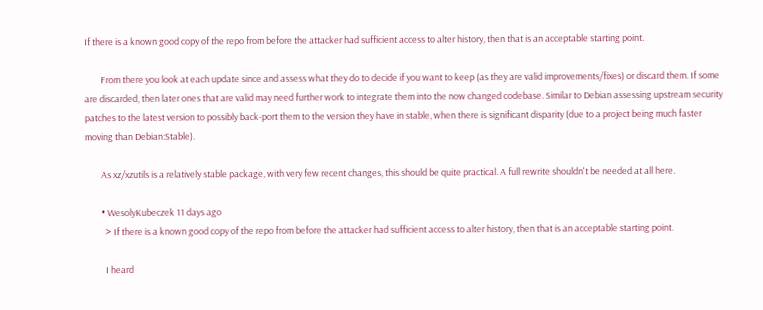If there is a known good copy of the repo from before the attacker had sufficient access to alter history, then that is an acceptable starting point.

        From there you look at each update since and assess what they do to decide if you want to keep (as they are valid improvements/fixes) or discard them. If some are discarded, then later ones that are valid may need further work to integrate them into the now changed codebase. Similar to Debian assessing upstream security patches to the latest version to possibly back-port them to the version they have in stable, when there is significant disparity (due to a project being much faster moving than Debian:Stable).

        As xz/xzutils is a relatively stable package, with very few recent changes, this should be quite practical. A full rewrite shouldn't be needed at all here.

        • WesolyKubeczek 11 days ago
          > If there is a known good copy of the repo from before the attacker had sufficient access to alter history, then that is an acceptable starting point.

          I heard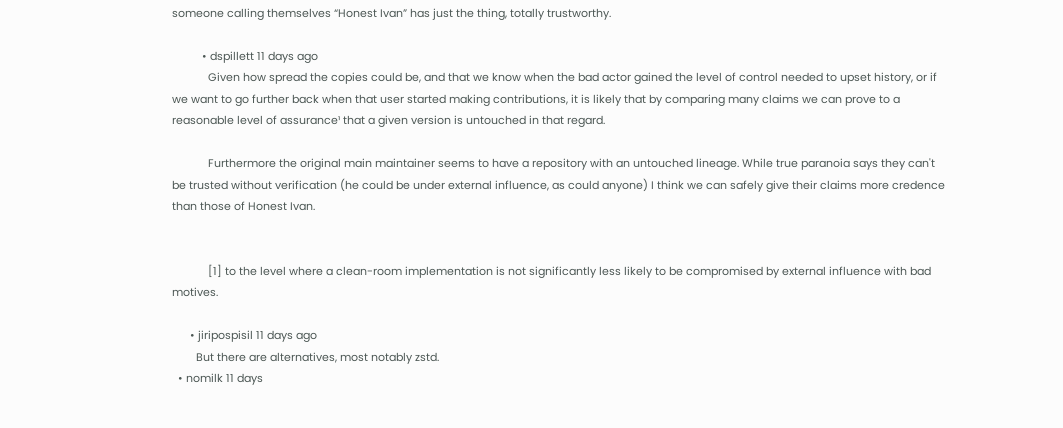someone calling themselves “Honest Ivan” has just the thing, totally trustworthy.

          • dspillett 11 days ago
            Given how spread the copies could be, and that we know when the bad actor gained the level of control needed to upset history, or if we want to go further back when that user started making contributions, it is likely that by comparing many claims we can prove to a reasonable level of assurance¹ that a given version is untouched in that regard.

            Furthermore the original main maintainer seems to have a repository with an untouched lineage. While true paranoia says they can't be trusted without verification (he could be under external influence, as could anyone) I think we can safely give their claims more credence than those of Honest Ivan.


            [1] to the level where a clean-room implementation is not significantly less likely to be compromised by external influence with bad motives.

      • jiripospisil 11 days ago
        But there are alternatives, most notably zstd.
  • nomilk 11 days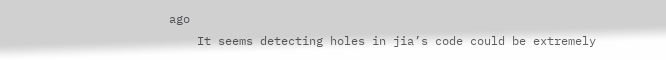ago
    It seems detecting holes in jia’s code could be extremely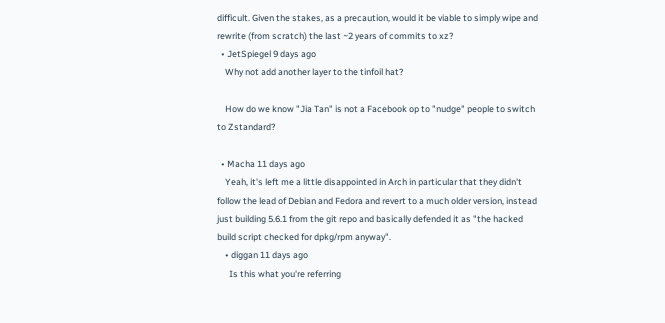difficult. Given the stakes, as a precaution, would it be viable to simply wipe and rewrite (from scratch) the last ~2 years of commits to xz?
  • JetSpiegel 9 days ago
    Why not add another layer to the tinfoil hat?

    How do we know "Jia Tan" is not a Facebook op to "nudge" people to switch to Zstandard?

  • Macha 11 days ago
    Yeah, it's left me a little disappointed in Arch in particular that they didn't follow the lead of Debian and Fedora and revert to a much older version, instead just building 5.6.1 from the git repo and basically defended it as "the hacked build script checked for dpkg/rpm anyway".
    • diggan 11 days ago
      Is this what you're referring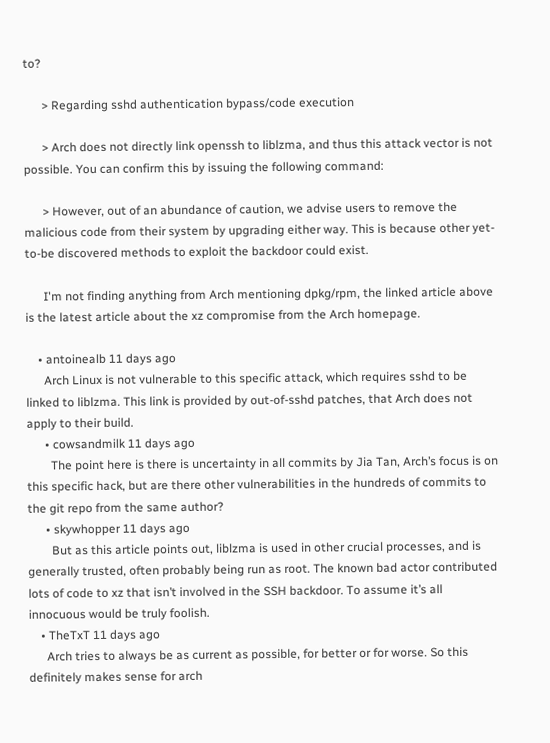to?

      > Regarding sshd authentication bypass/code execution

      > Arch does not directly link openssh to liblzma, and thus this attack vector is not possible. You can confirm this by issuing the following command:

      > However, out of an abundance of caution, we advise users to remove the malicious code from their system by upgrading either way. This is because other yet-to-be discovered methods to exploit the backdoor could exist.

      I'm not finding anything from Arch mentioning dpkg/rpm, the linked article above is the latest article about the xz compromise from the Arch homepage.

    • antoinealb 11 days ago
      Arch Linux is not vulnerable to this specific attack, which requires sshd to be linked to liblzma. This link is provided by out-of-sshd patches, that Arch does not apply to their build.
      • cowsandmilk 11 days ago
        The point here is there is uncertainty in all commits by Jia Tan, Arch’s focus is on this specific hack, but are there other vulnerabilities in the hundreds of commits to the git repo from the same author?
      • skywhopper 11 days ago
        But as this article points out, liblzma is used in other crucial processes, and is generally trusted, often probably being run as root. The known bad actor contributed lots of code to xz that isn’t involved in the SSH backdoor. To assume it’s all innocuous would be truly foolish.
    • TheTxT 11 days ago
      Arch tries to always be as current as possible, for better or for worse. So this definitely makes sense for arch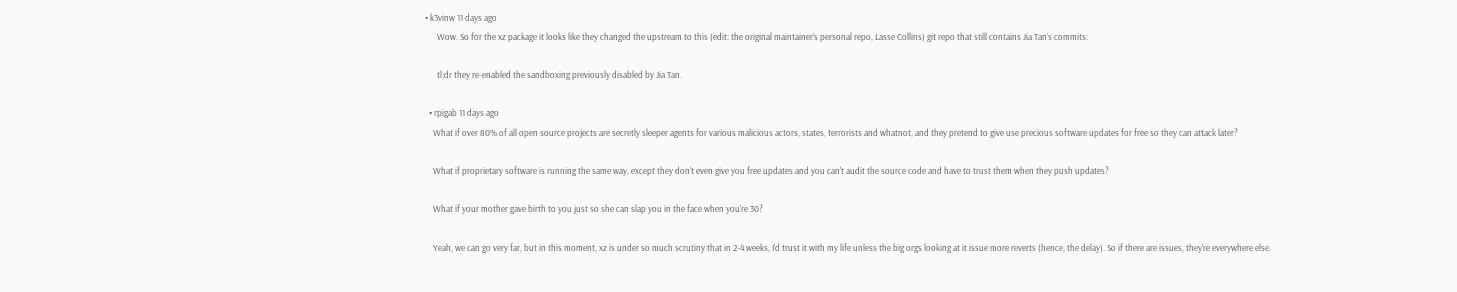• k3vinw 11 days ago
      Wow. So for the xz package it looks like they changed the upstream to this (edit: the original maintainer’s personal repo, Lasse Collins) git repo that still contains Jia Tan’s commits:

      tl;dr they re-enabled the sandboxing previously disabled by Jia Tan.

  • rpigab 11 days ago
    What if over 80% of all open source projects are secretly sleeper agents for various malicious actors, states, terrorists and whatnot, and they pretend to give use precious software updates for free so they can attack later?

    What if proprietary software is running the same way, except they don't even give you free updates and you can't audit the source code and have to trust them when they push updates?

    What if your mother gave birth to you just so she can slap you in the face when you're 30?

    Yeah, we can go very far, but in this moment, xz is under so much scrutiny that in 2-4 weeks, I'd trust it with my life unless the big orgs looking at it issue more reverts (hence, the delay). So if there are issues, they're everywhere else.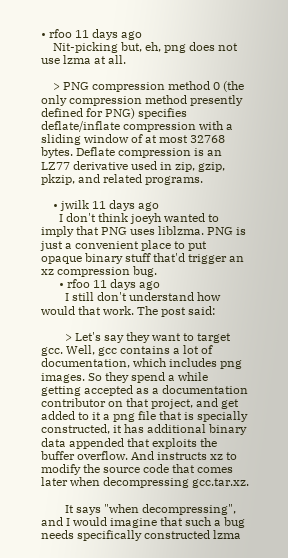• rfoo 11 days ago
    Nit-picking but, eh, png does not use lzma at all.

    > PNG compression method 0 (the only compression method presently defined for PNG) specifies deflate/inflate compression with a sliding window of at most 32768 bytes. Deflate compression is an LZ77 derivative used in zip, gzip, pkzip, and related programs.

    • jwilk 11 days ago
      I don't think joeyh wanted to imply that PNG uses liblzma. PNG is just a convenient place to put opaque binary stuff that'd trigger an xz compression bug.
      • rfoo 11 days ago
        I still don't understand how would that work. The post said:

        > Let's say they want to target gcc. Well, gcc contains a lot of documentation, which includes png images. So they spend a while getting accepted as a documentation contributor on that project, and get added to it a png file that is specially constructed, it has additional binary data appended that exploits the buffer overflow. And instructs xz to modify the source code that comes later when decompressing gcc.tar.xz.

        It says "when decompressing", and I would imagine that such a bug needs specifically constructed lzma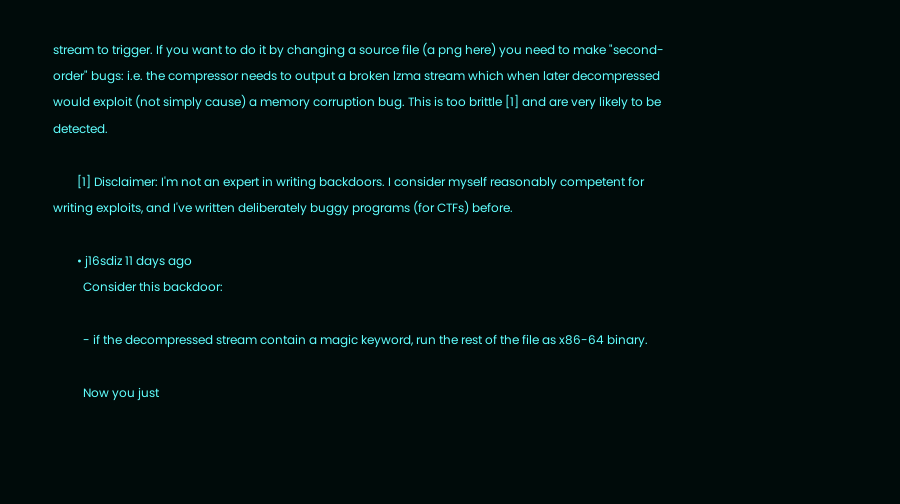stream to trigger. If you want to do it by changing a source file (a png here) you need to make "second-order" bugs: i.e. the compressor needs to output a broken lzma stream which when later decompressed would exploit (not simply cause) a memory corruption bug. This is too brittle [1] and are very likely to be detected.

        [1] Disclaimer: I'm not an expert in writing backdoors. I consider myself reasonably competent for writing exploits, and I've written deliberately buggy programs (for CTFs) before.

        • j16sdiz 11 days ago
          Consider this backdoor:

          - if the decompressed stream contain a magic keyword, run the rest of the file as x86-64 binary.

          Now you just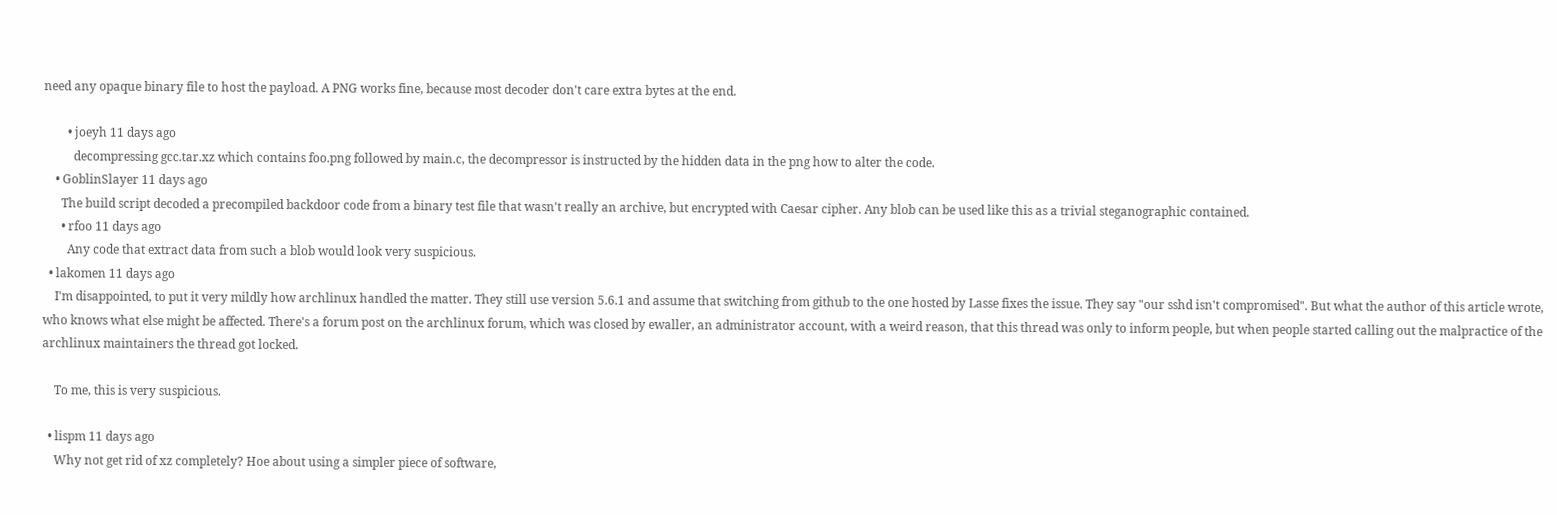need any opaque binary file to host the payload. A PNG works fine, because most decoder don't care extra bytes at the end.

        • joeyh 11 days ago
          decompressing gcc.tar.xz which contains foo.png followed by main.c, the decompressor is instructed by the hidden data in the png how to alter the code.
    • GoblinSlayer 11 days ago
      The build script decoded a precompiled backdoor code from a binary test file that wasn't really an archive, but encrypted with Caesar cipher. Any blob can be used like this as a trivial steganographic contained.
      • rfoo 11 days ago
        Any code that extract data from such a blob would look very suspicious.
  • lakomen 11 days ago
    I'm disappointed, to put it very mildly how archlinux handled the matter. They still use version 5.6.1 and assume that switching from github to the one hosted by Lasse fixes the issue. They say "our sshd isn't compromised". But what the author of this article wrote, who knows what else might be affected. There's a forum post on the archlinux forum, which was closed by ewaller, an administrator account, with a weird reason, that this thread was only to inform people, but when people started calling out the malpractice of the archlinux maintainers the thread got locked.

    To me, this is very suspicious.

  • lispm 11 days ago
    Why not get rid of xz completely? Hoe about using a simpler piece of software,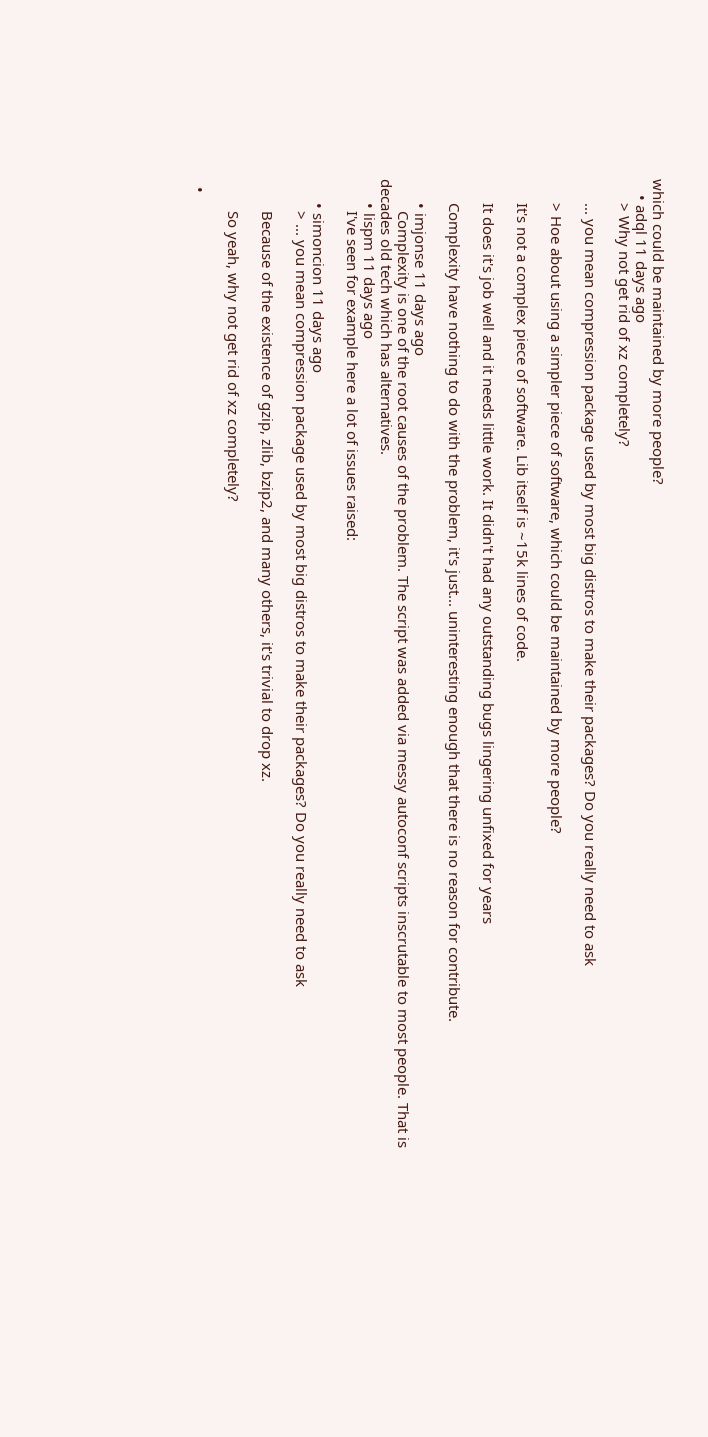which could be maintained by more people?
    • adql 11 days ago
      > Why not get rid of xz completely?

      ... you mean compression package used by most big distros to make their packages? Do you really need to ask

      > Hoe about using a simpler piece of software, which could be maintained by more people?

      It's not a complex piece of software. Lib itself is ~15k lines of code.

      It does it's job well and it needs little work. It didn't had any outstanding bugs lingering unfixed for years

      Complexity have nothing to do with the problem, it's just... uninteresting enough that there is no reason for contribute.

      • imjonse 11 days ago
        Complexity is one of the root causes of the problem. The script was added via messy autoconf scripts inscrutable to most people. That is decades old tech which has alternatives.
      • lispm 11 days ago
        I've seen for example here a lot of issues raised:

      • simoncion 11 days ago
        > ... you mean compression package used by most big distros to make their packages? Do you really need to ask

        Because of the existence of gzip, zlib, bzip2, and many others, it's trivial to drop xz.

        So yeah, why not get rid of xz completely?

  •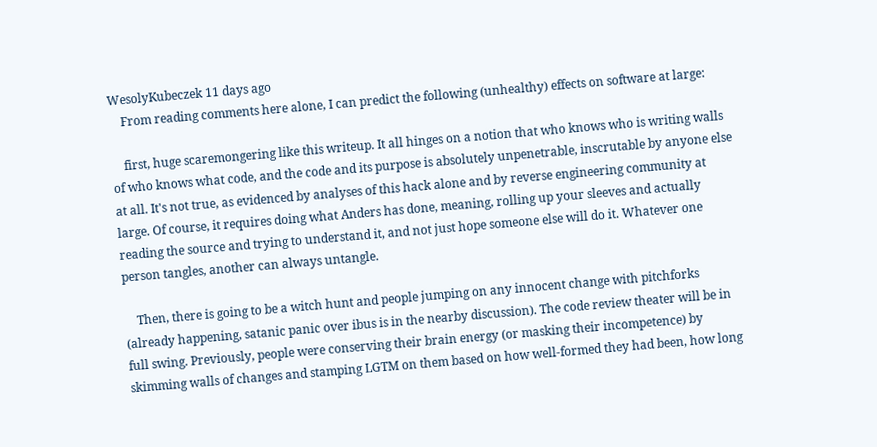WesolyKubeczek 11 days ago
    From reading comments here alone, I can predict the following (unhealthy) effects on software at large:

    first, huge scaremongering like this writeup. It all hinges on a notion that who knows who is writing walls of who knows what code, and the code and its purpose is absolutely unpenetrable, inscrutable by anyone else at all. It's not true, as evidenced by analyses of this hack alone and by reverse engineering community at large. Of course, it requires doing what Anders has done, meaning, rolling up your sleeves and actually reading the source and trying to understand it, and not just hope someone else will do it. Whatever one person tangles, another can always untangle.

    Then, there is going to be a witch hunt and people jumping on any innocent change with pitchforks (already happening, satanic panic over ibus is in the nearby discussion). The code review theater will be in full swing. Previously, people were conserving their brain energy (or masking their incompetence) by skimming walls of changes and stamping LGTM on them based on how well-formed they had been, how long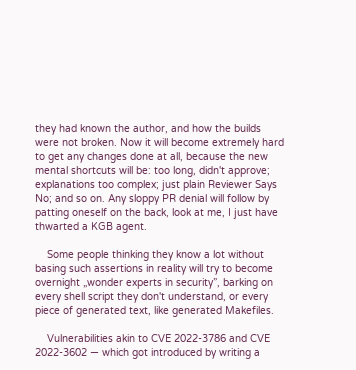they had known the author, and how the builds were not broken. Now it will become extremely hard to get any changes done at all, because the new mental shortcuts will be: too long, didn't approve; explanations too complex; just plain Reviewer Says No; and so on. Any sloppy PR denial will follow by patting oneself on the back, look at me, I just have thwarted a KGB agent.

    Some people thinking they know a lot without basing such assertions in reality will try to become overnight „wonder experts in security”, barking on every shell script they don't understand, or every piece of generated text, like generated Makefiles.

    Vulnerabilities akin to CVE 2022-3786 and CVE 2022-3602 — which got introduced by writing a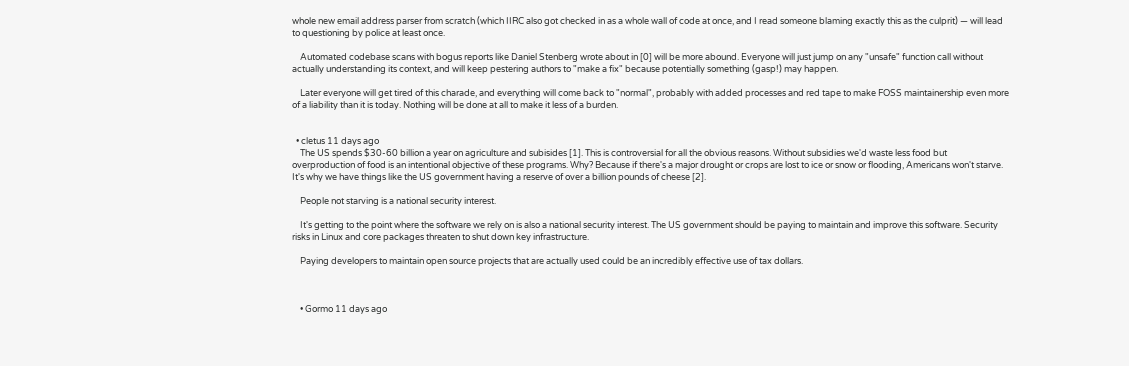whole new email address parser from scratch (which IIRC also got checked in as a whole wall of code at once, and I read someone blaming exactly this as the culprit) — will lead to questioning by police at least once.

    Automated codebase scans with bogus reports like Daniel Stenberg wrote about in [0] will be more abound. Everyone will just jump on any "unsafe" function call without actually understanding its context, and will keep pestering authors to "make a fix" because potentially something (gasp!) may happen.

    Later everyone will get tired of this charade, and everything will come back to "normal", probably with added processes and red tape to make FOSS maintainership even more of a liability than it is today. Nothing will be done at all to make it less of a burden.


  • cletus 11 days ago
    The US spends $30-60 billion a year on agriculture and subisides [1]. This is controversial for all the obvious reasons. Without subsidies we'd waste less food but overproduction of food is an intentional objective of these programs. Why? Because if there's a major drought or crops are lost to ice or snow or flooding, Americans won't starve. It's why we have things like the US government having a reserve of over a billion pounds of cheese [2].

    People not starving is a national security interest.

    It's getting to the point where the software we rely on is also a national security interest. The US government should be paying to maintain and improve this software. Security risks in Linux and core packages threaten to shut down key infrastructure.

    Paying developers to maintain open source projects that are actually used could be an incredibly effective use of tax dollars.



    • Gormo 11 days ago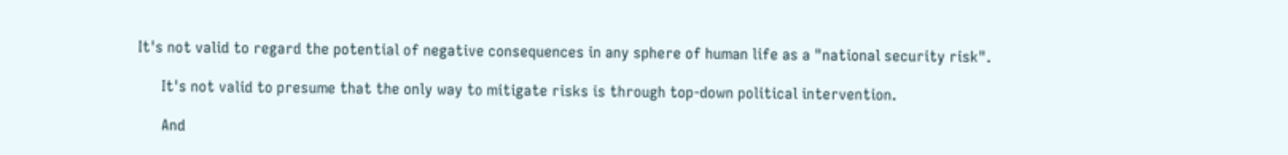It's not valid to regard the potential of negative consequences in any sphere of human life as a "national security risk".

      It's not valid to presume that the only way to mitigate risks is through top-down political intervention.

      And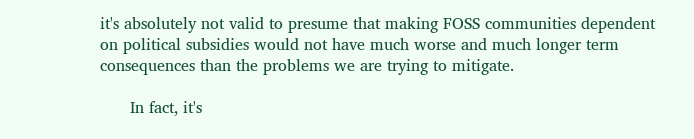it's absolutely not valid to presume that making FOSS communities dependent on political subsidies would not have much worse and much longer term consequences than the problems we are trying to mitigate.

      In fact, it's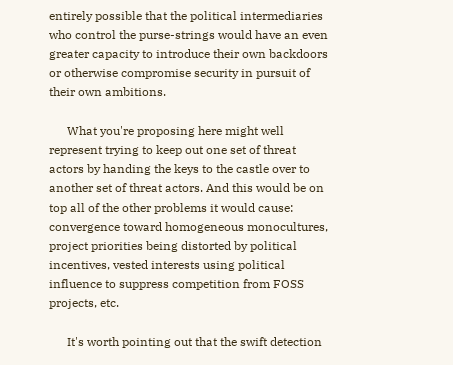entirely possible that the political intermediaries who control the purse-strings would have an even greater capacity to introduce their own backdoors or otherwise compromise security in pursuit of their own ambitions.

      What you're proposing here might well represent trying to keep out one set of threat actors by handing the keys to the castle over to another set of threat actors. And this would be on top all of the other problems it would cause: convergence toward homogeneous monocultures, project priorities being distorted by political incentives, vested interests using political influence to suppress competition from FOSS projects, etc.

      It's worth pointing out that the swift detection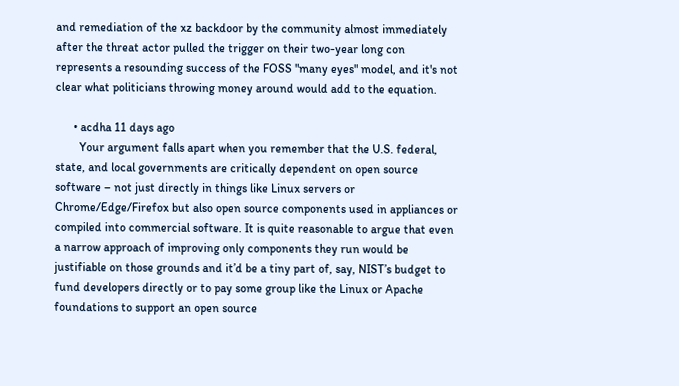and remediation of the xz backdoor by the community almost immediately after the threat actor pulled the trigger on their two-year long con represents a resounding success of the FOSS "many eyes" model, and it's not clear what politicians throwing money around would add to the equation.

      • acdha 11 days ago
        Your argument falls apart when you remember that the U.S. federal, state, and local governments are critically dependent on open source software – not just directly in things like Linux servers or Chrome/Edge/Firefox but also open source components used in appliances or compiled into commercial software. It is quite reasonable to argue that even a narrow approach of improving only components they run would be justifiable on those grounds and it’d be a tiny part of, say, NIST’s budget to fund developers directly or to pay some group like the Linux or Apache foundations to support an open source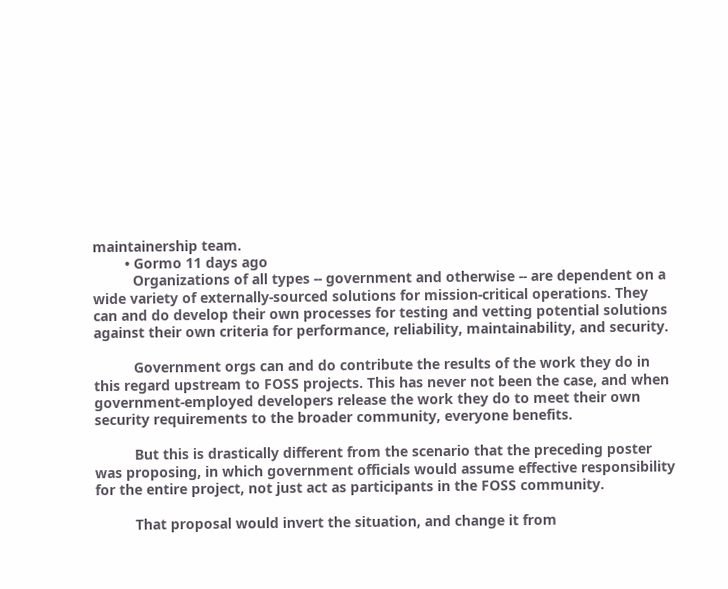maintainership team.
        • Gormo 11 days ago
          Organizations of all types -- government and otherwise -- are dependent on a wide variety of externally-sourced solutions for mission-critical operations. They can and do develop their own processes for testing and vetting potential solutions against their own criteria for performance, reliability, maintainability, and security.

          Government orgs can and do contribute the results of the work they do in this regard upstream to FOSS projects. This has never not been the case, and when government-employed developers release the work they do to meet their own security requirements to the broader community, everyone benefits.

          But this is drastically different from the scenario that the preceding poster was proposing, in which government officials would assume effective responsibility for the entire project, not just act as participants in the FOSS community.

          That proposal would invert the situation, and change it from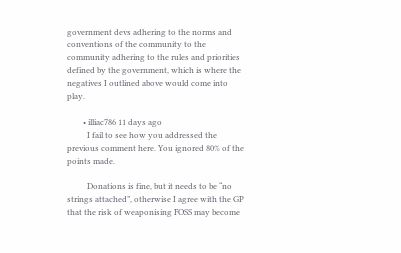government devs adhering to the norms and conventions of the community to the community adhering to the rules and priorities defined by the government, which is where the negatives I outlined above would come into play.

        • illiac786 11 days ago
          I fail to see how you addressed the previous comment here. You ignored 80% of the points made.

          Donations is fine, but it needs to be “no strings attached”, otherwise I agree with the GP that the risk of weaponising FOSS may become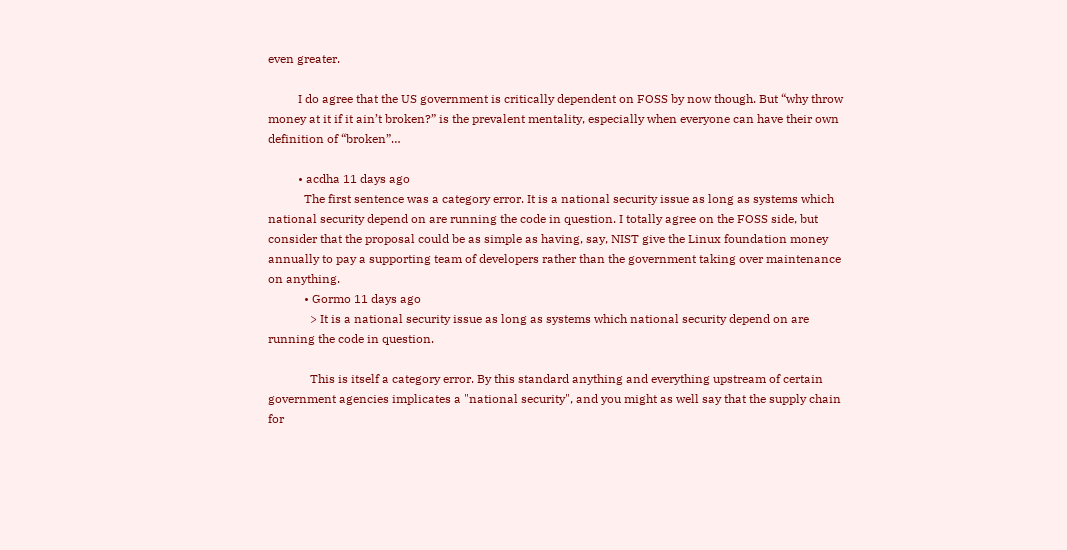even greater.

          I do agree that the US government is critically dependent on FOSS by now though. But “why throw money at it if it ain’t broken?” is the prevalent mentality, especially when everyone can have their own definition of “broken”…

          • acdha 11 days ago
            The first sentence was a category error. It is a national security issue as long as systems which national security depend on are running the code in question. I totally agree on the FOSS side, but consider that the proposal could be as simple as having, say, NIST give the Linux foundation money annually to pay a supporting team of developers rather than the government taking over maintenance on anything.
            • Gormo 11 days ago
              > It is a national security issue as long as systems which national security depend on are running the code in question.

              This is itself a category error. By this standard anything and everything upstream of certain government agencies implicates a "national security", and you might as well say that the supply chain for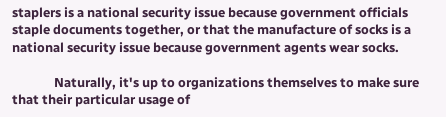staplers is a national security issue because government officials staple documents together, or that the manufacture of socks is a national security issue because government agents wear socks.

              Naturally, it's up to organizations themselves to make sure that their particular usage of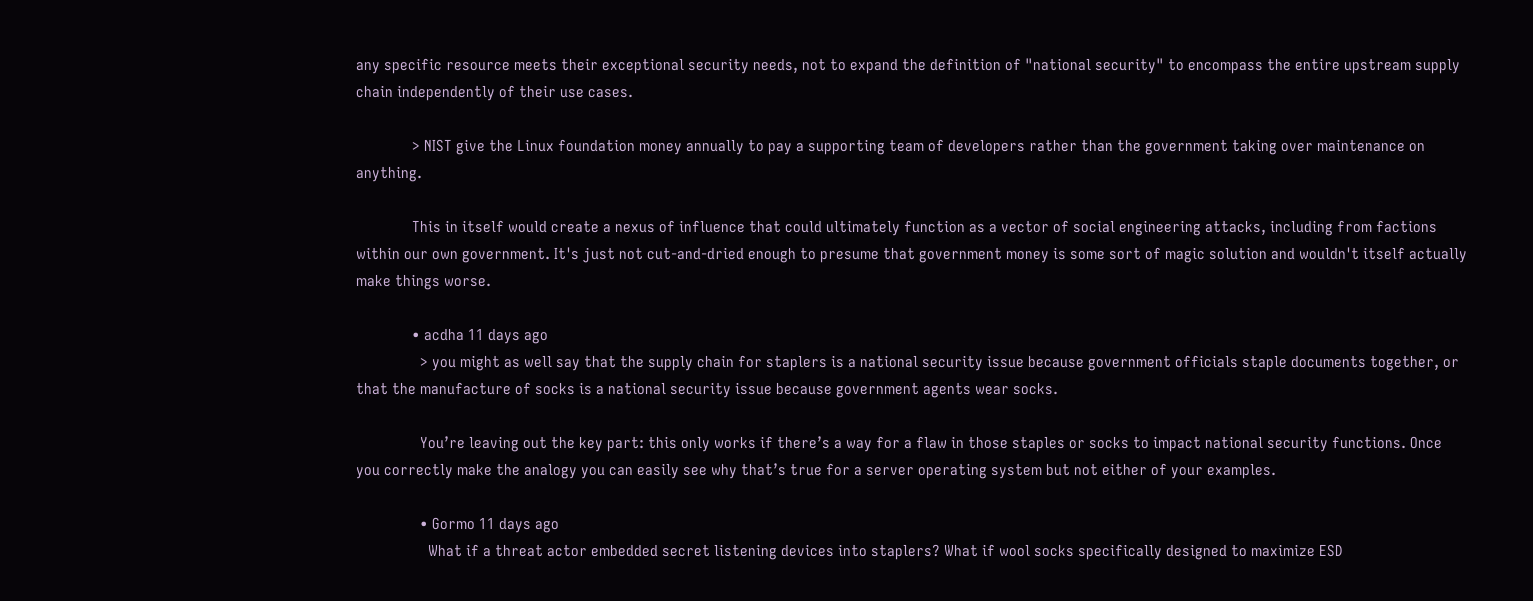any specific resource meets their exceptional security needs, not to expand the definition of "national security" to encompass the entire upstream supply chain independently of their use cases.

              > NIST give the Linux foundation money annually to pay a supporting team of developers rather than the government taking over maintenance on anything.

              This in itself would create a nexus of influence that could ultimately function as a vector of social engineering attacks, including from factions within our own government. It's just not cut-and-dried enough to presume that government money is some sort of magic solution and wouldn't itself actually make things worse.

              • acdha 11 days ago
                > you might as well say that the supply chain for staplers is a national security issue because government officials staple documents together, or that the manufacture of socks is a national security issue because government agents wear socks.

                You’re leaving out the key part: this only works if there’s a way for a flaw in those staples or socks to impact national security functions. Once you correctly make the analogy you can easily see why that’s true for a server operating system but not either of your examples.

                • Gormo 11 days ago
                  What if a threat actor embedded secret listening devices into staplers? What if wool socks specifically designed to maximize ESD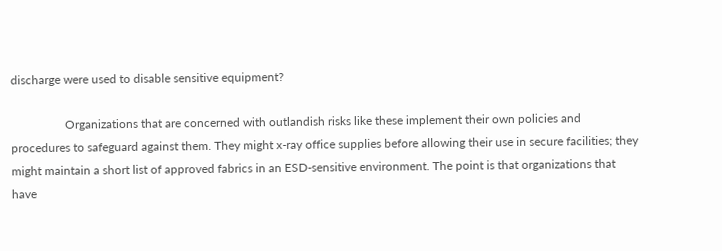discharge were used to disable sensitive equipment?

                  Organizations that are concerned with outlandish risks like these implement their own policies and procedures to safeguard against them. They might x-ray office supplies before allowing their use in secure facilities; they might maintain a short list of approved fabrics in an ESD-sensitive environment. The point is that organizations that have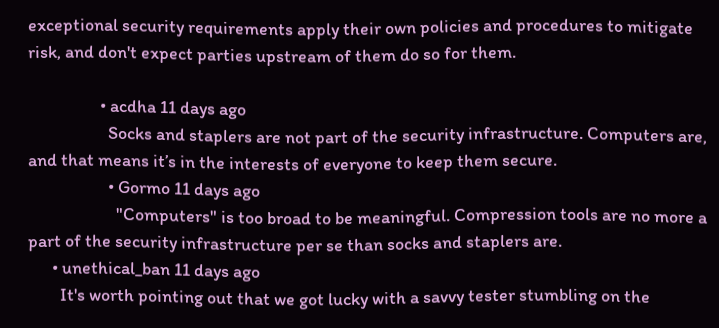exceptional security requirements apply their own policies and procedures to mitigate risk, and don't expect parties upstream of them do so for them.

                  • acdha 11 days ago
                    Socks and staplers are not part of the security infrastructure. Computers are, and that means it’s in the interests of everyone to keep them secure.
                    • Gormo 11 days ago
                      "Computers" is too broad to be meaningful. Compression tools are no more a part of the security infrastructure per se than socks and staplers are.
      • unethical_ban 11 days ago
        It's worth pointing out that we got lucky with a savvy tester stumbling on the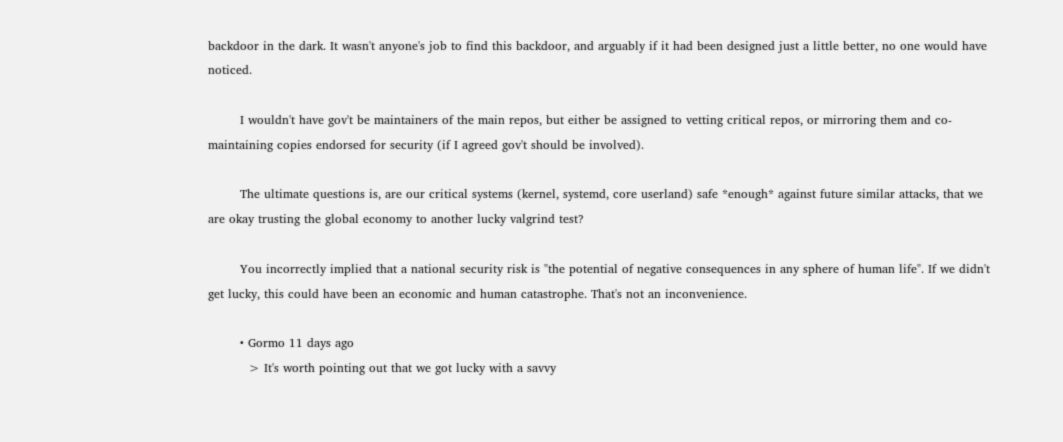backdoor in the dark. It wasn't anyone's job to find this backdoor, and arguably if it had been designed just a little better, no one would have noticed.

        I wouldn't have gov't be maintainers of the main repos, but either be assigned to vetting critical repos, or mirroring them and co-maintaining copies endorsed for security (if I agreed gov't should be involved).

        The ultimate questions is, are our critical systems (kernel, systemd, core userland) safe *enough* against future similar attacks, that we are okay trusting the global economy to another lucky valgrind test?

        You incorrectly implied that a national security risk is "the potential of negative consequences in any sphere of human life". If we didn't get lucky, this could have been an economic and human catastrophe. That's not an inconvenience.

        • Gormo 11 days ago
          > It's worth pointing out that we got lucky with a savvy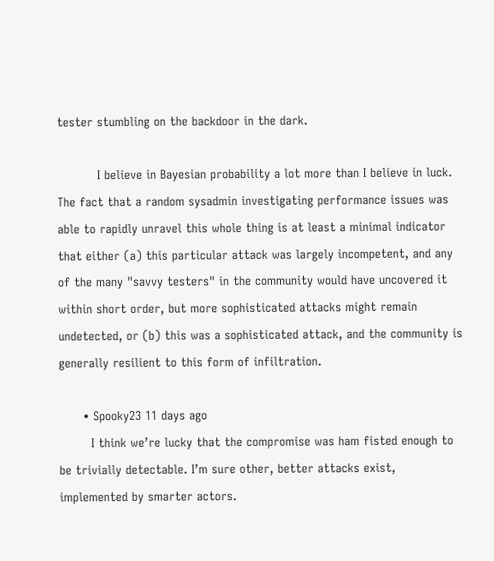tester stumbling on the backdoor in the dark.

          I believe in Bayesian probability a lot more than I believe in luck. The fact that a random sysadmin investigating performance issues was able to rapidly unravel this whole thing is at least a minimal indicator that either (a) this particular attack was largely incompetent, and any of the many "savvy testers" in the community would have uncovered it within short order, but more sophisticated attacks might remain undetected, or (b) this was a sophisticated attack, and the community is generally resilient to this form of infiltration.

      • Spooky23 11 days ago
        I think we’re lucky that the compromise was ham fisted enough to be trivially detectable. I’m sure other, better attacks exist, implemented by smarter actors.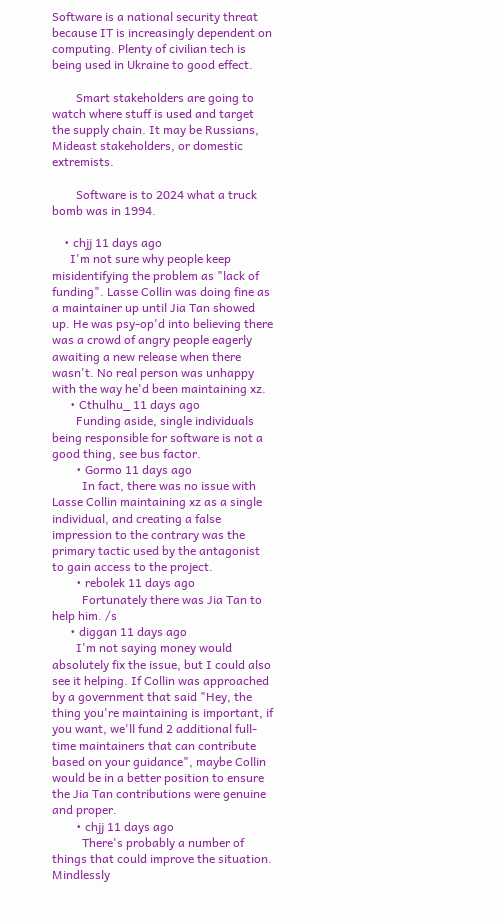Software is a national security threat because IT is increasingly dependent on computing. Plenty of civilian tech is being used in Ukraine to good effect.

        Smart stakeholders are going to watch where stuff is used and target the supply chain. It may be Russians, Mideast stakeholders, or domestic extremists.

        Software is to 2024 what a truck bomb was in 1994.

    • chjj 11 days ago
      I'm not sure why people keep misidentifying the problem as "lack of funding". Lasse Collin was doing fine as a maintainer up until Jia Tan showed up. He was psy-op'd into believing there was a crowd of angry people eagerly awaiting a new release when there wasn't. No real person was unhappy with the way he'd been maintaining xz.
      • Cthulhu_ 11 days ago
        Funding aside, single individuals being responsible for software is not a good thing, see bus factor.
        • Gormo 11 days ago
          In fact, there was no issue with Lasse Collin maintaining xz as a single individual, and creating a false impression to the contrary was the primary tactic used by the antagonist to gain access to the project.
        • rebolek 11 days ago
          Fortunately there was Jia Tan to help him. /s
      • diggan 11 days ago
        I'm not saying money would absolutely fix the issue, but I could also see it helping. If Collin was approached by a government that said "Hey, the thing you're maintaining is important, if you want, we'll fund 2 additional full-time maintainers that can contribute based on your guidance", maybe Collin would be in a better position to ensure the Jia Tan contributions were genuine and proper.
        • chjj 11 days ago
          There's probably a number of things that could improve the situation. Mindlessly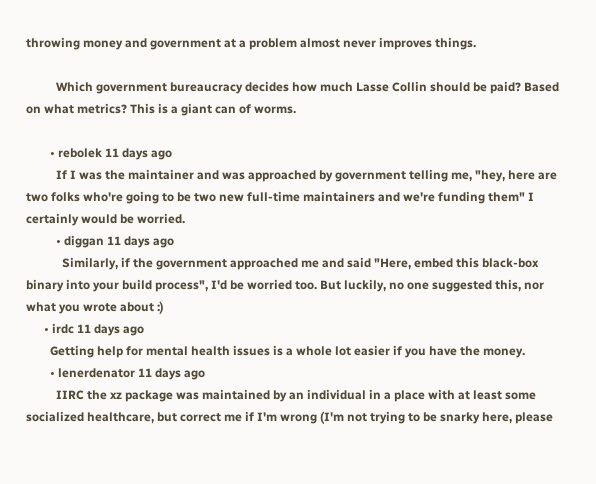throwing money and government at a problem almost never improves things.

          Which government bureaucracy decides how much Lasse Collin should be paid? Based on what metrics? This is a giant can of worms.

        • rebolek 11 days ago
          If I was the maintainer and was approached by government telling me, "hey, here are two folks who're going to be two new full-time maintainers and we're funding them" I certainly would be worried.
          • diggan 11 days ago
            Similarly, if the government approached me and said "Here, embed this black-box binary into your build process", I'd be worried too. But luckily, no one suggested this, nor what you wrote about :)
      • irdc 11 days ago
        Getting help for mental health issues is a whole lot easier if you have the money.
        • lenerdenator 11 days ago
          IIRC the xz package was maintained by an individual in a place with at least some socialized healthcare, but correct me if I'm wrong (I'm not trying to be snarky here, please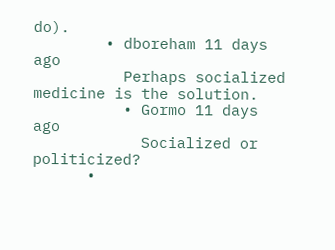do).
        • dboreham 11 days ago
          Perhaps socialized medicine is the solution.
          • Gormo 11 days ago
            Socialized or politicized?
      •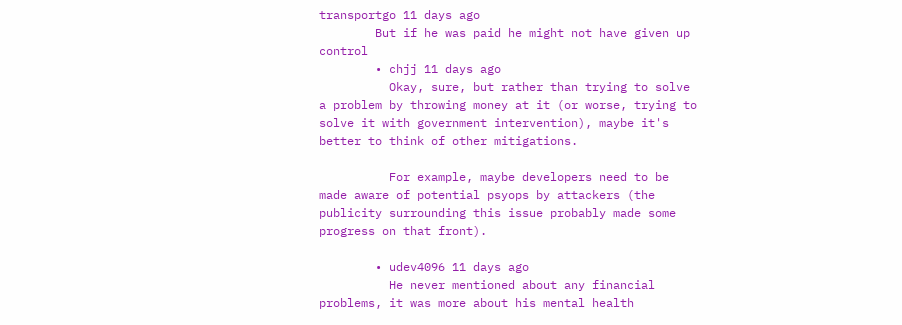transportgo 11 days ago
        But if he was paid he might not have given up control
        • chjj 11 days ago
          Okay, sure, but rather than trying to solve a problem by throwing money at it (or worse, trying to solve it with government intervention), maybe it's better to think of other mitigations.

          For example, maybe developers need to be made aware of potential psyops by attackers (the publicity surrounding this issue probably made some progress on that front).

        • udev4096 11 days ago
          He never mentioned about any financial problems, it was more about his mental health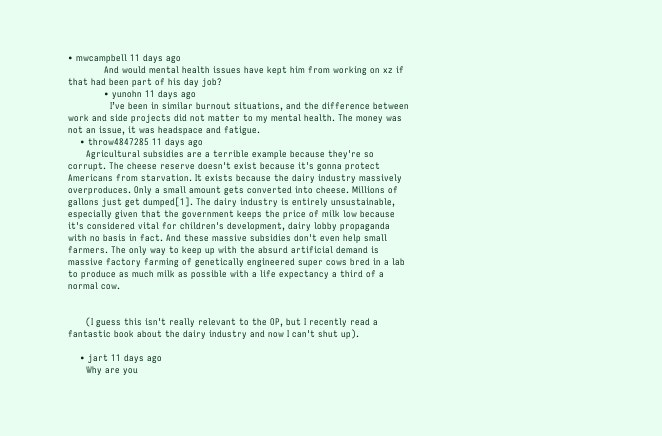• mwcampbell 11 days ago
            And would mental health issues have kept him from working on xz if that had been part of his day job?
            • yunohn 11 days ago
              I’ve been in similar burnout situations, and the difference between work and side projects did not matter to my mental health. The money was not an issue, it was headspace and fatigue.
    • throw4847285 11 days ago
      Agricultural subsidies are a terrible example because they're so corrupt. The cheese reserve doesn't exist because it's gonna protect Americans from starvation. It exists because the dairy industry massively overproduces. Only a small amount gets converted into cheese. Millions of gallons just get dumped[1]. The dairy industry is entirely unsustainable, especially given that the government keeps the price of milk low because it's considered vital for children's development, dairy lobby propaganda with no basis in fact. And these massive subsidies don't even help small farmers. The only way to keep up with the absurd artificial demand is massive factory farming of genetically engineered super cows bred in a lab to produce as much milk as possible with a life expectancy a third of a normal cow.


      (I guess this isn't really relevant to the OP, but I recently read a fantastic book about the dairy industry and now I can't shut up).

    • jart 11 days ago
      Why are you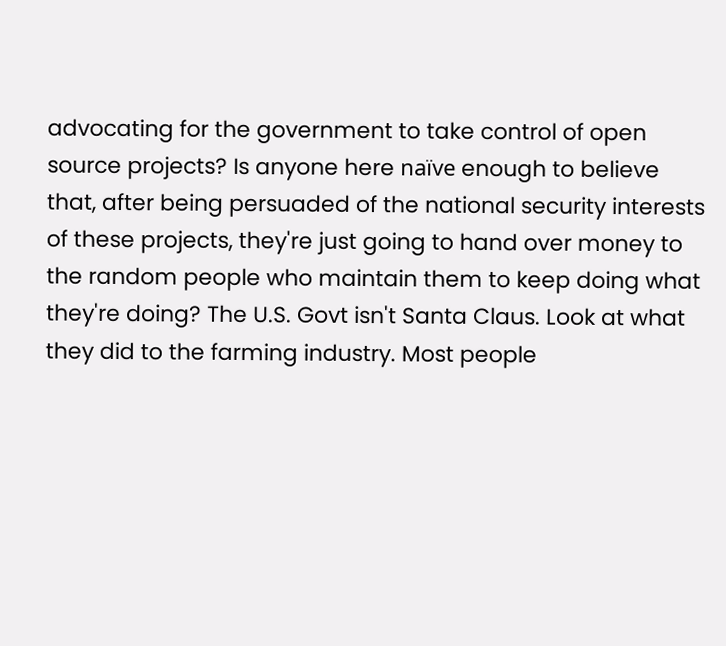advocating for the government to take control of open source projects? Is anyone here naïve enough to believe that, after being persuaded of the national security interests of these projects, they're just going to hand over money to the random people who maintain them to keep doing what they're doing? The U.S. Govt isn't Santa Claus. Look at what they did to the farming industry. Most people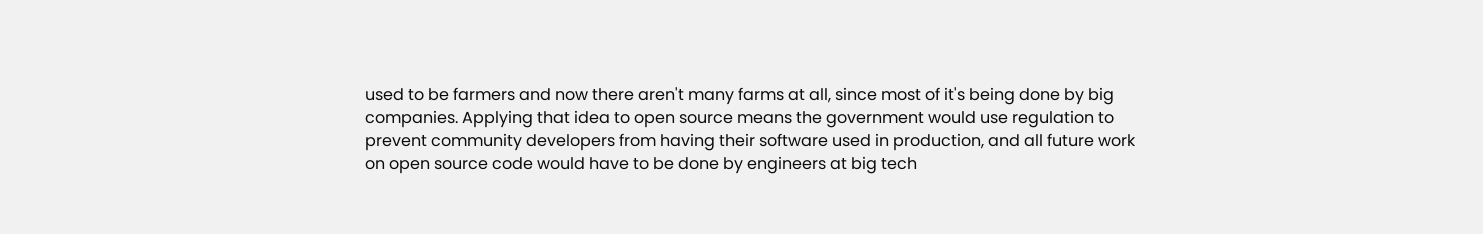used to be farmers and now there aren't many farms at all, since most of it's being done by big companies. Applying that idea to open source means the government would use regulation to prevent community developers from having their software used in production, and all future work on open source code would have to be done by engineers at big tech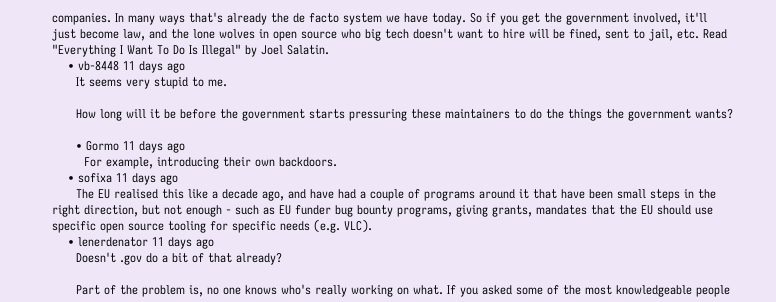companies. In many ways that's already the de facto system we have today. So if you get the government involved, it'll just become law, and the lone wolves in open source who big tech doesn't want to hire will be fined, sent to jail, etc. Read "Everything I Want To Do Is Illegal" by Joel Salatin.
    • vb-8448 11 days ago
      It seems very stupid to me.

      How long will it be before the government starts pressuring these maintainers to do the things the government wants?

      • Gormo 11 days ago
        For example, introducing their own backdoors.
    • sofixa 11 days ago
      The EU realised this like a decade ago, and have had a couple of programs around it that have been small steps in the right direction, but not enough - such as EU funder bug bounty programs, giving grants, mandates that the EU should use specific open source tooling for specific needs (e.g. VLC).
    • lenerdenator 11 days ago
      Doesn't .gov do a bit of that already?

      Part of the problem is, no one knows who's really working on what. If you asked some of the most knowledgeable people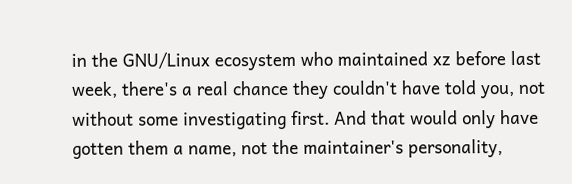in the GNU/Linux ecosystem who maintained xz before last week, there's a real chance they couldn't have told you, not without some investigating first. And that would only have gotten them a name, not the maintainer's personality,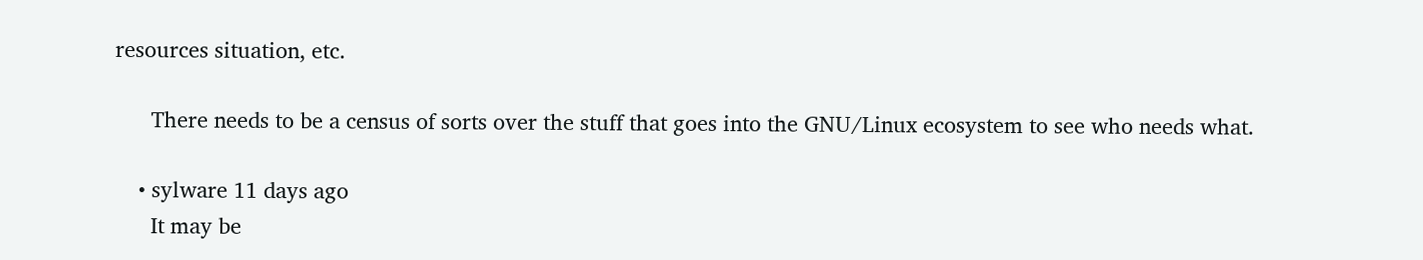resources situation, etc.

      There needs to be a census of sorts over the stuff that goes into the GNU/Linux ecosystem to see who needs what.

    • sylware 11 days ago
      It may be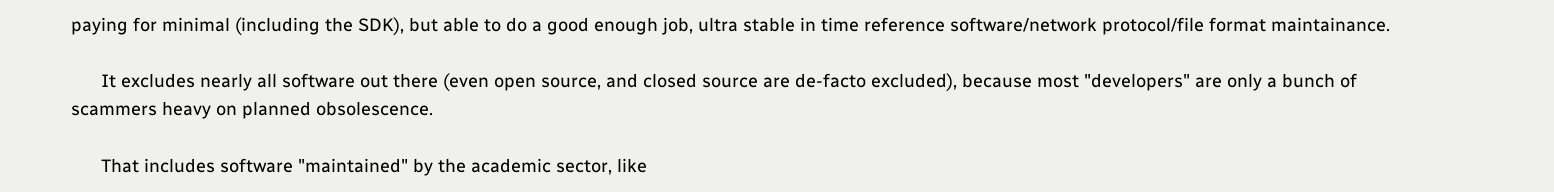paying for minimal (including the SDK), but able to do a good enough job, ultra stable in time reference software/network protocol/file format maintainance.

      It excludes nearly all software out there (even open source, and closed source are de-facto excluded), because most "developers" are only a bunch of scammers heavy on planned obsolescence.

      That includes software "maintained" by the academic sector, like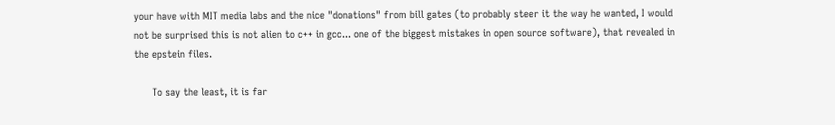your have with MIT media labs and the nice "donations" from bill gates (to probably steer it the way he wanted, I would not be surprised this is not alien to c++ in gcc... one of the biggest mistakes in open source software), that revealed in the epstein files.

      To say the least, it is far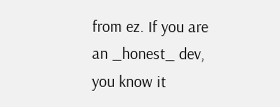from ez. If you are an _honest_ dev, you know it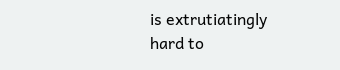is extrutiatingly hard to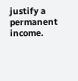justify a permanent income.